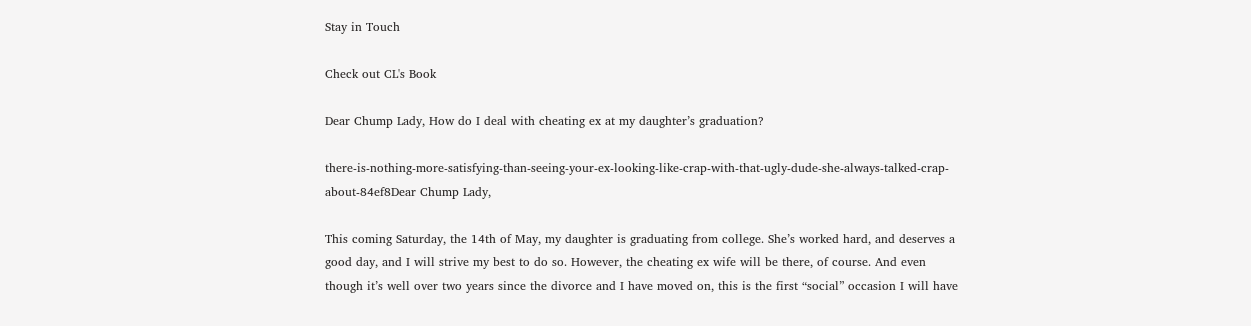Stay in Touch

Check out CL's Book

Dear Chump Lady, How do I deal with cheating ex at my daughter’s graduation?

there-is-nothing-more-satisfying-than-seeing-your-ex-looking-like-crap-with-that-ugly-dude-she-always-talked-crap-about-84ef8Dear Chump Lady,

This coming Saturday, the 14th of May, my daughter is graduating from college. She’s worked hard, and deserves a good day, and I will strive my best to do so. However, the cheating ex wife will be there, of course. And even though it’s well over two years since the divorce and I have moved on, this is the first “social” occasion I will have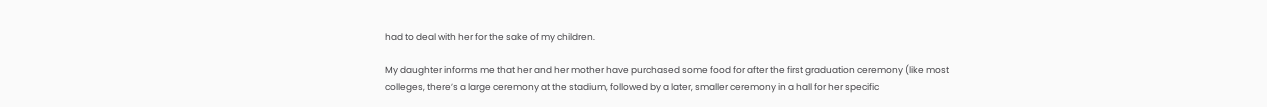had to deal with her for the sake of my children.

My daughter informs me that her and her mother have purchased some food for after the first graduation ceremony (like most colleges, there’s a large ceremony at the stadium, followed by a later, smaller ceremony in a hall for her specific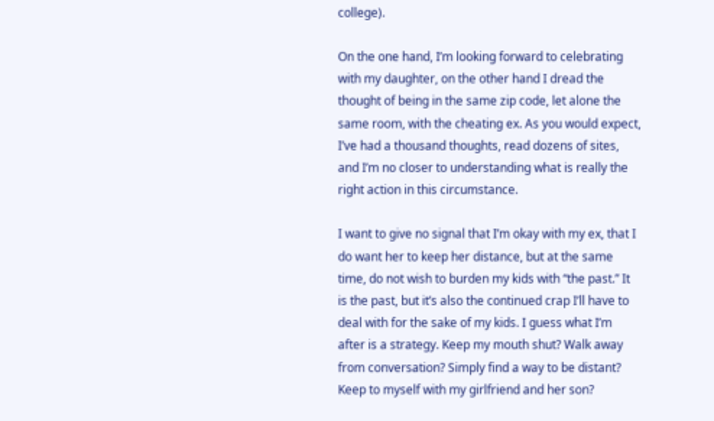college).

On the one hand, I’m looking forward to celebrating with my daughter, on the other hand I dread the thought of being in the same zip code, let alone the same room, with the cheating ex. As you would expect, I’ve had a thousand thoughts, read dozens of sites, and I’m no closer to understanding what is really the right action in this circumstance.

I want to give no signal that I’m okay with my ex, that I do want her to keep her distance, but at the same time, do not wish to burden my kids with “the past.” It is the past, but it’s also the continued crap I’ll have to deal with for the sake of my kids. I guess what I’m after is a strategy. Keep my mouth shut? Walk away from conversation? Simply find a way to be distant? Keep to myself with my girlfriend and her son?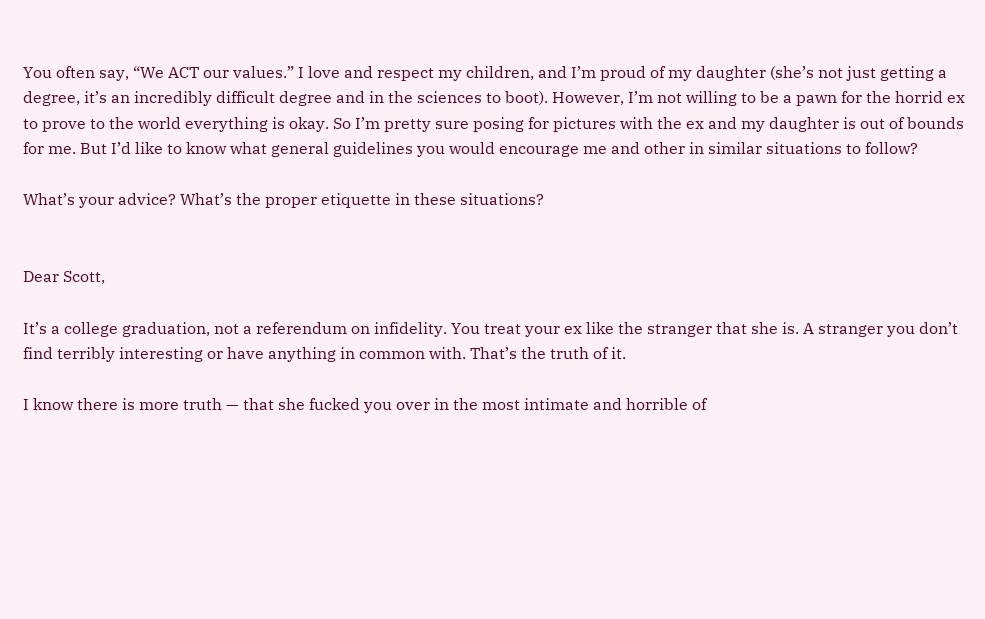You often say, “We ACT our values.” I love and respect my children, and I’m proud of my daughter (she’s not just getting a degree, it’s an incredibly difficult degree and in the sciences to boot). However, I’m not willing to be a pawn for the horrid ex to prove to the world everything is okay. So I’m pretty sure posing for pictures with the ex and my daughter is out of bounds for me. But I’d like to know what general guidelines you would encourage me and other in similar situations to follow?

What’s your advice? What’s the proper etiquette in these situations?


Dear Scott,

It’s a college graduation, not a referendum on infidelity. You treat your ex like the stranger that she is. A stranger you don’t find terribly interesting or have anything in common with. That’s the truth of it.

I know there is more truth — that she fucked you over in the most intimate and horrible of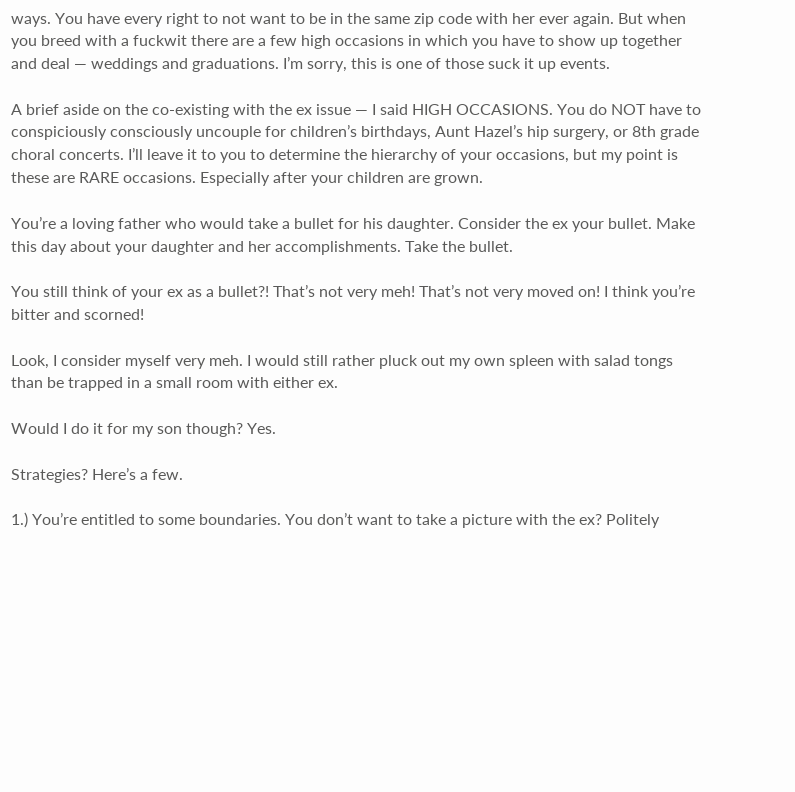ways. You have every right to not want to be in the same zip code with her ever again. But when you breed with a fuckwit there are a few high occasions in which you have to show up together and deal — weddings and graduations. I’m sorry, this is one of those suck it up events.

A brief aside on the co-existing with the ex issue — I said HIGH OCCASIONS. You do NOT have to conspiciously consciously uncouple for children’s birthdays, Aunt Hazel’s hip surgery, or 8th grade choral concerts. I’ll leave it to you to determine the hierarchy of your occasions, but my point is these are RARE occasions. Especially after your children are grown.

You’re a loving father who would take a bullet for his daughter. Consider the ex your bullet. Make this day about your daughter and her accomplishments. Take the bullet.

You still think of your ex as a bullet?! That’s not very meh! That’s not very moved on! I think you’re bitter and scorned!

Look, I consider myself very meh. I would still rather pluck out my own spleen with salad tongs than be trapped in a small room with either ex.

Would I do it for my son though? Yes.

Strategies? Here’s a few.

1.) You’re entitled to some boundaries. You don’t want to take a picture with the ex? Politely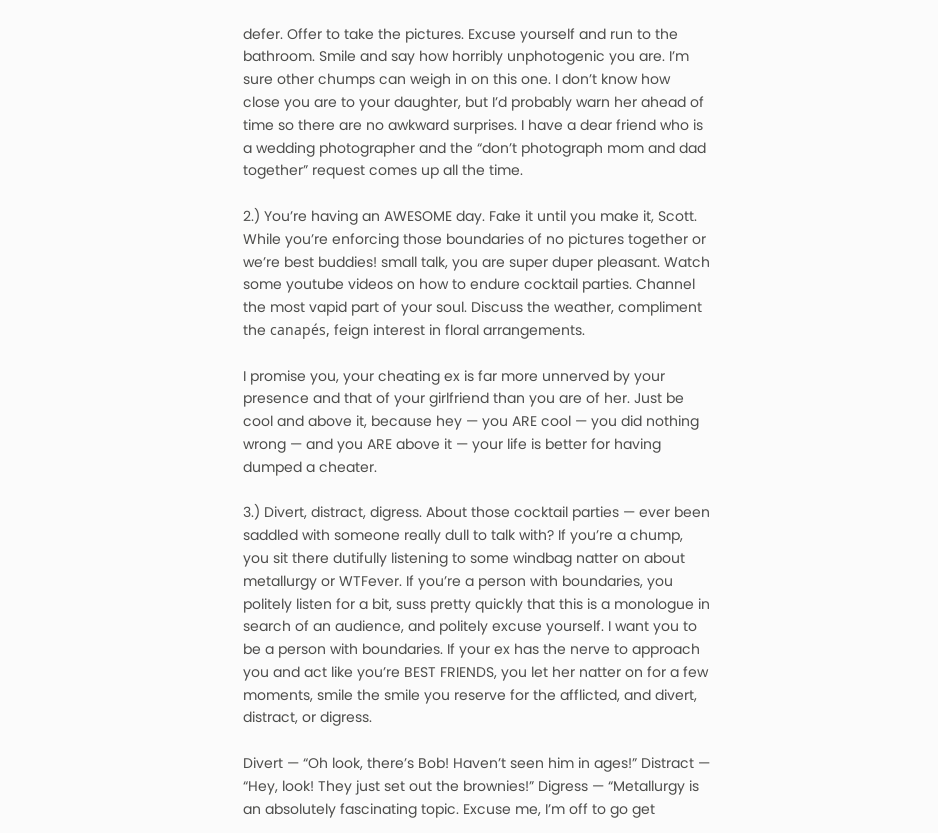defer. Offer to take the pictures. Excuse yourself and run to the bathroom. Smile and say how horribly unphotogenic you are. I’m sure other chumps can weigh in on this one. I don’t know how close you are to your daughter, but I’d probably warn her ahead of time so there are no awkward surprises. I have a dear friend who is a wedding photographer and the “don’t photograph mom and dad together” request comes up all the time.

2.) You’re having an AWESOME day. Fake it until you make it, Scott. While you’re enforcing those boundaries of no pictures together or we’re best buddies! small talk, you are super duper pleasant. Watch some youtube videos on how to endure cocktail parties. Channel the most vapid part of your soul. Discuss the weather, compliment the canapés, feign interest in floral arrangements.

I promise you, your cheating ex is far more unnerved by your presence and that of your girlfriend than you are of her. Just be cool and above it, because hey — you ARE cool — you did nothing wrong — and you ARE above it — your life is better for having dumped a cheater.

3.) Divert, distract, digress. About those cocktail parties — ever been saddled with someone really dull to talk with? If you’re a chump, you sit there dutifully listening to some windbag natter on about metallurgy or WTFever. If you’re a person with boundaries, you politely listen for a bit, suss pretty quickly that this is a monologue in search of an audience, and politely excuse yourself. I want you to be a person with boundaries. If your ex has the nerve to approach you and act like you’re BEST FRIENDS, you let her natter on for a few moments, smile the smile you reserve for the afflicted, and divert, distract, or digress.

Divert — “Oh look, there’s Bob! Haven’t seen him in ages!” Distract — “Hey, look! They just set out the brownies!” Digress — “Metallurgy is an absolutely fascinating topic. Excuse me, I’m off to go get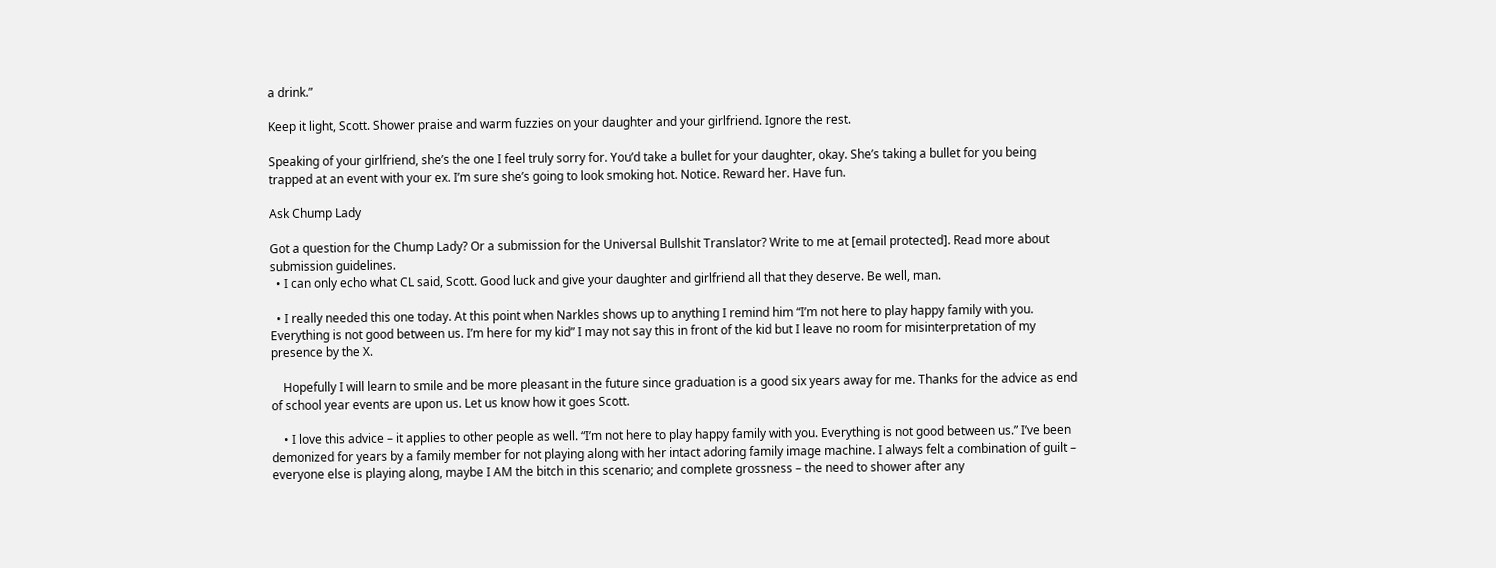a drink.”

Keep it light, Scott. Shower praise and warm fuzzies on your daughter and your girlfriend. Ignore the rest.

Speaking of your girlfriend, she’s the one I feel truly sorry for. You’d take a bullet for your daughter, okay. She’s taking a bullet for you being trapped at an event with your ex. I’m sure she’s going to look smoking hot. Notice. Reward her. Have fun.

Ask Chump Lady

Got a question for the Chump Lady? Or a submission for the Universal Bullshit Translator? Write to me at [email protected]. Read more about submission guidelines.
  • I can only echo what CL said, Scott. Good luck and give your daughter and girlfriend all that they deserve. Be well, man.

  • I really needed this one today. At this point when Narkles shows up to anything I remind him “I’m not here to play happy family with you. Everything is not good between us. I’m here for my kid” I may not say this in front of the kid but I leave no room for misinterpretation of my presence by the X.

    Hopefully I will learn to smile and be more pleasant in the future since graduation is a good six years away for me. Thanks for the advice as end of school year events are upon us. Let us know how it goes Scott.

    • I love this advice – it applies to other people as well. “I’m not here to play happy family with you. Everything is not good between us.” I’ve been demonized for years by a family member for not playing along with her intact adoring family image machine. I always felt a combination of guilt – everyone else is playing along, maybe I AM the bitch in this scenario; and complete grossness – the need to shower after any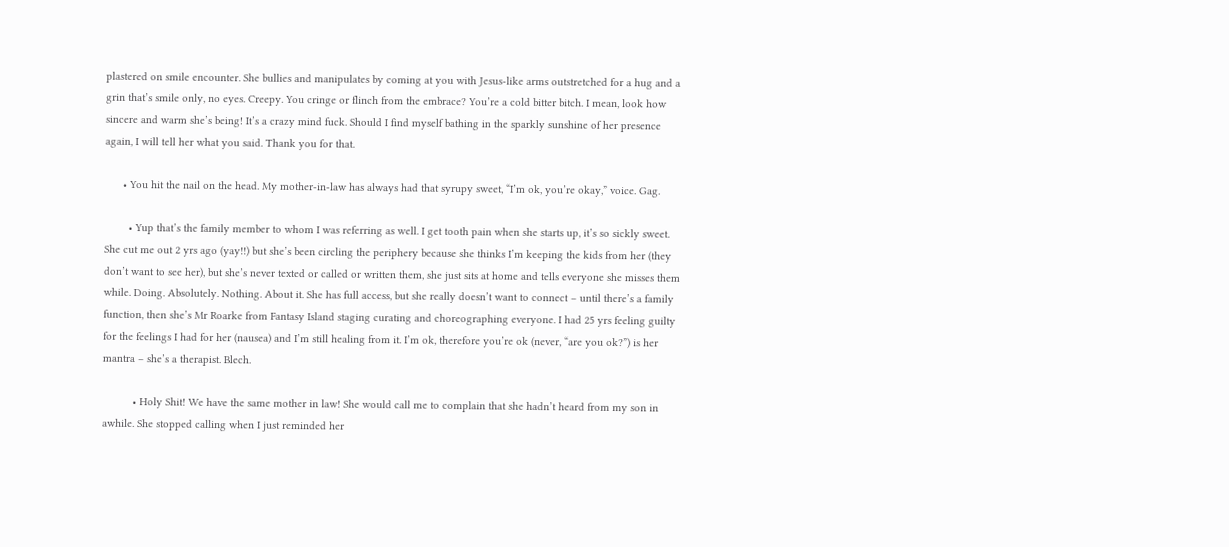plastered on smile encounter. She bullies and manipulates by coming at you with Jesus-like arms outstretched for a hug and a grin that’s smile only, no eyes. Creepy. You cringe or flinch from the embrace? You’re a cold bitter bitch. I mean, look how sincere and warm she’s being! It’s a crazy mind fuck. Should I find myself bathing in the sparkly sunshine of her presence again, I will tell her what you said. Thank you for that.

      • You hit the nail on the head. My mother-in-law has always had that syrupy sweet, “I’m ok, you’re okay,” voice. Gag.

        • Yup that’s the family member to whom I was referring as well. I get tooth pain when she starts up, it’s so sickly sweet. She cut me out 2 yrs ago (yay!!) but she’s been circling the periphery because she thinks I’m keeping the kids from her (they don’t want to see her), but she’s never texted or called or written them, she just sits at home and tells everyone she misses them while. Doing. Absolutely. Nothing. About it. She has full access, but she really doesn’t want to connect – until there’s a family function, then she’s Mr Roarke from Fantasy Island staging curating and choreographing everyone. I had 25 yrs feeling guilty for the feelings I had for her (nausea) and I’m still healing from it. I’m ok, therefore you’re ok (never, “are you ok?”) is her mantra – she’s a therapist. Blech.

          • Holy Shit! We have the same mother in law! She would call me to complain that she hadn’t heard from my son in awhile. She stopped calling when I just reminded her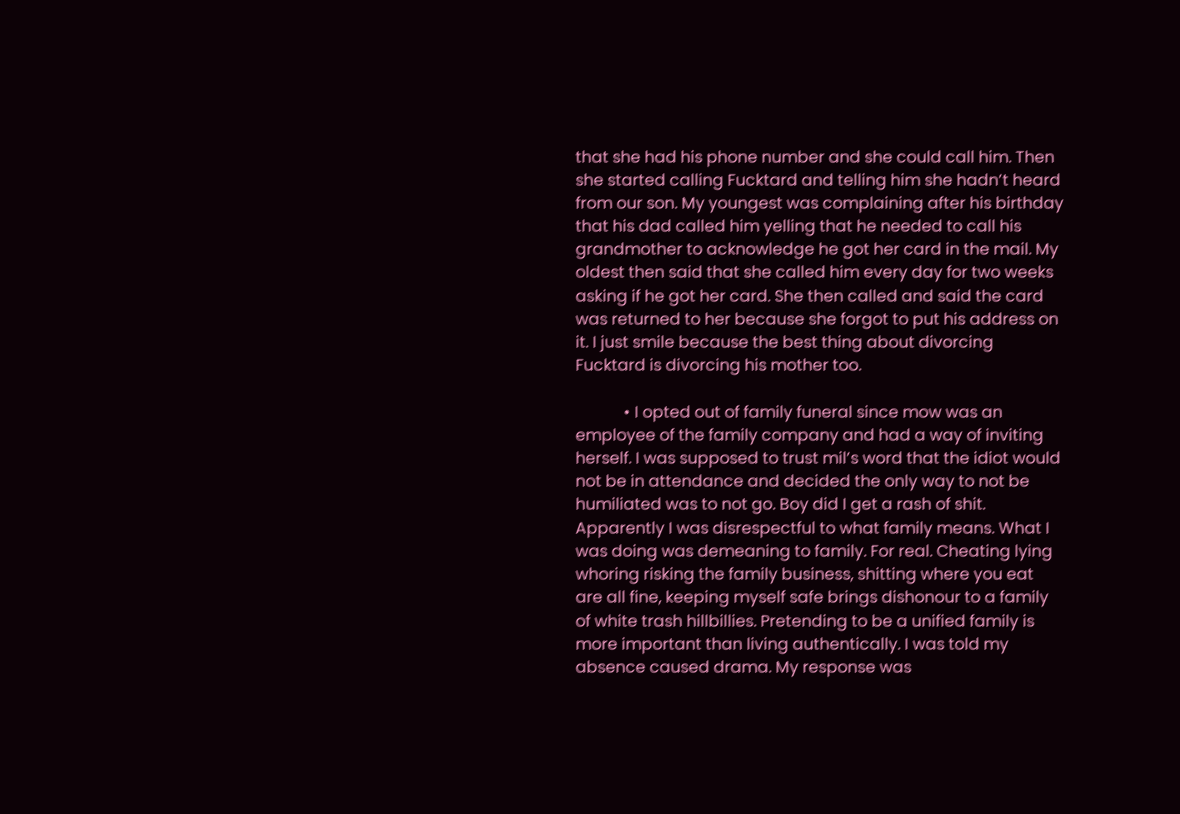that she had his phone number and she could call him. Then she started calling Fucktard and telling him she hadn’t heard from our son. My youngest was complaining after his birthday that his dad called him yelling that he needed to call his grandmother to acknowledge he got her card in the mail. My oldest then said that she called him every day for two weeks asking if he got her card. She then called and said the card was returned to her because she forgot to put his address on it. I just smile because the best thing about divorcing Fucktard is divorcing his mother too.

            • I opted out of family funeral since mow was an employee of the family company and had a way of inviting herself. I was supposed to trust mil’s word that the idiot would not be in attendance and decided the only way to not be humiliated was to not go. Boy did I get a rash of shit. Apparently I was disrespectful to what family means. What I was doing was demeaning to family. For real. Cheating lying whoring risking the family business, shitting where you eat are all fine, keeping myself safe brings dishonour to a family of white trash hillbillies. Pretending to be a unified family is more important than living authentically. I was told my absence caused drama. My response was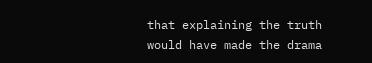that explaining the truth would have made the drama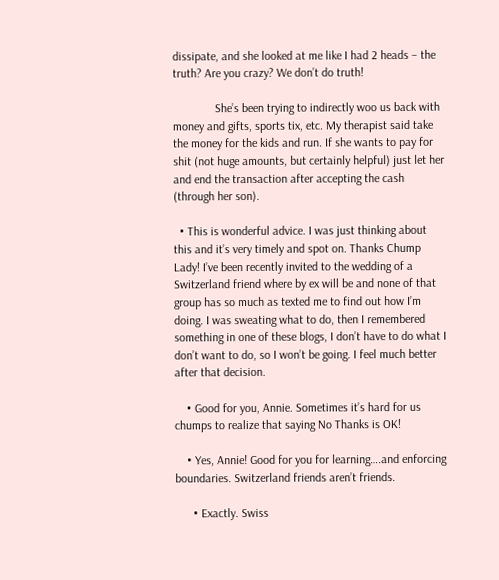dissipate, and she looked at me like I had 2 heads – the truth? Are you crazy? We don’t do truth!

              She’s been trying to indirectly woo us back with money and gifts, sports tix, etc. My therapist said take the money for the kids and run. If she wants to pay for shit (not huge amounts, but certainly helpful) just let her and end the transaction after accepting the cash (through her son).

  • This is wonderful advice. I was just thinking about this and it’s very timely and spot on. Thanks Chump Lady! I’ve been recently invited to the wedding of a Switzerland friend where by ex will be and none of that group has so much as texted me to find out how I’m doing. I was sweating what to do, then I remembered something in one of these blogs, I don’t have to do what I don’t want to do, so I won’t be going. I feel much better after that decision.

    • Good for you, Annie. Sometimes it’s hard for us chumps to realize that saying No Thanks is OK!

    • Yes, Annie! Good for you for learning….and enforcing boundaries. Switzerland friends aren’t friends.

      • Exactly. Swiss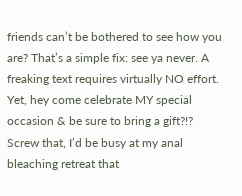friends can’t be bothered to see how you are? That’s a simple fix: see ya never. A freaking text requires virtually NO effort. Yet, hey come celebrate MY special occasion & be sure to bring a gift?!? Screw that, I’d be busy at my anal bleaching retreat that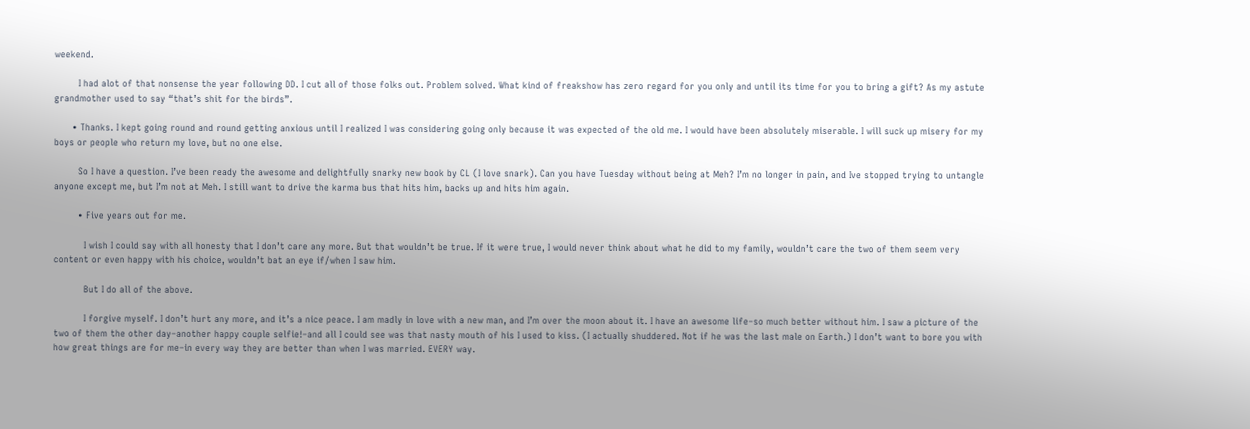weekend.

        I had alot of that nonsense the year following DD. I cut all of those folks out. Problem solved. What kind of freakshow has zero regard for you only and until its time for you to bring a gift? As my astute grandmother used to say “that’s shit for the birds”.

      • Thanks. I kept going round and round getting anxious until I realized I was considering going only because it was expected of the old me. I would have been absolutely miserable. I will suck up misery for my boys or people who return my love, but no one else.

        So I have a question. I’ve been ready the awesome and delightfully snarky new book by CL (I love snark). Can you have Tuesday without being at Meh? I’m no longer in pain, and Ive stopped trying to untangle anyone except me, but I’m not at Meh. I still want to drive the karma bus that hits him, backs up and hits him again.

        • Five years out for me.

          I wish I could say with all honesty that I don’t care any more. But that wouldn’t be true. If it were true, I would never think about what he did to my family, wouldn’t care the two of them seem very content or even happy with his choice, wouldn’t bat an eye if/when I saw him.

          But I do all of the above.

          I forgive myself. I don’t hurt any more, and it’s a nice peace. I am madly in love with a new man, and I’m over the moon about it. I have an awesome life–so much better without him. I saw a picture of the two of them the other day–another happy couple selfie!–and all I could see was that nasty mouth of his I used to kiss. (I actually shuddered. Not if he was the last male on Earth.) I don’t want to bore you with how great things are for me–in every way they are better than when I was married. EVERY way.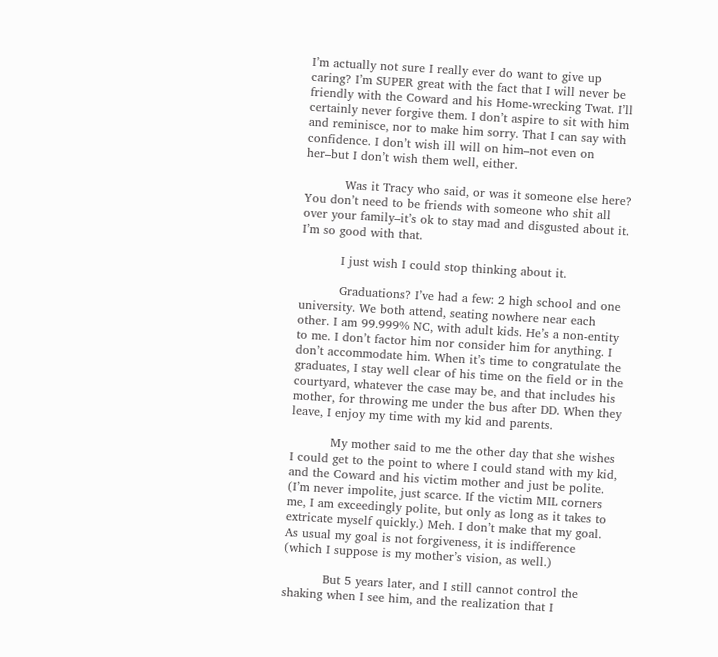I’m actually not sure I really ever do want to give up caring? I’m SUPER great with the fact that I will never be friendly with the Coward and his Home-wrecking Twat. I’ll certainly never forgive them. I don’t aspire to sit with him and reminisce, nor to make him sorry. That I can say with confidence. I don’t wish ill will on him–not even on her–but I don’t wish them well, either.

          Was it Tracy who said, or was it someone else here? You don’t need to be friends with someone who shit all over your family–it’s ok to stay mad and disgusted about it. I’m so good with that.

          I just wish I could stop thinking about it.

          Graduations? I’ve had a few: 2 high school and one university. We both attend, seating nowhere near each other. I am 99.999% NC, with adult kids. He’s a non-entity to me. I don’t factor him nor consider him for anything. I don’t accommodate him. When it’s time to congratulate the graduates, I stay well clear of his time on the field or in the courtyard, whatever the case may be, and that includes his mother, for throwing me under the bus after DD. When they leave, I enjoy my time with my kid and parents.

          My mother said to me the other day that she wishes I could get to the point to where I could stand with my kid, and the Coward and his victim mother and just be polite. (I’m never impolite, just scarce. If the victim MIL corners me, I am exceedingly polite, but only as long as it takes to extricate myself quickly.) Meh. I don’t make that my goal. As usual my goal is not forgiveness, it is indifference (which I suppose is my mother’s vision, as well.)

          But 5 years later, and I still cannot control the shaking when I see him, and the realization that I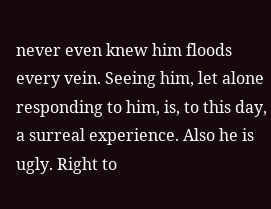never even knew him floods every vein. Seeing him, let alone responding to him, is, to this day, a surreal experience. Also he is ugly. Right to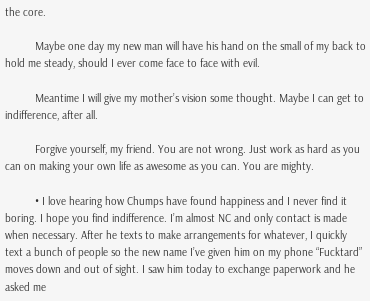the core.

          Maybe one day my new man will have his hand on the small of my back to hold me steady, should I ever come face to face with evil.

          Meantime I will give my mother’s vision some thought. Maybe I can get to indifference, after all.

          Forgive yourself, my friend. You are not wrong. Just work as hard as you can on making your own life as awesome as you can. You are mighty.

          • I love hearing how Chumps have found happiness and I never find it boring. I hope you find indifference. I’m almost NC and only contact is made when necessary. After he texts to make arrangements for whatever, I quickly text a bunch of people so the new name I’ve given him on my phone “Fucktard” moves down and out of sight. I saw him today to exchange paperwork and he asked me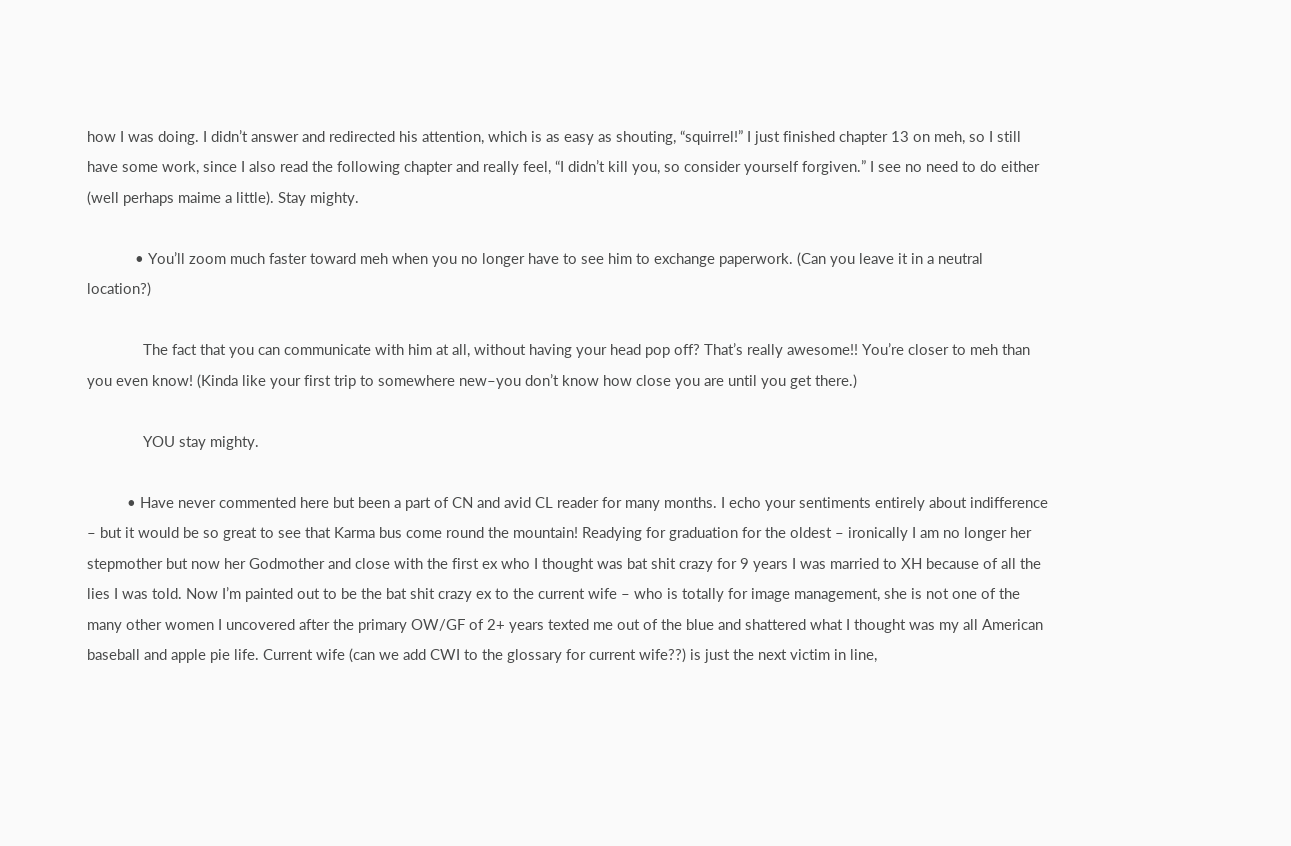how I was doing. I didn’t answer and redirected his attention, which is as easy as shouting, “squirrel!” I just finished chapter 13 on meh, so I still have some work, since I also read the following chapter and really feel, “I didn’t kill you, so consider yourself forgiven.” I see no need to do either (well perhaps maime a little). Stay mighty.

            • You’ll zoom much faster toward meh when you no longer have to see him to exchange paperwork. (Can you leave it in a neutral location?)

              The fact that you can communicate with him at all, without having your head pop off? That’s really awesome!! You’re closer to meh than you even know! (Kinda like your first trip to somewhere new–you don’t know how close you are until you get there.)

              YOU stay mighty.

          • Have never commented here but been a part of CN and avid CL reader for many months. I echo your sentiments entirely about indifference – but it would be so great to see that Karma bus come round the mountain! Readying for graduation for the oldest – ironically I am no longer her stepmother but now her Godmother and close with the first ex who I thought was bat shit crazy for 9 years I was married to XH because of all the lies I was told. Now I’m painted out to be the bat shit crazy ex to the current wife – who is totally for image management, she is not one of the many other women I uncovered after the primary OW/GF of 2+ years texted me out of the blue and shattered what I thought was my all American baseball and apple pie life. Current wife (can we add CWI to the glossary for current wife??) is just the next victim in line,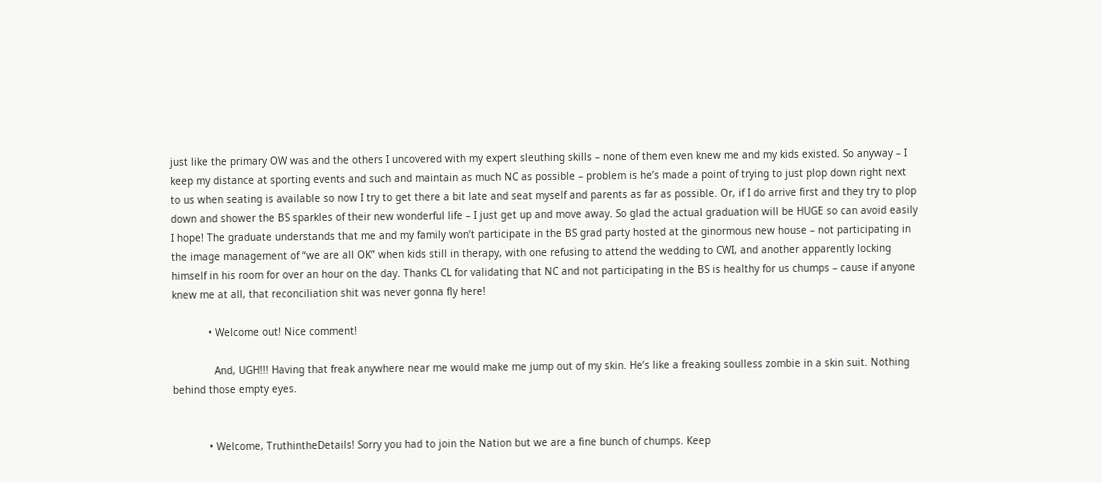just like the primary OW was and the others I uncovered with my expert sleuthing skills – none of them even knew me and my kids existed. So anyway – I keep my distance at sporting events and such and maintain as much NC as possible – problem is he’s made a point of trying to just plop down right next to us when seating is available so now I try to get there a bit late and seat myself and parents as far as possible. Or, if I do arrive first and they try to plop down and shower the BS sparkles of their new wonderful life – I just get up and move away. So glad the actual graduation will be HUGE so can avoid easily I hope! The graduate understands that me and my family won’t participate in the BS grad party hosted at the ginormous new house – not participating in the image management of “we are all OK” when kids still in therapy, with one refusing to attend the wedding to CWI, and another apparently locking himself in his room for over an hour on the day. Thanks CL for validating that NC and not participating in the BS is healthy for us chumps – cause if anyone knew me at all, that reconciliation shit was never gonna fly here!

            • Welcome out! Nice comment!

              And, UGH!!! Having that freak anywhere near me would make me jump out of my skin. He’s like a freaking soulless zombie in a skin suit. Nothing behind those empty eyes.


            • Welcome, TruthintheDetails! Sorry you had to join the Nation but we are a fine bunch of chumps. Keep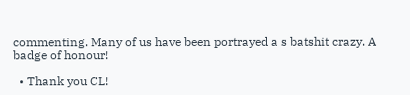commenting. Many of us have been portrayed a s batshit crazy. A badge of honour!

  • Thank you CL!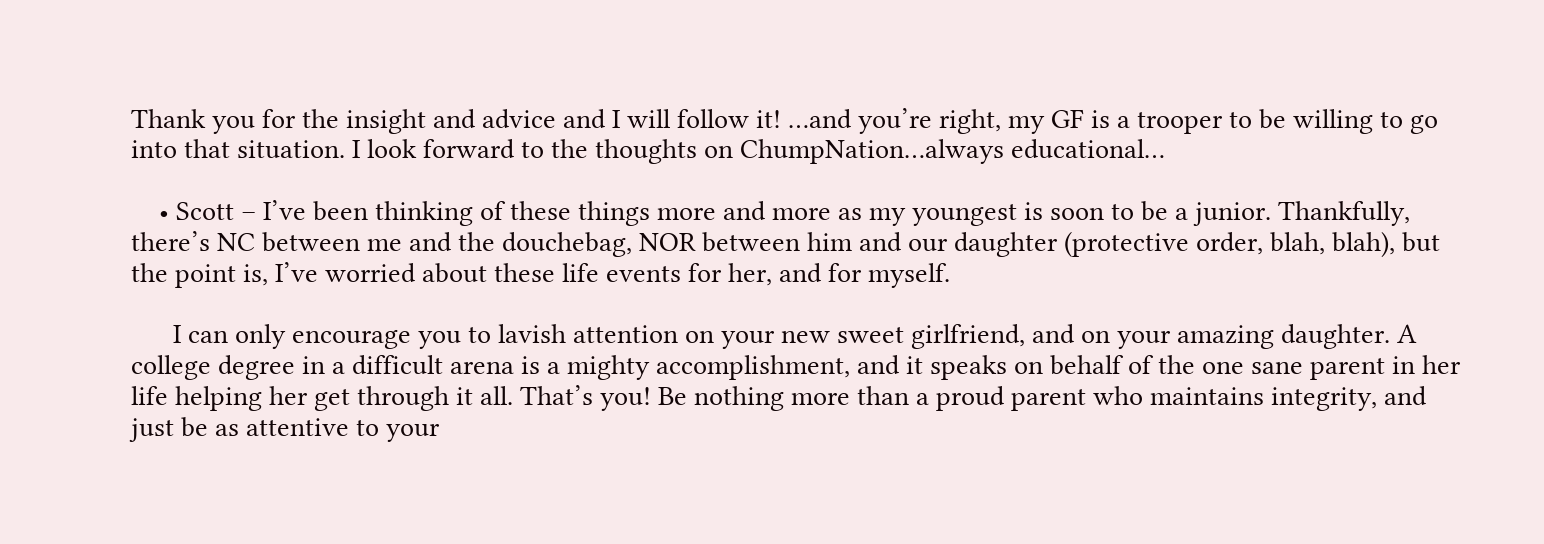Thank you for the insight and advice and I will follow it! …and you’re right, my GF is a trooper to be willing to go into that situation. I look forward to the thoughts on ChumpNation…always educational…

    • Scott – I’ve been thinking of these things more and more as my youngest is soon to be a junior. Thankfully, there’s NC between me and the douchebag, NOR between him and our daughter (protective order, blah, blah), but the point is, I’ve worried about these life events for her, and for myself.

      I can only encourage you to lavish attention on your new sweet girlfriend, and on your amazing daughter. A college degree in a difficult arena is a mighty accomplishment, and it speaks on behalf of the one sane parent in her life helping her get through it all. That’s you! Be nothing more than a proud parent who maintains integrity, and just be as attentive to your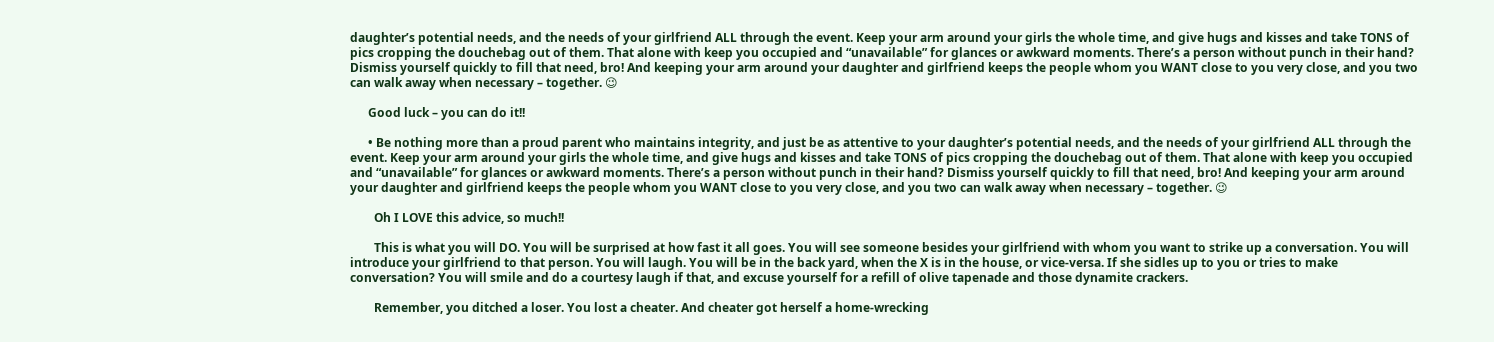daughter’s potential needs, and the needs of your girlfriend ALL through the event. Keep your arm around your girls the whole time, and give hugs and kisses and take TONS of pics cropping the douchebag out of them. That alone with keep you occupied and “unavailable” for glances or awkward moments. There’s a person without punch in their hand? Dismiss yourself quickly to fill that need, bro! And keeping your arm around your daughter and girlfriend keeps the people whom you WANT close to you very close, and you two can walk away when necessary – together. 😉

      Good luck – you can do it!!

      • Be nothing more than a proud parent who maintains integrity, and just be as attentive to your daughter’s potential needs, and the needs of your girlfriend ALL through the event. Keep your arm around your girls the whole time, and give hugs and kisses and take TONS of pics cropping the douchebag out of them. That alone with keep you occupied and “unavailable” for glances or awkward moments. There’s a person without punch in their hand? Dismiss yourself quickly to fill that need, bro! And keeping your arm around your daughter and girlfriend keeps the people whom you WANT close to you very close, and you two can walk away when necessary – together. 😉

        Oh I LOVE this advice, so much!!

        This is what you will DO. You will be surprised at how fast it all goes. You will see someone besides your girlfriend with whom you want to strike up a conversation. You will introduce your girlfriend to that person. You will laugh. You will be in the back yard, when the X is in the house, or vice-versa. If she sidles up to you or tries to make conversation? You will smile and do a courtesy laugh if that, and excuse yourself for a refill of olive tapenade and those dynamite crackers.

        Remember, you ditched a loser. You lost a cheater. And cheater got herself a home-wrecking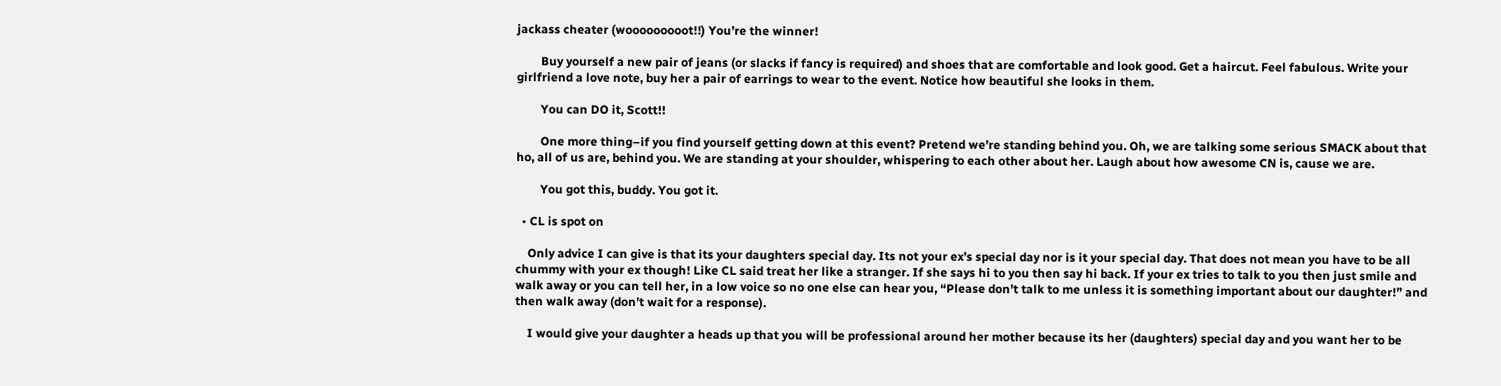jackass cheater (wooooooooot!!) You’re the winner!

        Buy yourself a new pair of jeans (or slacks if fancy is required) and shoes that are comfortable and look good. Get a haircut. Feel fabulous. Write your girlfriend a love note, buy her a pair of earrings to wear to the event. Notice how beautiful she looks in them.

        You can DO it, Scott!!

        One more thing–if you find yourself getting down at this event? Pretend we’re standing behind you. Oh, we are talking some serious SMACK about that ho, all of us are, behind you. We are standing at your shoulder, whispering to each other about her. Laugh about how awesome CN is, cause we are.

        You got this, buddy. You got it.

  • CL is spot on

    Only advice I can give is that its your daughters special day. Its not your ex’s special day nor is it your special day. That does not mean you have to be all chummy with your ex though! Like CL said treat her like a stranger. If she says hi to you then say hi back. If your ex tries to talk to you then just smile and walk away or you can tell her, in a low voice so no one else can hear you, “Please don’t talk to me unless it is something important about our daughter!” and then walk away (don’t wait for a response).

    I would give your daughter a heads up that you will be professional around her mother because its her (daughters) special day and you want her to be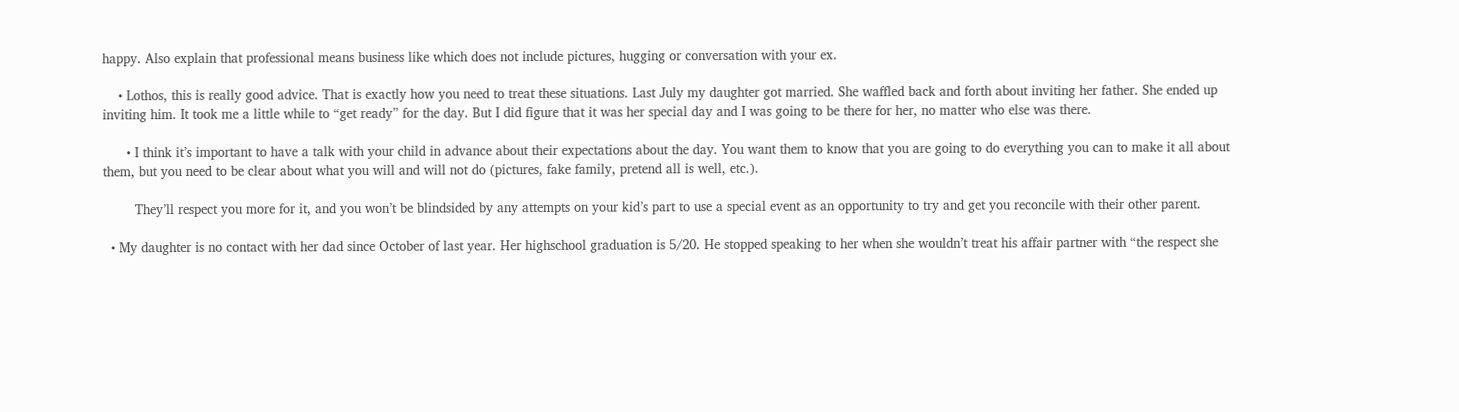happy. Also explain that professional means business like which does not include pictures, hugging or conversation with your ex.

    • Lothos, this is really good advice. That is exactly how you need to treat these situations. Last July my daughter got married. She waffled back and forth about inviting her father. She ended up inviting him. It took me a little while to “get ready” for the day. But I did figure that it was her special day and I was going to be there for her, no matter who else was there.

      • I think it’s important to have a talk with your child in advance about their expectations about the day. You want them to know that you are going to do everything you can to make it all about them, but you need to be clear about what you will and will not do (pictures, fake family, pretend all is well, etc.).

        They’ll respect you more for it, and you won’t be blindsided by any attempts on your kid’s part to use a special event as an opportunity to try and get you reconcile with their other parent.

  • My daughter is no contact with her dad since October of last year. Her highschool graduation is 5/20. He stopped speaking to her when she wouldn’t treat his affair partner with “the respect she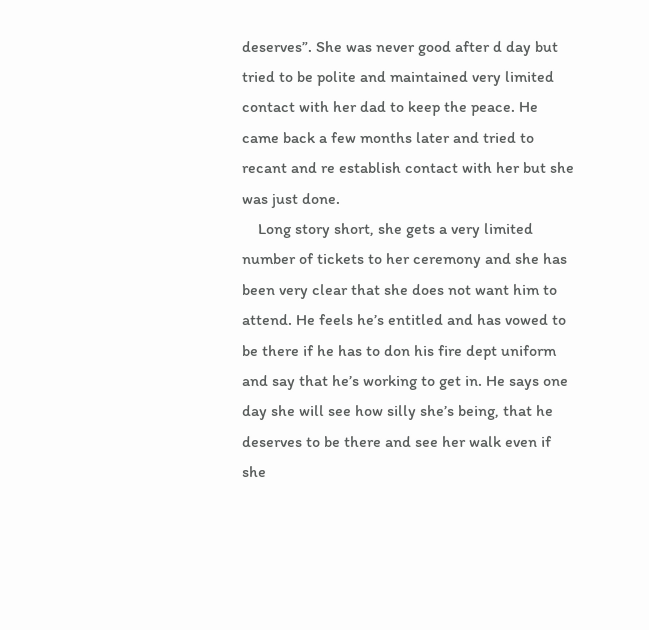deserves”. She was never good after d day but tried to be polite and maintained very limited contact with her dad to keep the peace. He came back a few months later and tried to recant and re establish contact with her but she was just done.
    Long story short, she gets a very limited number of tickets to her ceremony and she has been very clear that she does not want him to attend. He feels he’s entitled and has vowed to be there if he has to don his fire dept uniform and say that he’s working to get in. He says one day she will see how silly she’s being, that he deserves to be there and see her walk even if she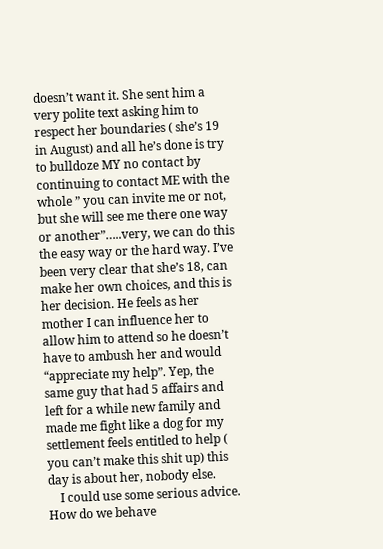doesn’t want it. She sent him a very polite text asking him to respect her boundaries ( she’s 19 in August) and all he’s done is try to bulldoze MY no contact by continuing to contact ME with the whole ” you can invite me or not, but she will see me there one way or another”…..very, we can do this the easy way or the hard way. I’ve been very clear that she’s 18, can make her own choices, and this is her decision. He feels as her mother I can influence her to allow him to attend so he doesn’t have to ambush her and would “appreciate my help”. Yep, the same guy that had 5 affairs and left for a while new family and made me fight like a dog for my settlement feels entitled to help ( you can’t make this shit up) this day is about her, nobody else.
    I could use some serious advice. How do we behave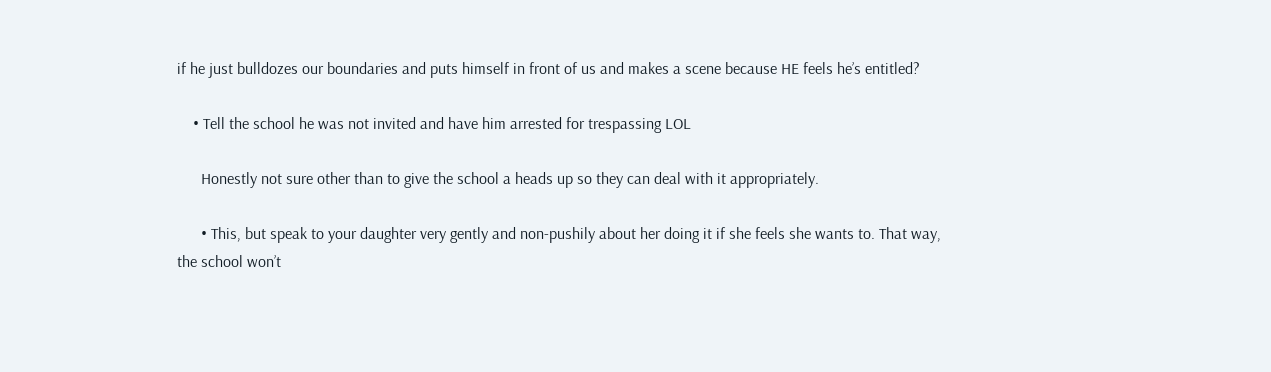if he just bulldozes our boundaries and puts himself in front of us and makes a scene because HE feels he’s entitled?

    • Tell the school he was not invited and have him arrested for trespassing LOL

      Honestly not sure other than to give the school a heads up so they can deal with it appropriately.

      • This, but speak to your daughter very gently and non-pushily about her doing it if she feels she wants to. That way, the school won’t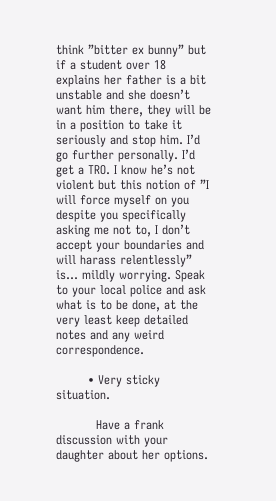think ”bitter ex bunny” but if a student over 18 explains her father is a bit unstable and she doesn’t want him there, they will be in a position to take it seriously and stop him. I’d go further personally. I’d get a TRO. I know he’s not violent but this notion of ”I will force myself on you despite you specifically asking me not to, I don’t accept your boundaries and will harass relentlessly” is… mildly worrying. Speak to your local police and ask what is to be done, at the very least keep detailed notes and any weird correspondence.

        • Very sticky situation.

          Have a frank discussion with your daughter about her options.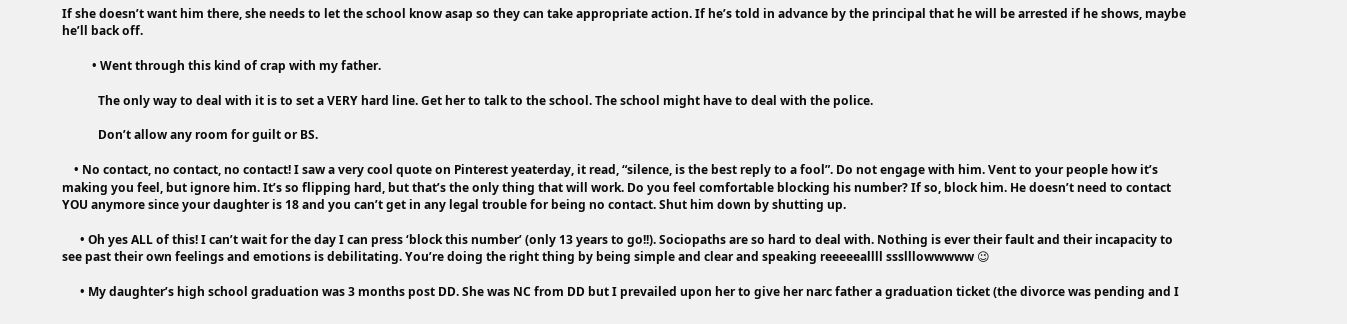If she doesn’t want him there, she needs to let the school know asap so they can take appropriate action. If he’s told in advance by the principal that he will be arrested if he shows, maybe he’ll back off.

          • Went through this kind of crap with my father.

            The only way to deal with it is to set a VERY hard line. Get her to talk to the school. The school might have to deal with the police.

            Don’t allow any room for guilt or BS.

    • No contact, no contact, no contact! I saw a very cool quote on Pinterest yeaterday, it read, “silence, is the best reply to a fool”. Do not engage with him. Vent to your people how it’s making you feel, but ignore him. It’s so flipping hard, but that’s the only thing that will work. Do you feel comfortable blocking his number? If so, block him. He doesn’t need to contact YOU anymore since your daughter is 18 and you can’t get in any legal trouble for being no contact. Shut him down by shutting up.

      • Oh yes ALL of this! I can’t wait for the day I can press ‘block this number’ (only 13 years to go!!). Sociopaths are so hard to deal with. Nothing is ever their fault and their incapacity to see past their own feelings and emotions is debilitating. You’re doing the right thing by being simple and clear and speaking reeeeeallll ssslllowwwww 😉

      • My daughter’s high school graduation was 3 months post DD. She was NC from DD but I prevailed upon her to give her narc father a graduation ticket (the divorce was pending and I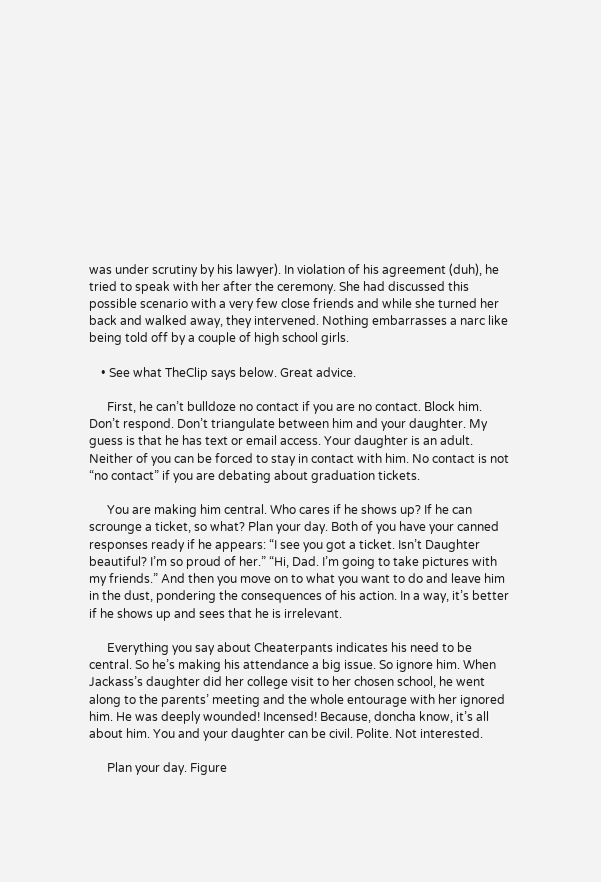was under scrutiny by his lawyer). In violation of his agreement (duh), he tried to speak with her after the ceremony. She had discussed this possible scenario with a very few close friends and while she turned her back and walked away, they intervened. Nothing embarrasses a narc like being told off by a couple of high school girls.

    • See what TheClip says below. Great advice.

      First, he can’t bulldoze no contact if you are no contact. Block him. Don’t respond. Don’t triangulate between him and your daughter. My guess is that he has text or email access. Your daughter is an adult. Neither of you can be forced to stay in contact with him. No contact is not “no contact” if you are debating about graduation tickets.

      You are making him central. Who cares if he shows up? If he can scrounge a ticket, so what? Plan your day. Both of you have your canned responses ready if he appears: “I see you got a ticket. Isn’t Daughter beautiful? I’m so proud of her.” “Hi, Dad. I’m going to take pictures with my friends.” And then you move on to what you want to do and leave him in the dust, pondering the consequences of his action. In a way, it’s better if he shows up and sees that he is irrelevant.

      Everything you say about Cheaterpants indicates his need to be central. So he’s making his attendance a big issue. So ignore him. When Jackass’s daughter did her college visit to her chosen school, he went along to the parents’ meeting and the whole entourage with her ignored him. He was deeply wounded! Incensed! Because, doncha know, it’s all about him. You and your daughter can be civil. Polite. Not interested.

      Plan your day. Figure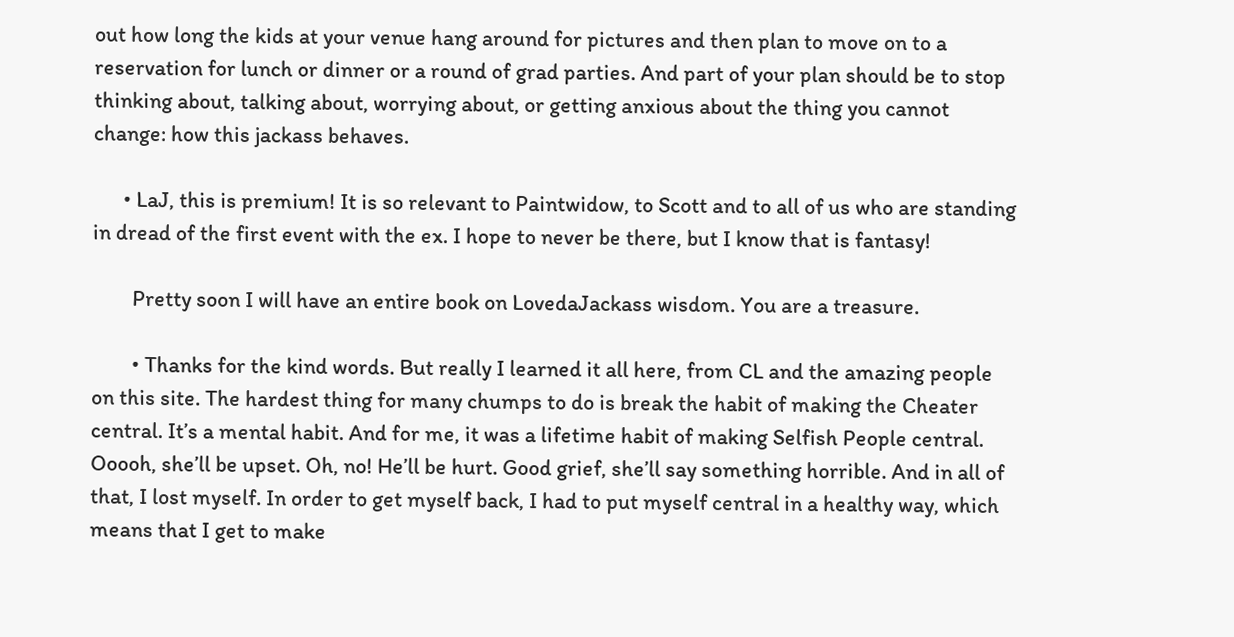out how long the kids at your venue hang around for pictures and then plan to move on to a reservation for lunch or dinner or a round of grad parties. And part of your plan should be to stop thinking about, talking about, worrying about, or getting anxious about the thing you cannot change: how this jackass behaves.

      • LaJ, this is premium! It is so relevant to Paintwidow, to Scott and to all of us who are standing in dread of the first event with the ex. I hope to never be there, but I know that is fantasy!

        Pretty soon I will have an entire book on LovedaJackass wisdom. You are a treasure.

        • Thanks for the kind words. But really I learned it all here, from CL and the amazing people on this site. The hardest thing for many chumps to do is break the habit of making the Cheater central. It’s a mental habit. And for me, it was a lifetime habit of making Selfish People central. Ooooh, she’ll be upset. Oh, no! He’ll be hurt. Good grief, she’ll say something horrible. And in all of that, I lost myself. In order to get myself back, I had to put myself central in a healthy way, which means that I get to make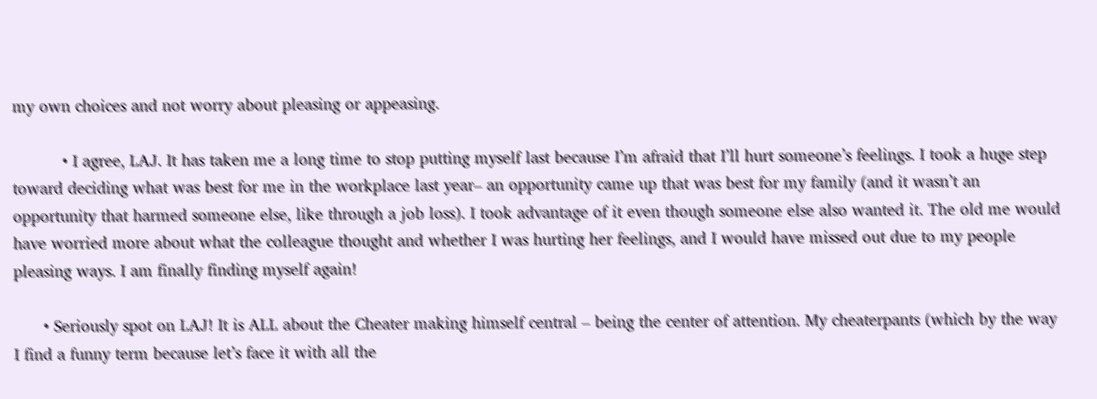my own choices and not worry about pleasing or appeasing.

          • I agree, LAJ. It has taken me a long time to stop putting myself last because I’m afraid that I’ll hurt someone’s feelings. I took a huge step toward deciding what was best for me in the workplace last year– an opportunity came up that was best for my family (and it wasn’t an opportunity that harmed someone else, like through a job loss). I took advantage of it even though someone else also wanted it. The old me would have worried more about what the colleague thought and whether I was hurting her feelings, and I would have missed out due to my people pleasing ways. I am finally finding myself again!

      • Seriously spot on LAJ! It is ALL about the Cheater making himself central – being the center of attention. My cheaterpants (which by the way I find a funny term because let’s face it with all the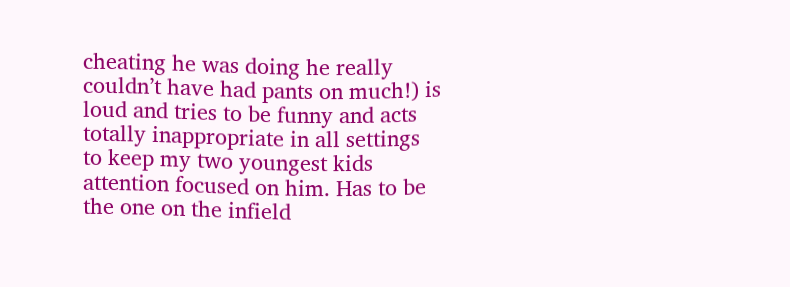cheating he was doing he really couldn’t have had pants on much!) is loud and tries to be funny and acts totally inappropriate in all settings to keep my two youngest kids attention focused on him. Has to be the one on the infield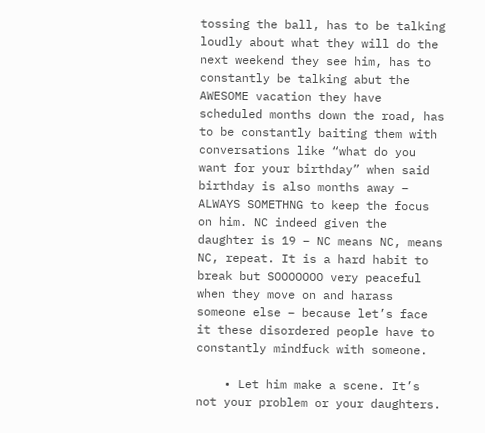tossing the ball, has to be talking loudly about what they will do the next weekend they see him, has to constantly be talking abut the AWESOME vacation they have scheduled months down the road, has to be constantly baiting them with conversations like “what do you want for your birthday” when said birthday is also months away – ALWAYS SOMETHNG to keep the focus on him. NC indeed given the daughter is 19 – NC means NC, means NC, repeat. It is a hard habit to break but SOOOOOOO very peaceful when they move on and harass someone else – because let’s face it these disordered people have to constantly mindfuck with someone.

    • Let him make a scene. It’s not your problem or your daughters.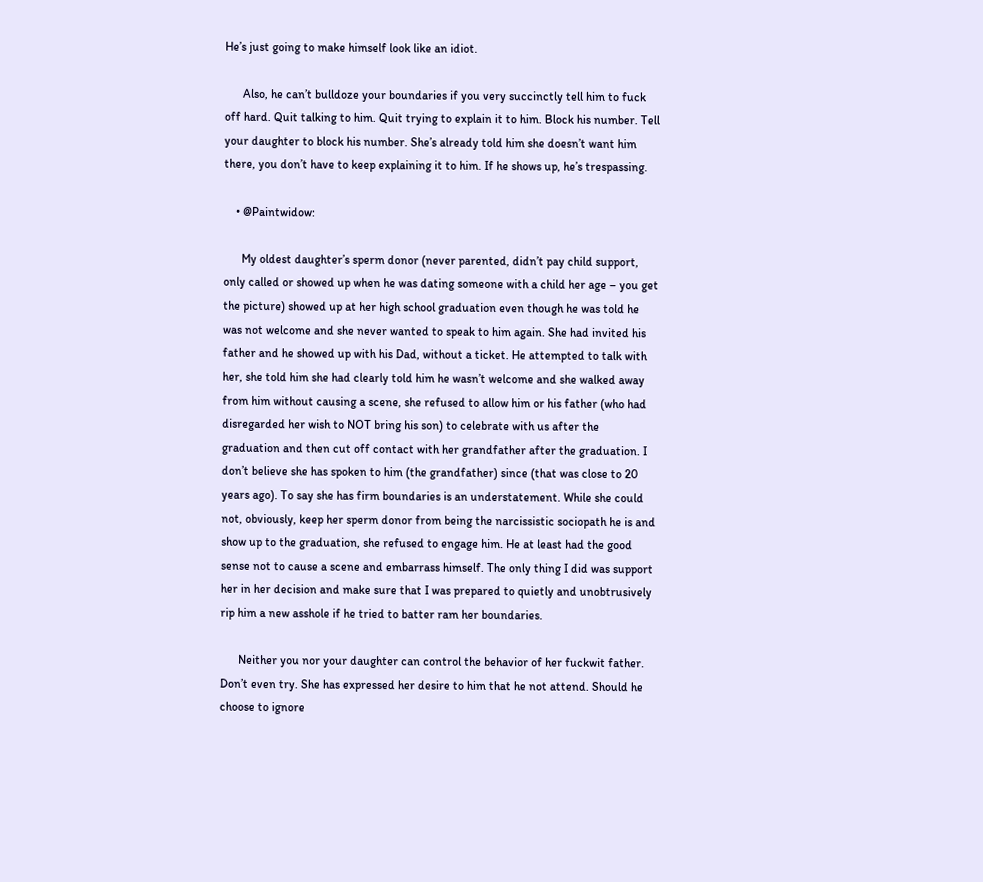He’s just going to make himself look like an idiot.

      Also, he can’t bulldoze your boundaries if you very succinctly tell him to fuck off hard. Quit talking to him. Quit trying to explain it to him. Block his number. Tell your daughter to block his number. She’s already told him she doesn’t want him there, you don’t have to keep explaining it to him. If he shows up, he’s trespassing.

    • @Paintwidow:

      My oldest daughter’s sperm donor (never parented, didn’t pay child support, only called or showed up when he was dating someone with a child her age – you get the picture) showed up at her high school graduation even though he was told he was not welcome and she never wanted to speak to him again. She had invited his father and he showed up with his Dad, without a ticket. He attempted to talk with her, she told him she had clearly told him he wasn’t welcome and she walked away from him without causing a scene, she refused to allow him or his father (who had disregarded her wish to NOT bring his son) to celebrate with us after the graduation and then cut off contact with her grandfather after the graduation. I don’t believe she has spoken to him (the grandfather) since (that was close to 20 years ago). To say she has firm boundaries is an understatement. While she could not, obviously, keep her sperm donor from being the narcissistic sociopath he is and show up to the graduation, she refused to engage him. He at least had the good sense not to cause a scene and embarrass himself. The only thing I did was support her in her decision and make sure that I was prepared to quietly and unobtrusively rip him a new asshole if he tried to batter ram her boundaries.

      Neither you nor your daughter can control the behavior of her fuckwit father. Don’t even try. She has expressed her desire to him that he not attend. Should he choose to ignore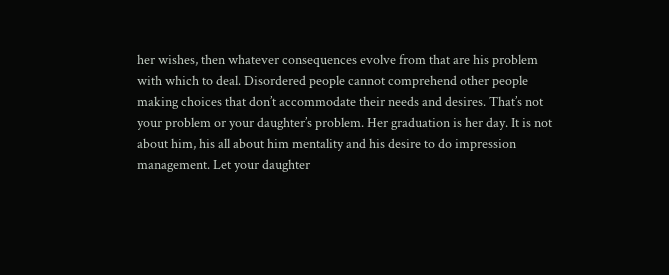her wishes, then whatever consequences evolve from that are his problem with which to deal. Disordered people cannot comprehend other people making choices that don’t accommodate their needs and desires. That’s not your problem or your daughter’s problem. Her graduation is her day. It is not about him, his all about him mentality and his desire to do impression management. Let your daughter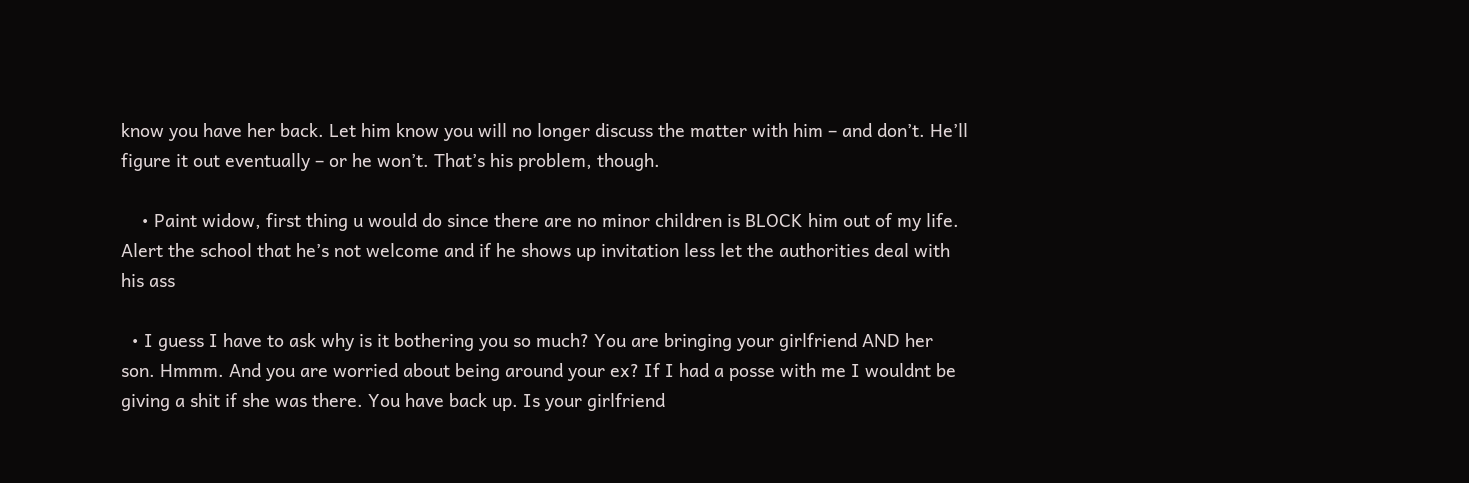know you have her back. Let him know you will no longer discuss the matter with him – and don’t. He’ll figure it out eventually – or he won’t. That’s his problem, though.

    • Paint widow, first thing u would do since there are no minor children is BLOCK him out of my life. Alert the school that he’s not welcome and if he shows up invitation less let the authorities deal with his ass

  • I guess I have to ask why is it bothering you so much? You are bringing your girlfriend AND her son. Hmmm. And you are worried about being around your ex? If I had a posse with me I wouldnt be giving a shit if she was there. You have back up. Is your girlfriend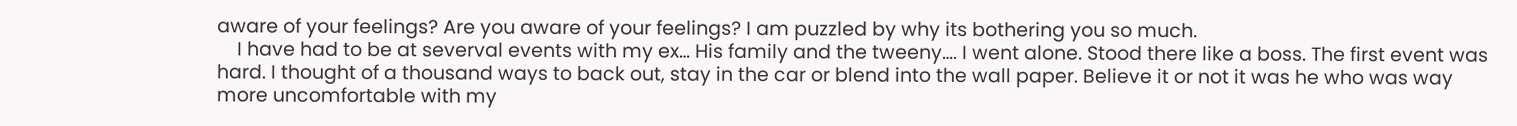aware of your feelings? Are you aware of your feelings? I am puzzled by why its bothering you so much.
    I have had to be at severval events with my ex… His family and the tweeny…. I went alone. Stood there like a boss. The first event was hard. I thought of a thousand ways to back out, stay in the car or blend into the wall paper. Believe it or not it was he who was way more uncomfortable with my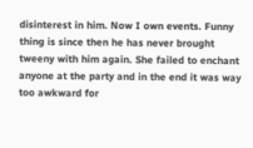disinterest in him. Now I own events. Funny thing is since then he has never brought tweeny with him again. She failed to enchant anyone at the party and in the end it was way too awkward for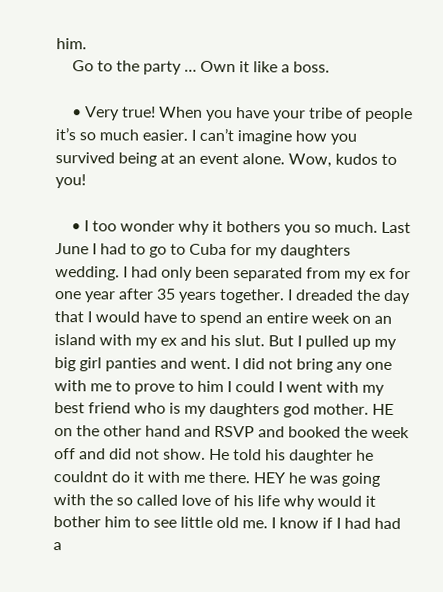him.
    Go to the party … Own it like a boss.

    • Very true! When you have your tribe of people it’s so much easier. I can’t imagine how you survived being at an event alone. Wow, kudos to you!

    • I too wonder why it bothers you so much. Last June I had to go to Cuba for my daughters wedding. I had only been separated from my ex for one year after 35 years together. I dreaded the day that I would have to spend an entire week on an island with my ex and his slut. But I pulled up my big girl panties and went. I did not bring any one with me to prove to him I could I went with my best friend who is my daughters god mother. HE on the other hand and RSVP and booked the week off and did not show. He told his daughter he couldnt do it with me there. HEY he was going with the so called love of his life why would it bother him to see little old me. I know if I had had a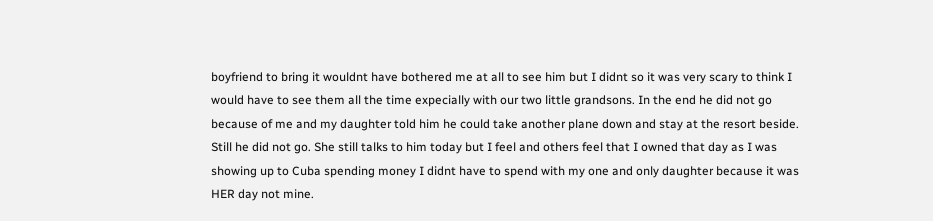boyfriend to bring it wouldnt have bothered me at all to see him but I didnt so it was very scary to think I would have to see them all the time expecially with our two little grandsons. In the end he did not go because of me and my daughter told him he could take another plane down and stay at the resort beside. Still he did not go. She still talks to him today but I feel and others feel that I owned that day as I was showing up to Cuba spending money I didnt have to spend with my one and only daughter because it was HER day not mine.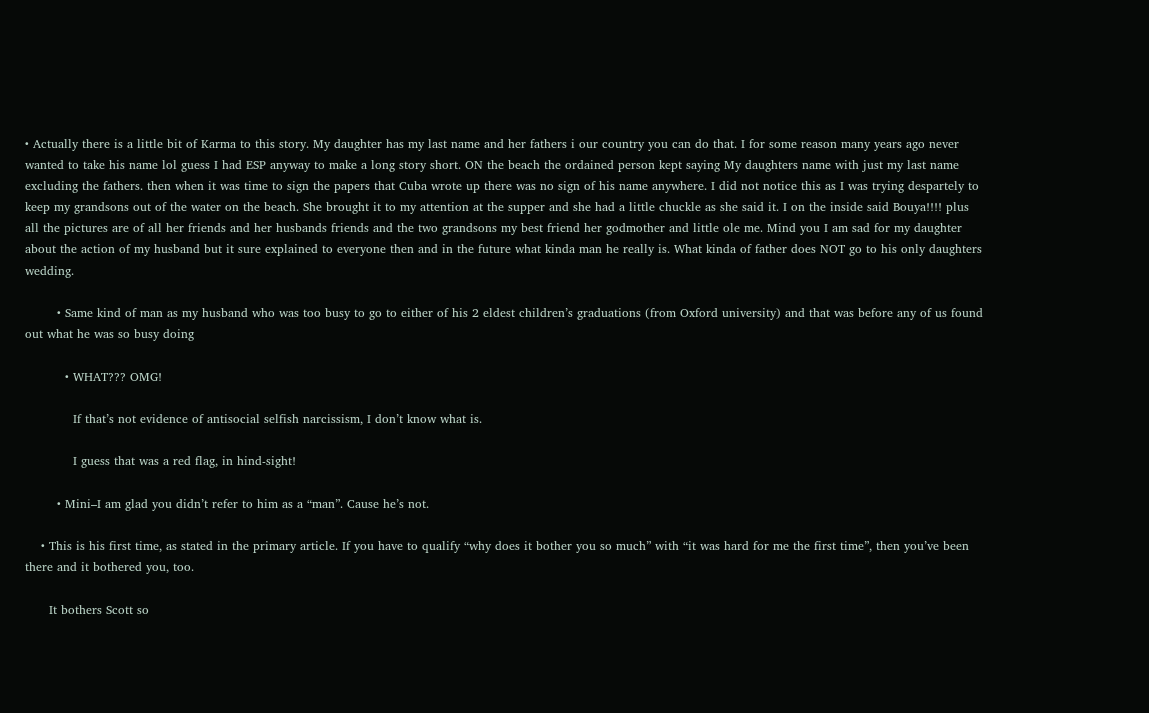• Actually there is a little bit of Karma to this story. My daughter has my last name and her fathers i our country you can do that. I for some reason many years ago never wanted to take his name lol guess I had ESP anyway to make a long story short. ON the beach the ordained person kept saying My daughters name with just my last name excluding the fathers. then when it was time to sign the papers that Cuba wrote up there was no sign of his name anywhere. I did not notice this as I was trying despartely to keep my grandsons out of the water on the beach. She brought it to my attention at the supper and she had a little chuckle as she said it. I on the inside said Bouya!!!! plus all the pictures are of all her friends and her husbands friends and the two grandsons my best friend her godmother and little ole me. Mind you I am sad for my daughter about the action of my husband but it sure explained to everyone then and in the future what kinda man he really is. What kinda of father does NOT go to his only daughters wedding.

        • Same kind of man as my husband who was too busy to go to either of his 2 eldest children’s graduations (from Oxford university) and that was before any of us found out what he was so busy doing

          • WHAT??? OMG!

            If that’s not evidence of antisocial selfish narcissism, I don’t know what is.

            I guess that was a red flag, in hind-sight!

        • Mini–I am glad you didn’t refer to him as a “man”. Cause he’s not.

    • This is his first time, as stated in the primary article. If you have to qualify “why does it bother you so much” with “it was hard for me the first time”, then you’ve been there and it bothered you, too.

      It bothers Scott so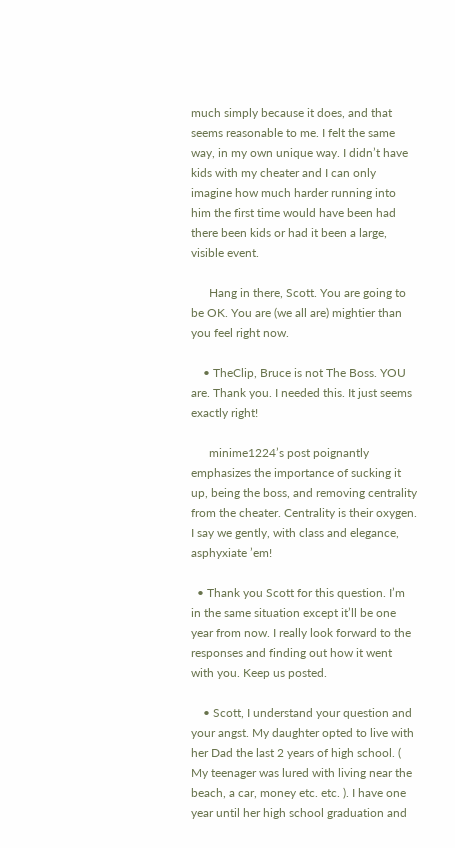much simply because it does, and that seems reasonable to me. I felt the same way, in my own unique way. I didn’t have kids with my cheater and I can only imagine how much harder running into him the first time would have been had there been kids or had it been a large, visible event.

      Hang in there, Scott. You are going to be OK. You are (we all are) mightier than you feel right now.

    • TheClip, Bruce is not The Boss. YOU are. Thank you. I needed this. It just seems exactly right!

      minime1224’s post poignantly emphasizes the importance of sucking it up, being the boss, and removing centrality from the cheater. Centrality is their oxygen. I say we gently, with class and elegance, asphyxiate ’em!

  • Thank you Scott for this question. I’m in the same situation except it’ll be one year from now. I really look forward to the responses and finding out how it went with you. Keep us posted.

    • Scott, I understand your question and your angst. My daughter opted to live with her Dad the last 2 years of high school. ( My teenager was lured with living near the beach, a car, money etc. etc. ). I have one year until her high school graduation and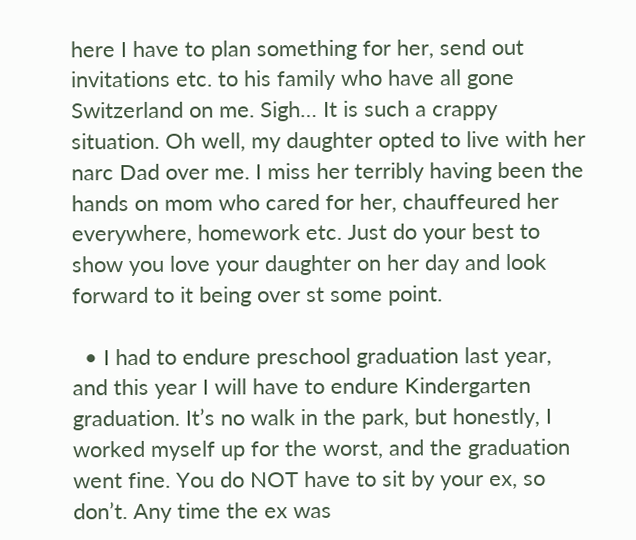here I have to plan something for her, send out invitations etc. to his family who have all gone Switzerland on me. Sigh… It is such a crappy situation. Oh well, my daughter opted to live with her narc Dad over me. I miss her terribly having been the hands on mom who cared for her, chauffeured her everywhere, homework etc. Just do your best to show you love your daughter on her day and look forward to it being over st some point.

  • I had to endure preschool graduation last year, and this year I will have to endure Kindergarten graduation. It’s no walk in the park, but honestly, I worked myself up for the worst, and the graduation went fine. You do NOT have to sit by your ex, so don’t. Any time the ex was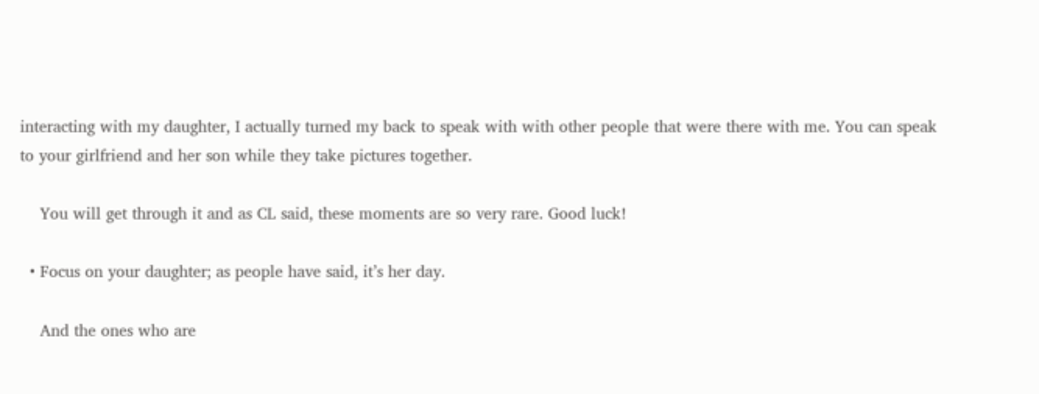interacting with my daughter, I actually turned my back to speak with with other people that were there with me. You can speak to your girlfriend and her son while they take pictures together.

    You will get through it and as CL said, these moments are so very rare. Good luck!

  • Focus on your daughter; as people have said, it’s her day.

    And the ones who are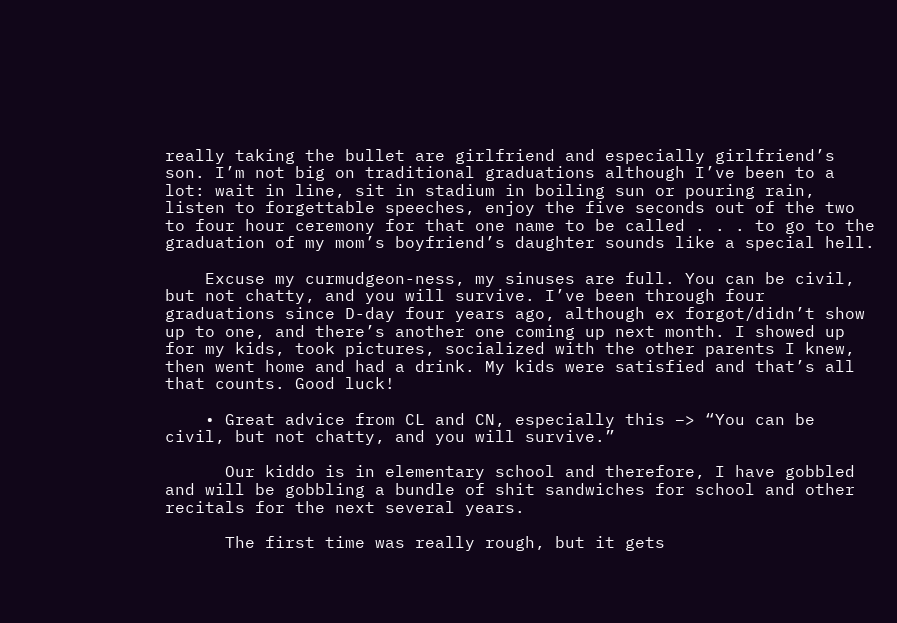really taking the bullet are girlfriend and especially girlfriend’s son. I’m not big on traditional graduations although I’ve been to a lot: wait in line, sit in stadium in boiling sun or pouring rain, listen to forgettable speeches, enjoy the five seconds out of the two to four hour ceremony for that one name to be called . . . to go to the graduation of my mom’s boyfriend’s daughter sounds like a special hell.

    Excuse my curmudgeon-ness, my sinuses are full. You can be civil, but not chatty, and you will survive. I’ve been through four graduations since D-day four years ago, although ex forgot/didn’t show up to one, and there’s another one coming up next month. I showed up for my kids, took pictures, socialized with the other parents I knew, then went home and had a drink. My kids were satisfied and that’s all that counts. Good luck!

    • Great advice from CL and CN, especially this –> “You can be civil, but not chatty, and you will survive.”

      Our kiddo is in elementary school and therefore, I have gobbled and will be gobbling a bundle of shit sandwiches for school and other recitals for the next several years.

      The first time was really rough, but it gets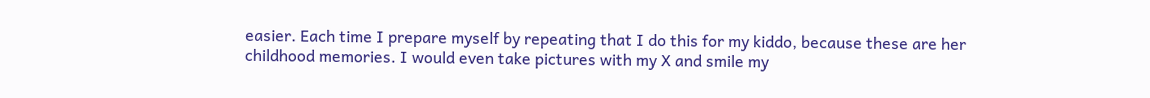easier. Each time I prepare myself by repeating that I do this for my kiddo, because these are her childhood memories. I would even take pictures with my X and smile my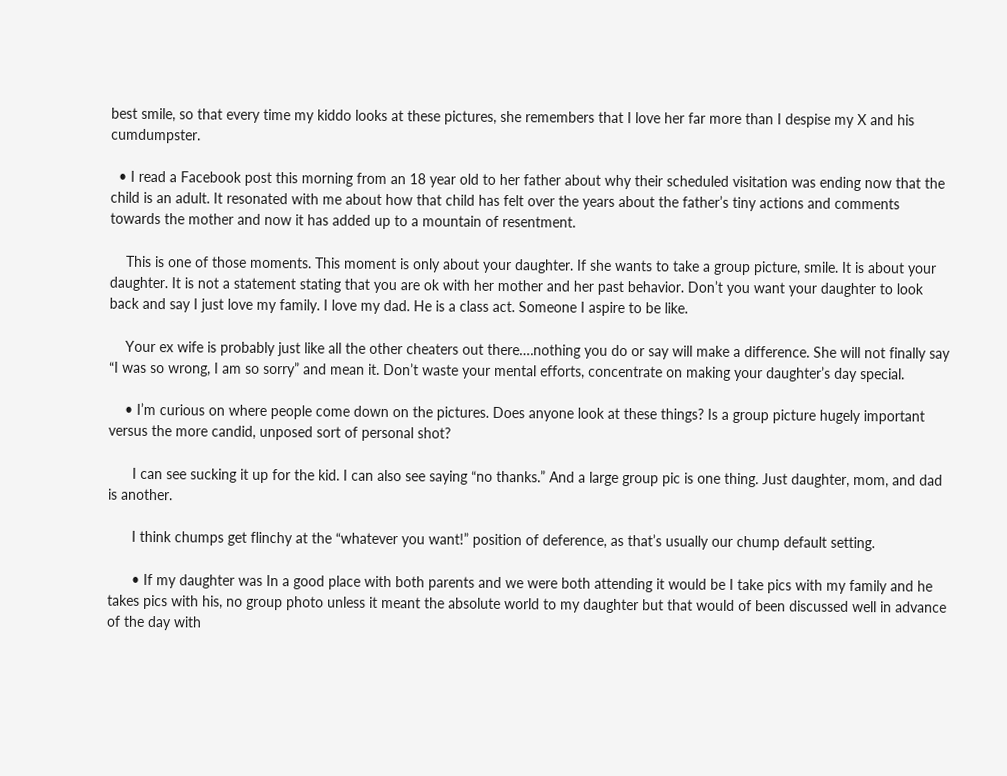best smile, so that every time my kiddo looks at these pictures, she remembers that I love her far more than I despise my X and his cumdumpster.

  • I read a Facebook post this morning from an 18 year old to her father about why their scheduled visitation was ending now that the child is an adult. It resonated with me about how that child has felt over the years about the father’s tiny actions and comments towards the mother and now it has added up to a mountain of resentment.

    This is one of those moments. This moment is only about your daughter. If she wants to take a group picture, smile. It is about your daughter. It is not a statement stating that you are ok with her mother and her past behavior. Don’t you want your daughter to look back and say I just love my family. I love my dad. He is a class act. Someone I aspire to be like.

    Your ex wife is probably just like all the other cheaters out there….nothing you do or say will make a difference. She will not finally say “I was so wrong, I am so sorry” and mean it. Don’t waste your mental efforts, concentrate on making your daughter’s day special.

    • I’m curious on where people come down on the pictures. Does anyone look at these things? Is a group picture hugely important versus the more candid, unposed sort of personal shot?

      I can see sucking it up for the kid. I can also see saying “no thanks.” And a large group pic is one thing. Just daughter, mom, and dad is another.

      I think chumps get flinchy at the “whatever you want!” position of deference, as that’s usually our chump default setting.

      • If my daughter was In a good place with both parents and we were both attending it would be I take pics with my family and he takes pics with his, no group photo unless it meant the absolute world to my daughter but that would of been discussed well in advance of the day with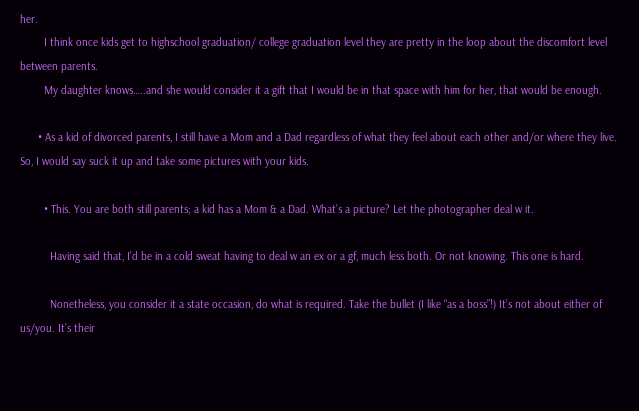her.
        I think once kids get to highschool graduation/ college graduation level they are pretty in the loop about the discomfort level between parents.
        My daughter knows…..and she would consider it a gift that I would be in that space with him for her, that would be enough.

      • As a kid of divorced parents, I still have a Mom and a Dad regardless of what they feel about each other and/or where they live. So, I would say suck it up and take some pictures with your kids.

        • This. You are both still parents; a kid has a Mom & a Dad. What’s a picture? Let the photographer deal w it.

          Having said that, I’d be in a cold sweat having to deal w an ex or a gf, much less both. Or not knowing. This one is hard.

          Nonetheless, you consider it a state occasion, do what is required. Take the bullet (I like “as a boss”!) It’s not about either of us/you. It’s their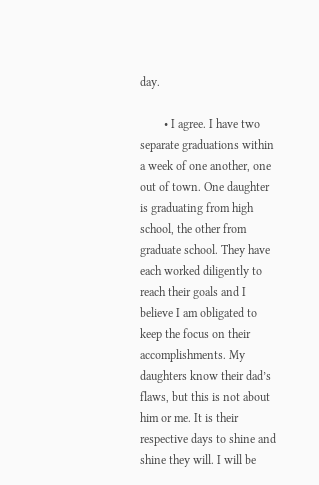day.

        • I agree. I have two separate graduations within a week of one another, one out of town. One daughter is graduating from high school, the other from graduate school. They have each worked diligently to reach their goals and I believe I am obligated to keep the focus on their accomplishments. My daughters know their dad’s flaws, but this is not about him or me. It is their respective days to shine and shine they will. I will be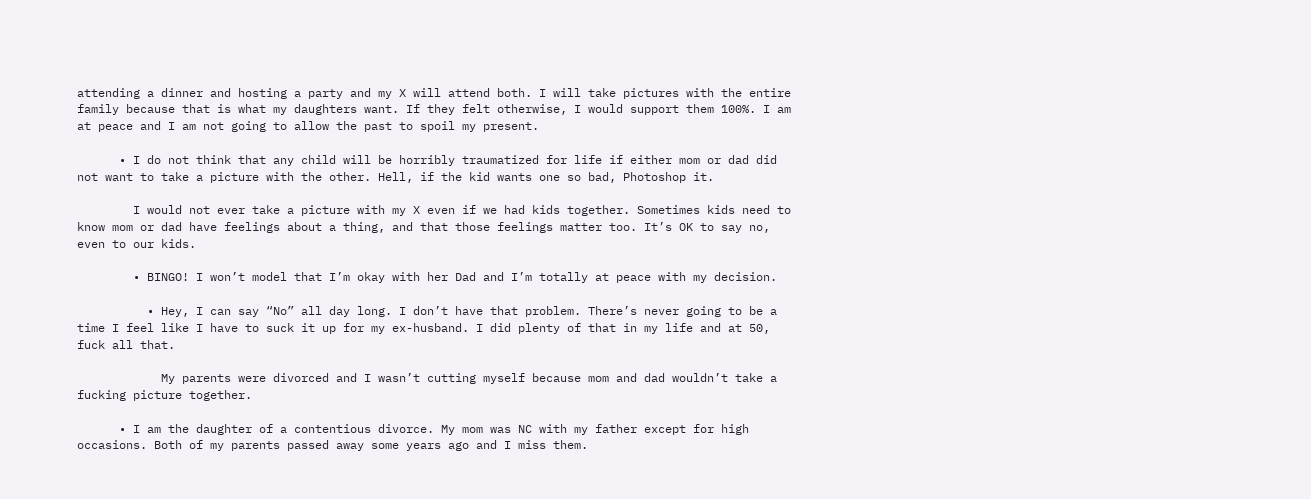attending a dinner and hosting a party and my X will attend both. I will take pictures with the entire family because that is what my daughters want. If they felt otherwise, I would support them 100%. I am at peace and I am not going to allow the past to spoil my present.

      • I do not think that any child will be horribly traumatized for life if either mom or dad did not want to take a picture with the other. Hell, if the kid wants one so bad, Photoshop it.

        I would not ever take a picture with my X even if we had kids together. Sometimes kids need to know mom or dad have feelings about a thing, and that those feelings matter too. It’s OK to say no, even to our kids.

        • BINGO! I won’t model that I’m okay with her Dad and I’m totally at peace with my decision.

          • Hey, I can say “No” all day long. I don’t have that problem. There’s never going to be a time I feel like I have to suck it up for my ex-husband. I did plenty of that in my life and at 50, fuck all that.

            My parents were divorced and I wasn’t cutting myself because mom and dad wouldn’t take a fucking picture together.

      • I am the daughter of a contentious divorce. My mom was NC with my father except for high occasions. Both of my parents passed away some years ago and I miss them.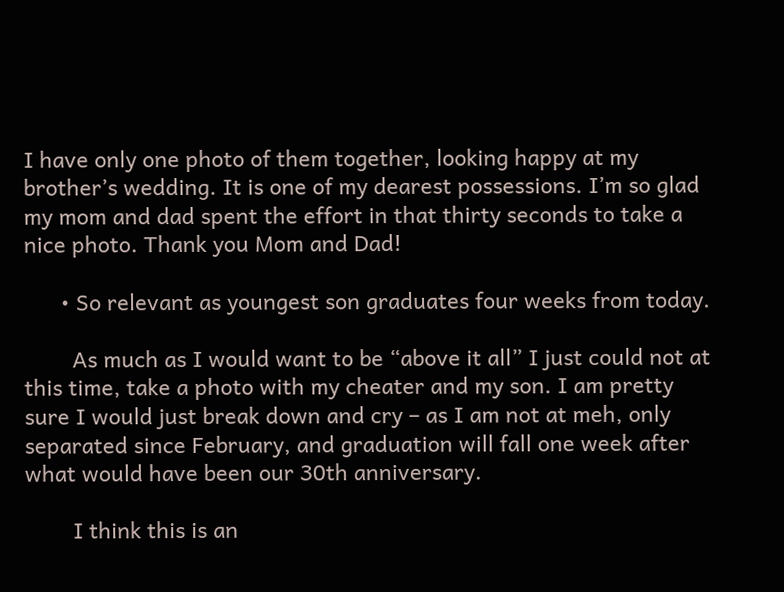I have only one photo of them together, looking happy at my brother’s wedding. It is one of my dearest possessions. I’m so glad my mom and dad spent the effort in that thirty seconds to take a nice photo. Thank you Mom and Dad!

      • So relevant as youngest son graduates four weeks from today.

        As much as I would want to be “above it all” I just could not at this time, take a photo with my cheater and my son. I am pretty sure I would just break down and cry – as I am not at meh, only separated since February, and graduation will fall one week after what would have been our 30th anniversary.

        I think this is an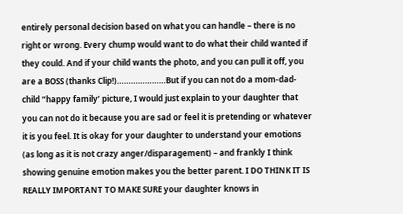entirely personal decision based on what you can handle – there is no right or wrong. Every chump would want to do what their child wanted if they could. And if your child wants the photo, and you can pull it off, you are a BOSS (thanks Clip!)…………………But if you can not do a mom-dad-child “happy family’ picture, I would just explain to your daughter that you can not do it because you are sad or feel it is pretending or whatever it is you feel. It is okay for your daughter to understand your emotions (as long as it is not crazy anger/disparagement) – and frankly I think showing genuine emotion makes you the better parent. I DO THINK IT IS REALLY IMPORTANT TO MAKE SURE your daughter knows in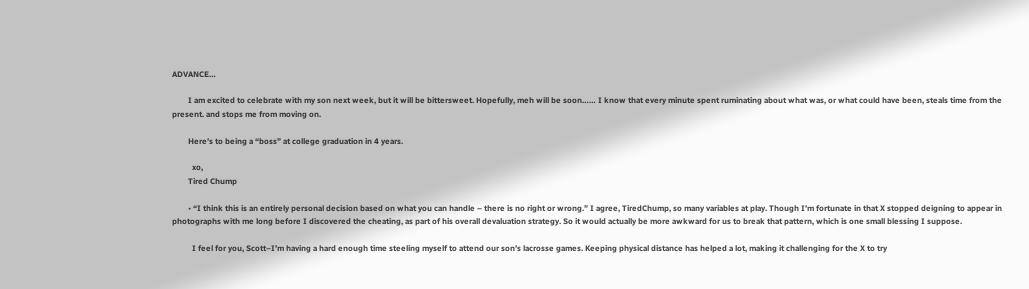ADVANCE…

        I am excited to celebrate with my son next week, but it will be bittersweet. Hopefully, meh will be soon…… I know that every minute spent ruminating about what was, or what could have been, steals time from the present. and stops me from moving on.

        Here’s to being a “boss” at college graduation in 4 years.

          xo,
        Tired Chump

        • “I think this is an entirely personal decision based on what you can handle – there is no right or wrong.” I agree, TiredChump, so many variables at play. Though I’m fortunate in that X stopped deigning to appear in photographs with me long before I discovered the cheating, as part of his overall devaluation strategy. So it would actually be more awkward for us to break that pattern, which is one small blessing I suppose.

          I feel for you, Scott–I’m having a hard enough time steeling myself to attend our son’s lacrosse games. Keeping physical distance has helped a lot, making it challenging for the X to try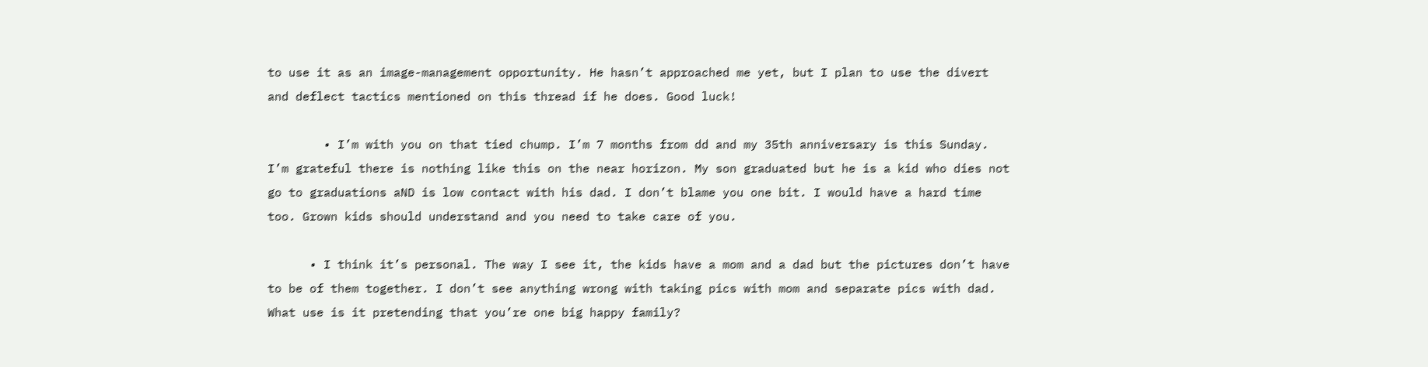to use it as an image-management opportunity. He hasn’t approached me yet, but I plan to use the divert and deflect tactics mentioned on this thread if he does. Good luck!

        • I’m with you on that tied chump. I’m 7 months from dd and my 35th anniversary is this Sunday. I’m grateful there is nothing like this on the near horizon. My son graduated but he is a kid who dies not go to graduations aND is low contact with his dad. I don’t blame you one bit. I would have a hard time too. Grown kids should understand and you need to take care of you.

      • I think it’s personal. The way I see it, the kids have a mom and a dad but the pictures don’t have to be of them together. I don’t see anything wrong with taking pics with mom and separate pics with dad. What use is it pretending that you’re one big happy family?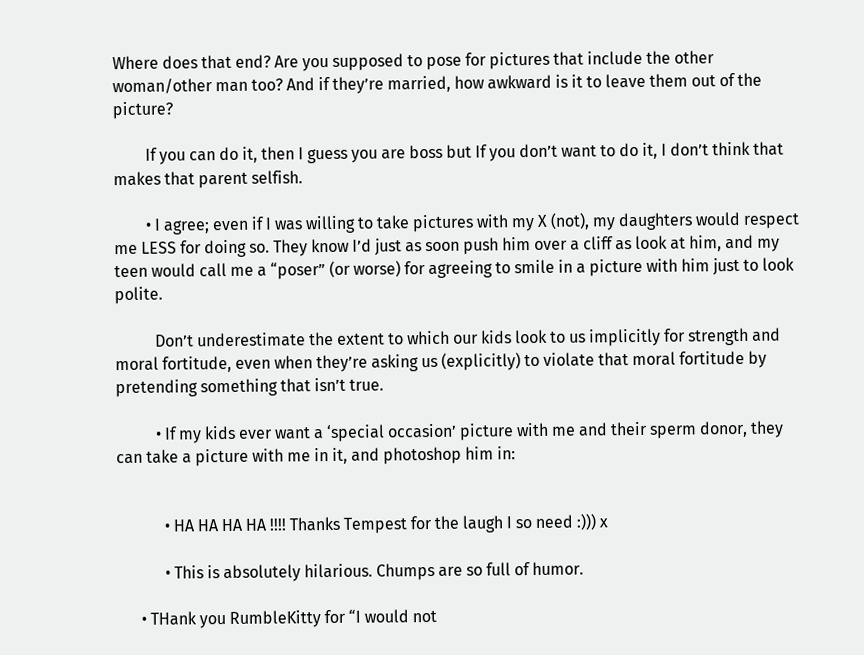Where does that end? Are you supposed to pose for pictures that include the other woman/other man too? And if they’re married, how awkward is it to leave them out of the picture?

        If you can do it, then I guess you are boss but If you don’t want to do it, I don’t think that makes that parent selfish.

        • I agree; even if I was willing to take pictures with my X (not), my daughters would respect me LESS for doing so. They know I’d just as soon push him over a cliff as look at him, and my teen would call me a “poser” (or worse) for agreeing to smile in a picture with him just to look polite.

          Don’t underestimate the extent to which our kids look to us implicitly for strength and moral fortitude, even when they’re asking us (explicitly) to violate that moral fortitude by pretending something that isn’t true.

          • If my kids ever want a ‘special occasion’ picture with me and their sperm donor, they can take a picture with me in it, and photoshop him in:


            • HA HA HA HA !!!! Thanks Tempest for the laugh I so need :))) x

            • This is absolutely hilarious. Chumps are so full of humor.

      • THank you RumbleKitty for “I would not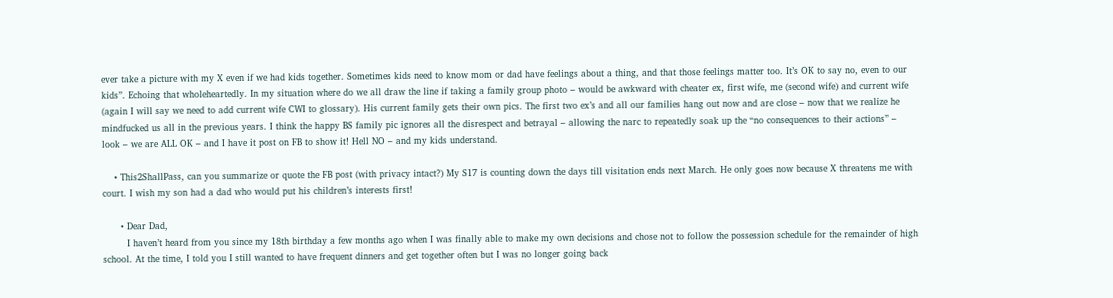ever take a picture with my X even if we had kids together. Sometimes kids need to know mom or dad have feelings about a thing, and that those feelings matter too. It’s OK to say no, even to our kids”. Echoing that wholeheartedly. In my situation where do we all draw the line if taking a family group photo – would be awkward with cheater ex, first wife, me (second wife) and current wife (again I will say we need to add current wife CWI to glossary). His current family gets their own pics. The first two ex’s and all our families hang out now and are close – now that we realize he mindfucked us all in the previous years. I think the happy BS family pic ignores all the disrespect and betrayal – allowing the narc to repeatedly soak up the “no consequences to their actions” – look – we are ALL OK – and I have it post on FB to show it! Hell NO – and my kids understand.

    • This2ShallPass, can you summarize or quote the FB post (with privacy intact?) My S17 is counting down the days till visitation ends next March. He only goes now because X threatens me with court. I wish my son had a dad who would put his children’s interests first!

      • Dear Dad,
        I haven’t heard from you since my 18th birthday a few months ago when I was finally able to make my own decisions and chose not to follow the possession schedule for the remainder of high school. At the time, I told you I still wanted to have frequent dinners and get together often but I was no longer going back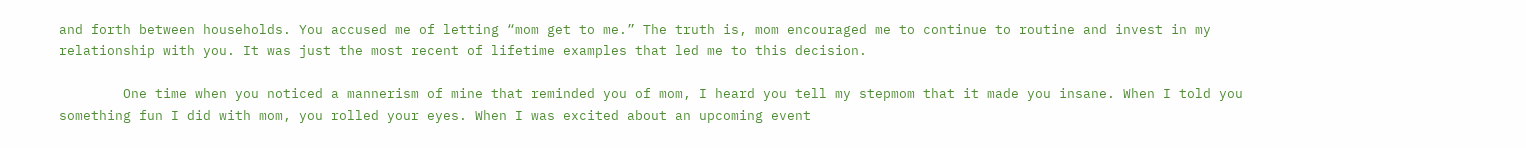and forth between households. You accused me of letting “mom get to me.” The truth is, mom encouraged me to continue to routine and invest in my relationship with you. It was just the most recent of lifetime examples that led me to this decision.

        One time when you noticed a mannerism of mine that reminded you of mom, I heard you tell my stepmom that it made you insane. When I told you something fun I did with mom, you rolled your eyes. When I was excited about an upcoming event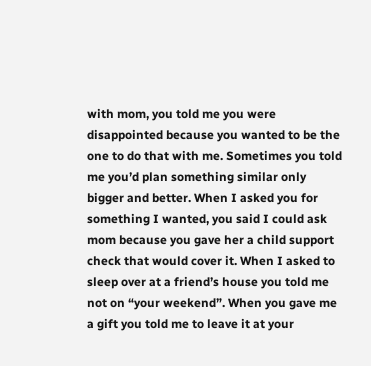with mom, you told me you were disappointed because you wanted to be the one to do that with me. Sometimes you told me you’d plan something similar only bigger and better. When I asked you for something I wanted, you said I could ask mom because you gave her a child support check that would cover it. When I asked to sleep over at a friend’s house you told me not on “your weekend”. When you gave me a gift you told me to leave it at your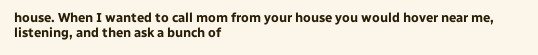house. When I wanted to call mom from your house you would hover near me, listening, and then ask a bunch of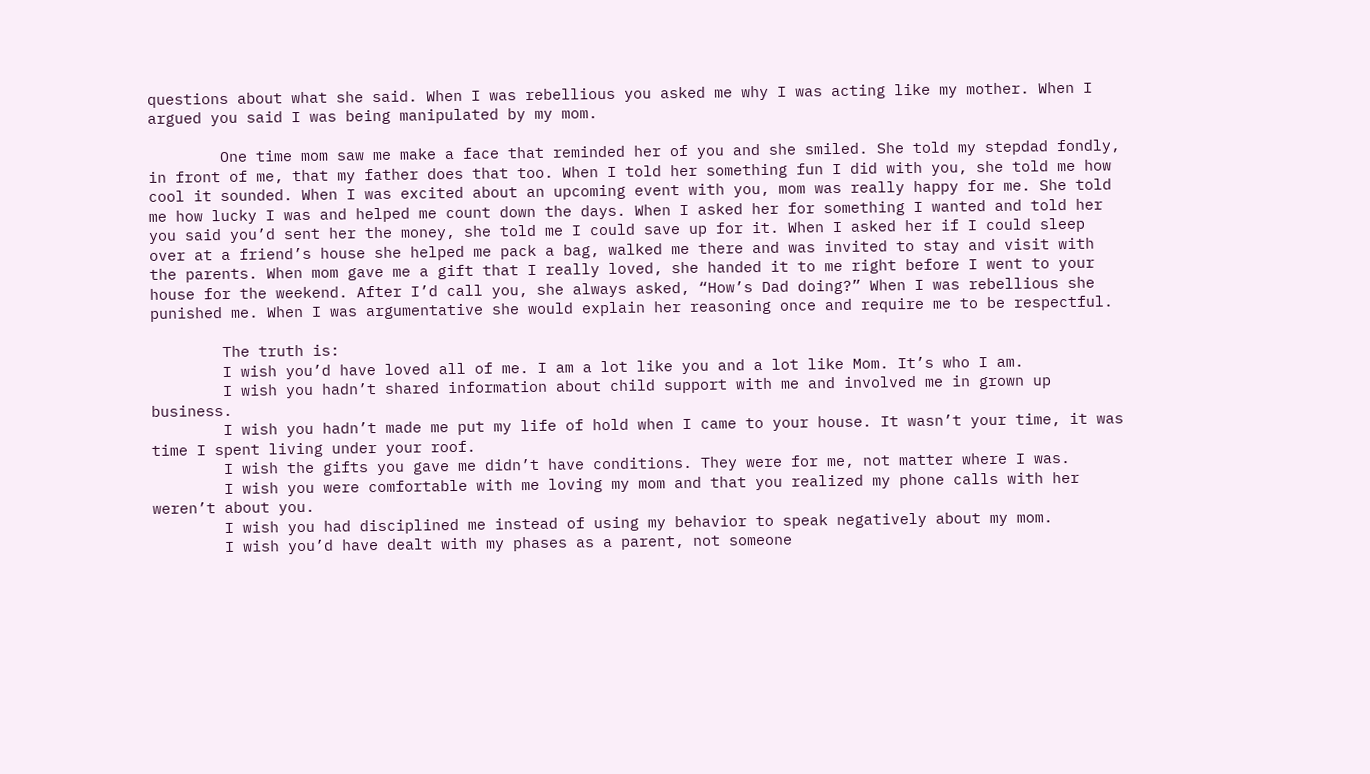questions about what she said. When I was rebellious you asked me why I was acting like my mother. When I argued you said I was being manipulated by my mom.

        One time mom saw me make a face that reminded her of you and she smiled. She told my stepdad fondly, in front of me, that my father does that too. When I told her something fun I did with you, she told me how cool it sounded. When I was excited about an upcoming event with you, mom was really happy for me. She told me how lucky I was and helped me count down the days. When I asked her for something I wanted and told her you said you’d sent her the money, she told me I could save up for it. When I asked her if I could sleep over at a friend’s house she helped me pack a bag, walked me there and was invited to stay and visit with the parents. When mom gave me a gift that I really loved, she handed it to me right before I went to your house for the weekend. After I’d call you, she always asked, “How’s Dad doing?” When I was rebellious she punished me. When I was argumentative she would explain her reasoning once and require me to be respectful.

        The truth is:
        I wish you’d have loved all of me. I am a lot like you and a lot like Mom. It’s who I am.
        I wish you hadn’t shared information about child support with me and involved me in grown up business.
        I wish you hadn’t made me put my life of hold when I came to your house. It wasn’t your time, it was time I spent living under your roof.
        I wish the gifts you gave me didn’t have conditions. They were for me, not matter where I was.
        I wish you were comfortable with me loving my mom and that you realized my phone calls with her weren’t about you.
        I wish you had disciplined me instead of using my behavior to speak negatively about my mom.
        I wish you’d have dealt with my phases as a parent, not someone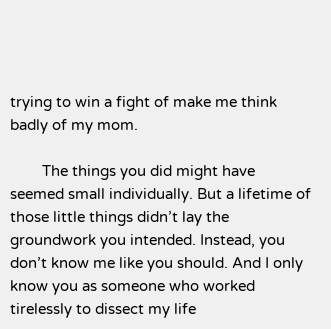trying to win a fight of make me think badly of my mom.

        The things you did might have seemed small individually. But a lifetime of those little things didn’t lay the groundwork you intended. Instead, you don’t know me like you should. And I only know you as someone who worked tirelessly to dissect my life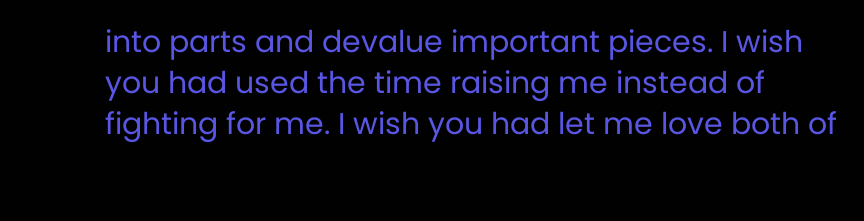into parts and devalue important pieces. I wish you had used the time raising me instead of fighting for me. I wish you had let me love both of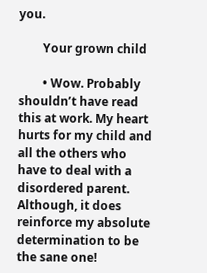you.

        Your grown child

        • Wow. Probably shouldn’t have read this at work. My heart hurts for my child and all the others who have to deal with a disordered parent. Although, it does reinforce my absolute determination to be the sane one!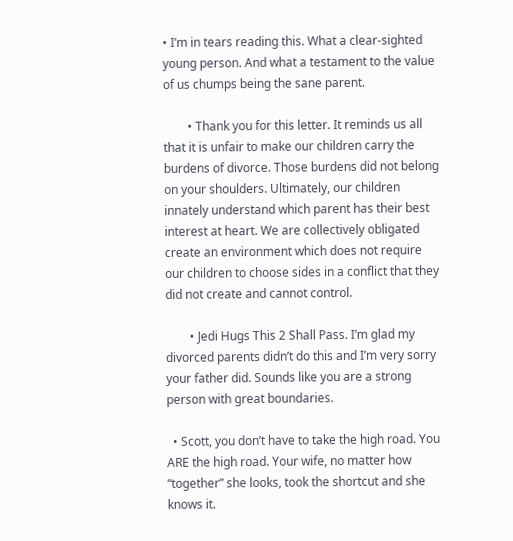• I’m in tears reading this. What a clear-sighted young person. And what a testament to the value of us chumps being the sane parent.

        • Thank you for this letter. It reminds us all that it is unfair to make our children carry the burdens of divorce. Those burdens did not belong on your shoulders. Ultimately, our children innately understand which parent has their best interest at heart. We are collectively obligated create an environment which does not require our children to choose sides in a conflict that they did not create and cannot control.

        • Jedi Hugs This 2 Shall Pass. I’m glad my divorced parents didn’t do this and I’m very sorry your father did. Sounds like you are a strong person with great boundaries.

  • Scott, you don’t have to take the high road. You ARE the high road. Your wife, no matter how “together” she looks, took the shortcut and she knows it.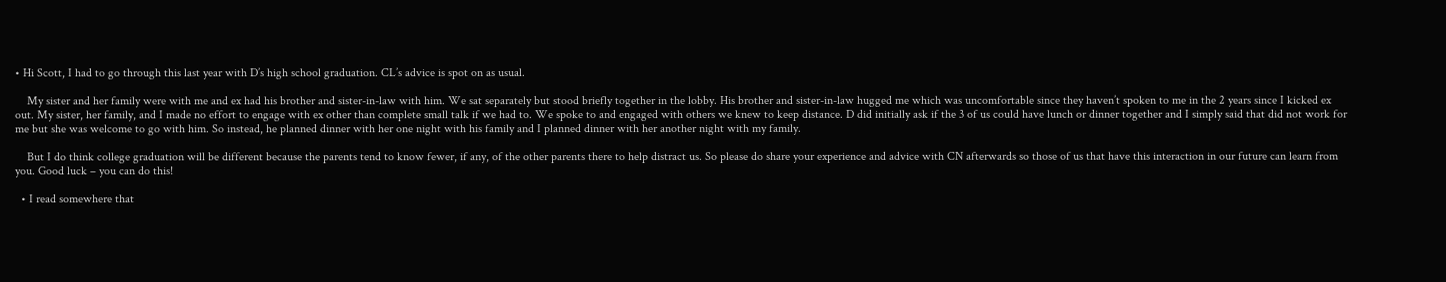• Hi Scott, I had to go through this last year with D’s high school graduation. CL’s advice is spot on as usual.

    My sister and her family were with me and ex had his brother and sister-in-law with him. We sat separately but stood briefly together in the lobby. His brother and sister-in-law hugged me which was uncomfortable since they haven’t spoken to me in the 2 years since I kicked ex out. My sister, her family, and I made no effort to engage with ex other than complete small talk if we had to. We spoke to and engaged with others we knew to keep distance. D did initially ask if the 3 of us could have lunch or dinner together and I simply said that did not work for me but she was welcome to go with him. So instead, he planned dinner with her one night with his family and I planned dinner with her another night with my family.

    But I do think college graduation will be different because the parents tend to know fewer, if any, of the other parents there to help distract us. So please do share your experience and advice with CN afterwards so those of us that have this interaction in our future can learn from you. Good luck – you can do this!

  • I read somewhere that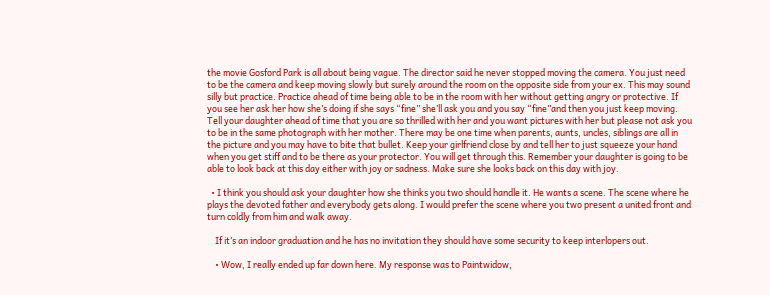the movie Gosford Park is all about being vague. The director said he never stopped moving the camera. You just need to be the camera and keep moving slowly but surely around the room on the opposite side from your ex. This may sound silly but practice. Practice ahead of time being able to be in the room with her without getting angry or protective. If you see her ask her how she’s doing if she says “fine” she’ll ask you and you say “fine”and then you just keep moving. Tell your daughter ahead of time that you are so thrilled with her and you want pictures with her but please not ask you to be in the same photograph with her mother. There may be one time when parents, aunts, uncles, siblings are all in the picture and you may have to bite that bullet. Keep your girlfriend close by and tell her to just squeeze your hand when you get stiff and to be there as your protector. You will get through this. Remember your daughter is going to be able to look back at this day either with joy or sadness. Make sure she looks back on this day with joy.

  • I think you should ask your daughter how she thinks you two should handle it. He wants a scene. The scene where he plays the devoted father and everybody gets along. I would prefer the scene where you two present a united front and turn coldly from him and walk away.

    If it’s an indoor graduation and he has no invitation they should have some security to keep interlopers out.

    • Wow, I really ended up far down here. My response was to Paintwidow,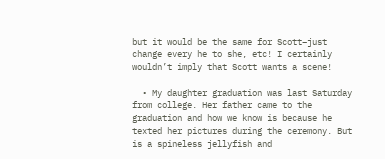but it would be the same for Scott–just change every he to she, etc! I certainly wouldn’t imply that Scott wants a scene!

  • My daughter graduation was last Saturday from college. Her father came to the graduation and how we know is because he texted her pictures during the ceremony. But is a spineless jellyfish and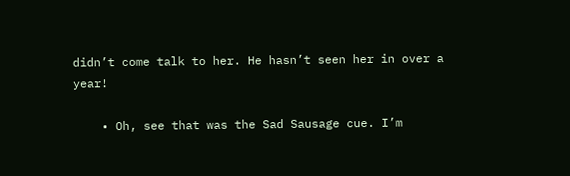didn’t come talk to her. He hasn’t seen her in over a year!

    • Oh, see that was the Sad Sausage cue. I’m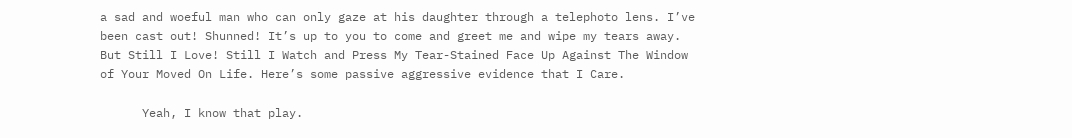a sad and woeful man who can only gaze at his daughter through a telephoto lens. I’ve been cast out! Shunned! It’s up to you to come and greet me and wipe my tears away. But Still I Love! Still I Watch and Press My Tear-Stained Face Up Against The Window of Your Moved On Life. Here’s some passive aggressive evidence that I Care.

      Yeah, I know that play.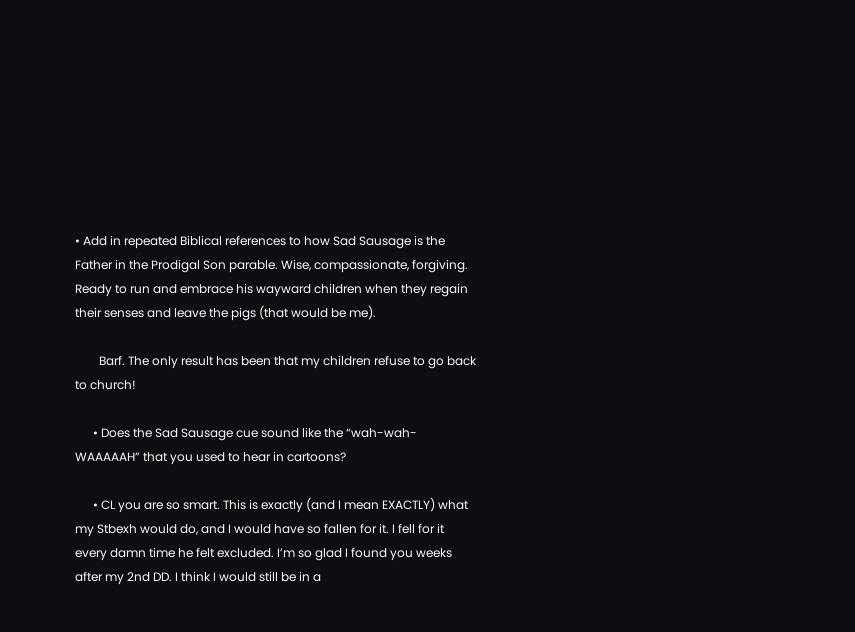• Add in repeated Biblical references to how Sad Sausage is the Father in the Prodigal Son parable. Wise, compassionate, forgiving. Ready to run and embrace his wayward children when they regain their senses and leave the pigs (that would be me).

        Barf. The only result has been that my children refuse to go back to church!

      • Does the Sad Sausage cue sound like the “wah-wah-WAAAAAH” that you used to hear in cartoons?

      • CL you are so smart. This is exactly (and I mean EXACTLY) what my Stbexh would do, and I would have so fallen for it. I fell for it every damn time he felt excluded. I’m so glad I found you weeks after my 2nd DD. I think I would still be in a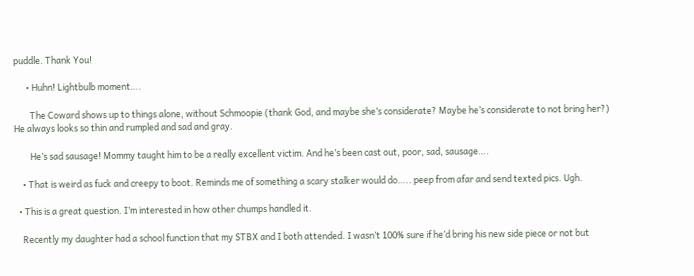puddle. Thank You!

      • Huhn! Lightbulb moment….

        The Coward shows up to things alone, without Schmoopie (thank God, and maybe she’s considerate? Maybe he’s considerate to not bring her?) He always looks so thin and rumpled and sad and gray.

        He’s sad sausage! Mommy taught him to be a really excellent victim. And he’s been cast out, poor, sad, sausage….

    • That is weird as fuck and creepy to boot. Reminds me of something a scary stalker would do….. peep from afar and send texted pics. Ugh.

  • This is a great question. I’m interested in how other chumps handled it.

    Recently my daughter had a school function that my STBX and I both attended. I wasn’t 100% sure if he’d bring his new side piece or not but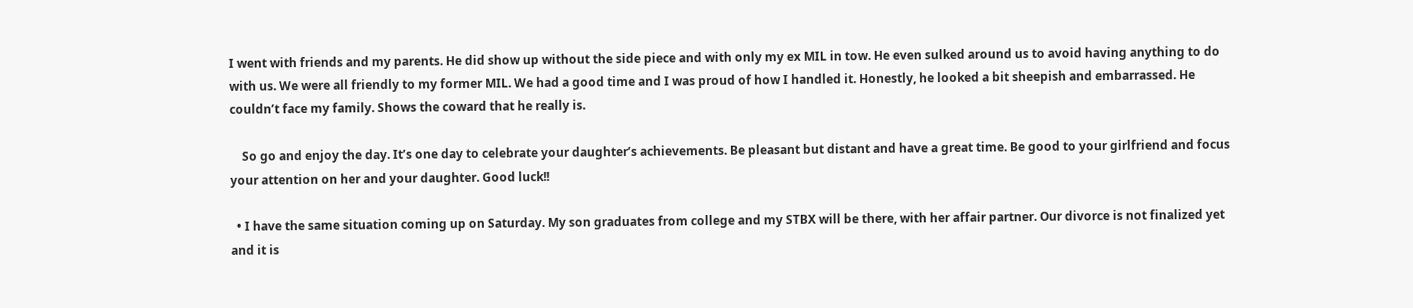I went with friends and my parents. He did show up without the side piece and with only my ex MIL in tow. He even sulked around us to avoid having anything to do with us. We were all friendly to my former MIL. We had a good time and I was proud of how I handled it. Honestly, he looked a bit sheepish and embarrassed. He couldn’t face my family. Shows the coward that he really is.

    So go and enjoy the day. It’s one day to celebrate your daughter’s achievements. Be pleasant but distant and have a great time. Be good to your girlfriend and focus your attention on her and your daughter. Good luck!!

  • I have the same situation coming up on Saturday. My son graduates from college and my STBX will be there, with her affair partner. Our divorce is not finalized yet and it is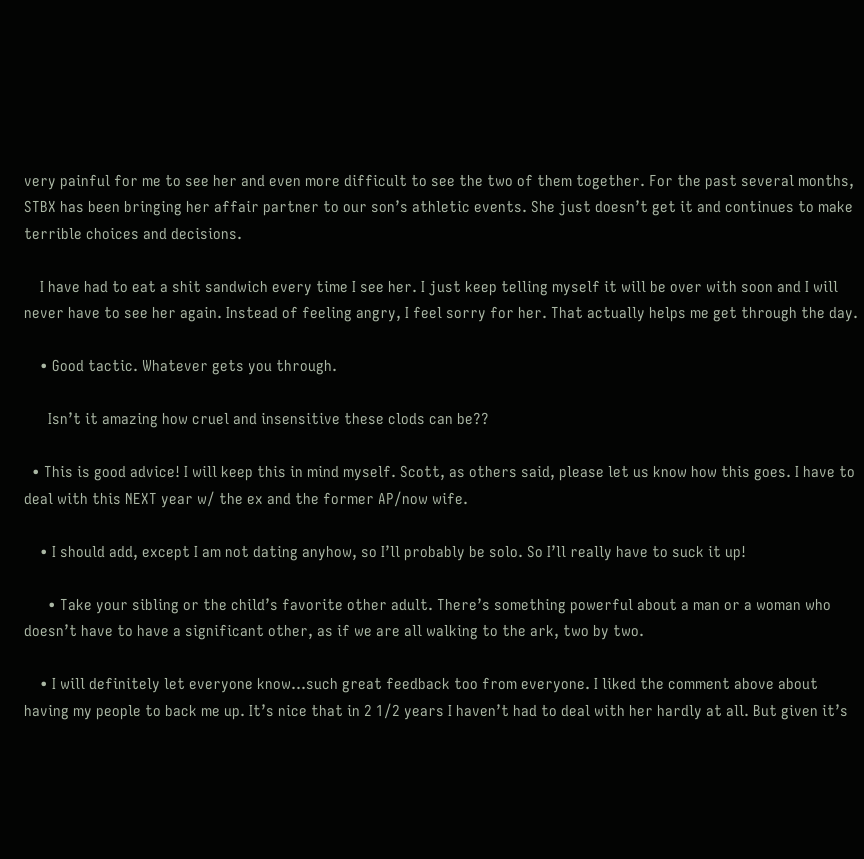very painful for me to see her and even more difficult to see the two of them together. For the past several months, STBX has been bringing her affair partner to our son’s athletic events. She just doesn’t get it and continues to make terrible choices and decisions.

    I have had to eat a shit sandwich every time I see her. I just keep telling myself it will be over with soon and I will never have to see her again. Instead of feeling angry, I feel sorry for her. That actually helps me get through the day.

    • Good tactic. Whatever gets you through.

      Isn’t it amazing how cruel and insensitive these clods can be??

  • This is good advice! I will keep this in mind myself. Scott, as others said, please let us know how this goes. I have to deal with this NEXT year w/ the ex and the former AP/now wife.

    • I should add, except I am not dating anyhow, so I’ll probably be solo. So I’ll really have to suck it up!

      • Take your sibling or the child’s favorite other adult. There’s something powerful about a man or a woman who doesn’t have to have a significant other, as if we are all walking to the ark, two by two.

    • I will definitely let everyone know…such great feedback too from everyone. I liked the comment above about having my people to back me up. It’s nice that in 2 1/2 years I haven’t had to deal with her hardly at all. But given it’s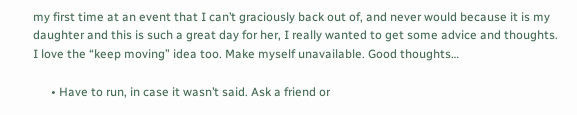my first time at an event that I can’t graciously back out of, and never would because it is my daughter and this is such a great day for her, I really wanted to get some advice and thoughts. I love the “keep moving” idea too. Make myself unavailable. Good thoughts…

      • Have to run, in case it wasn’t said. Ask a friend or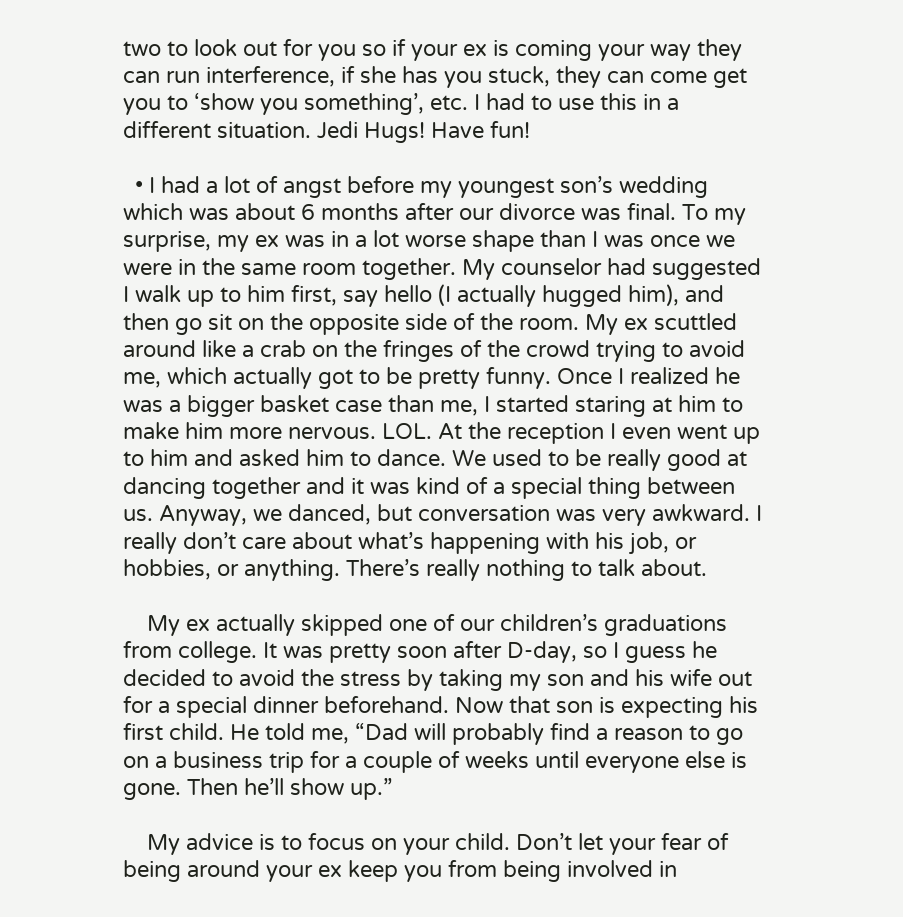two to look out for you so if your ex is coming your way they can run interference, if she has you stuck, they can come get you to ‘show you something’, etc. I had to use this in a different situation. Jedi Hugs! Have fun!

  • I had a lot of angst before my youngest son’s wedding which was about 6 months after our divorce was final. To my surprise, my ex was in a lot worse shape than I was once we were in the same room together. My counselor had suggested I walk up to him first, say hello (I actually hugged him), and then go sit on the opposite side of the room. My ex scuttled around like a crab on the fringes of the crowd trying to avoid me, which actually got to be pretty funny. Once I realized he was a bigger basket case than me, I started staring at him to make him more nervous. LOL. At the reception I even went up to him and asked him to dance. We used to be really good at dancing together and it was kind of a special thing between us. Anyway, we danced, but conversation was very awkward. I really don’t care about what’s happening with his job, or hobbies, or anything. There’s really nothing to talk about.

    My ex actually skipped one of our children’s graduations from college. It was pretty soon after D-day, so I guess he decided to avoid the stress by taking my son and his wife out for a special dinner beforehand. Now that son is expecting his first child. He told me, “Dad will probably find a reason to go on a business trip for a couple of weeks until everyone else is gone. Then he’ll show up.”

    My advice is to focus on your child. Don’t let your fear of being around your ex keep you from being involved in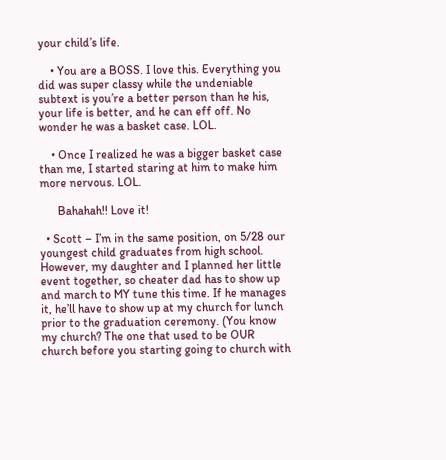your child’s life.

    • You are a BOSS. I love this. Everything you did was super classy while the undeniable subtext is you’re a better person than he his, your life is better, and he can eff off. No wonder he was a basket case. LOL.

    • Once I realized he was a bigger basket case than me, I started staring at him to make him more nervous. LOL.

      Bahahah!! Love it!

  • Scott – I’m in the same position, on 5/28 our youngest child graduates from high school. However, my daughter and I planned her little event together, so cheater dad has to show up and march to MY tune this time. If he manages it, he’ll have to show up at my church for lunch prior to the graduation ceremony. (You know my church? The one that used to be OUR church before you starting going to church with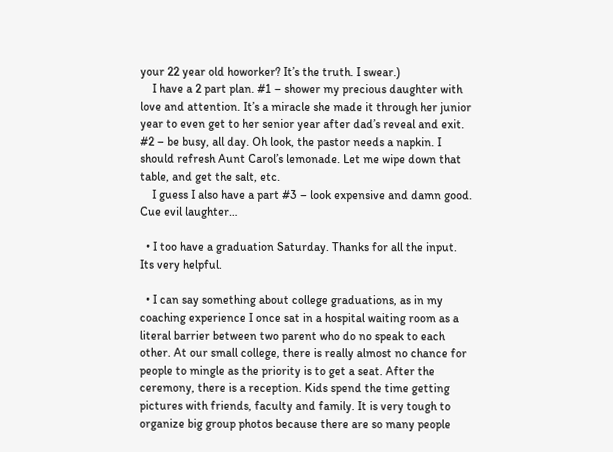your 22 year old howorker? It’s the truth. I swear.)
    I have a 2 part plan. #1 – shower my precious daughter with love and attention. It’s a miracle she made it through her junior year to even get to her senior year after dad’s reveal and exit. #2 – be busy, all day. Oh look, the pastor needs a napkin. I should refresh Aunt Carol’s lemonade. Let me wipe down that table, and get the salt, etc.
    I guess I also have a part #3 – look expensive and damn good. Cue evil laughter…

  • I too have a graduation Saturday. Thanks for all the input. Its very helpful.

  • I can say something about college graduations, as in my coaching experience I once sat in a hospital waiting room as a literal barrier between two parent who do no speak to each other. At our small college, there is really almost no chance for people to mingle as the priority is to get a seat. After the ceremony, there is a reception. Kids spend the time getting pictures with friends, faculty and family. It is very tough to organize big group photos because there are so many people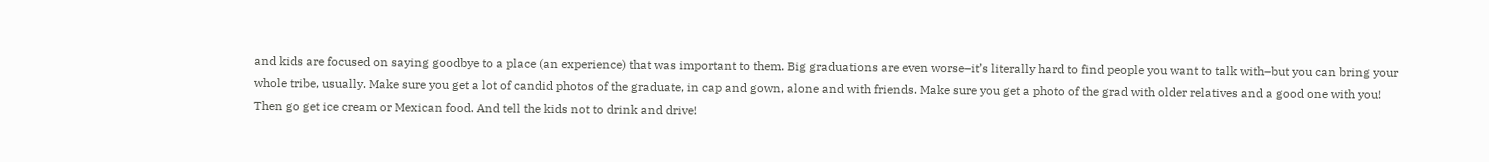and kids are focused on saying goodbye to a place (an experience) that was important to them. Big graduations are even worse–it’s literally hard to find people you want to talk with–but you can bring your whole tribe, usually. Make sure you get a lot of candid photos of the graduate, in cap and gown, alone and with friends. Make sure you get a photo of the grad with older relatives and a good one with you! Then go get ice cream or Mexican food. And tell the kids not to drink and drive!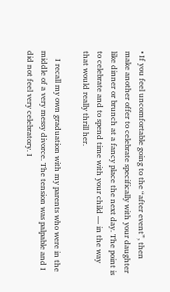• If you feel uncomfortable going to the “after event”, then make another offer to celebrate specifically with your daughter like dinner or brunch at a fancy place the next day. The point is to celebrate and to spend time with your child — in the way that would really thrill her.

    I recall my own graduation with my parents who were in the middle of a very messy divorce. The tension was palpable and I did not feel very celebratory. I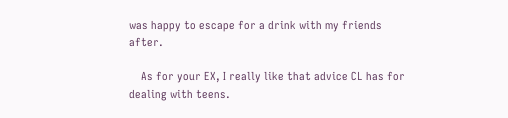was happy to escape for a drink with my friends after.

    As for your EX, I really like that advice CL has for dealing with teens.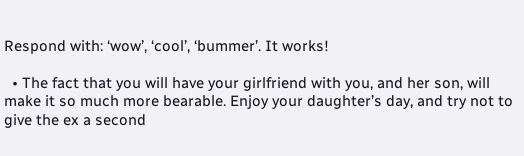Respond with: ‘wow’, ‘cool’, ‘bummer’. It works!

  • The fact that you will have your girlfriend with you, and her son, will make it so much more bearable. Enjoy your daughter’s day, and try not to give the ex a second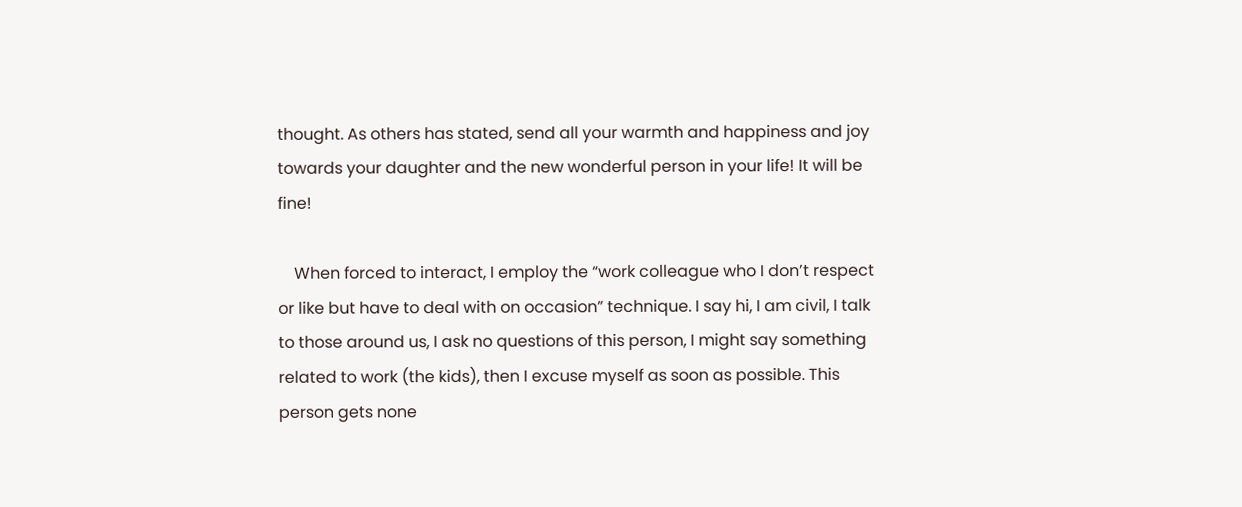thought. As others has stated, send all your warmth and happiness and joy towards your daughter and the new wonderful person in your life! It will be fine!

    When forced to interact, I employ the “work colleague who I don’t respect or like but have to deal with on occasion” technique. I say hi, I am civil, I talk to those around us, I ask no questions of this person, I might say something related to work (the kids), then I excuse myself as soon as possible. This person gets none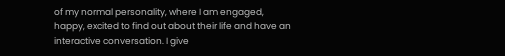of my normal personality, where I am engaged, happy, excited to find out about their life and have an interactive conversation. I give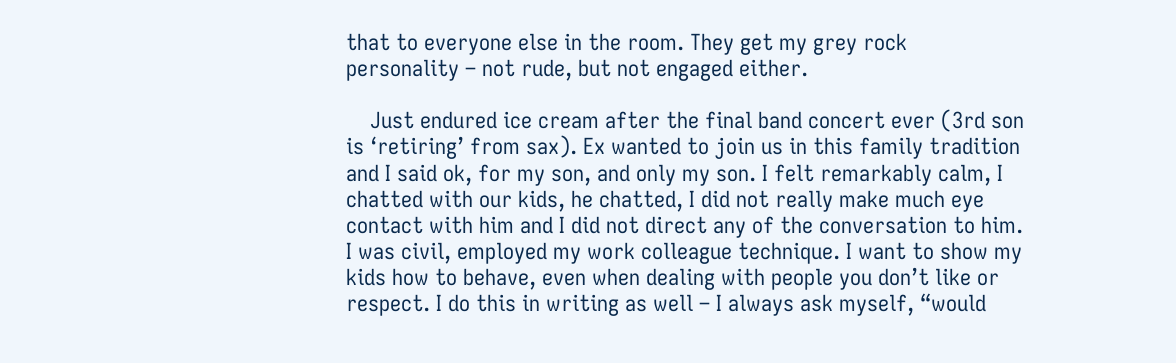that to everyone else in the room. They get my grey rock personality – not rude, but not engaged either.

    Just endured ice cream after the final band concert ever (3rd son is ‘retiring’ from sax). Ex wanted to join us in this family tradition and I said ok, for my son, and only my son. I felt remarkably calm, I chatted with our kids, he chatted, I did not really make much eye contact with him and I did not direct any of the conversation to him. I was civil, employed my work colleague technique. I want to show my kids how to behave, even when dealing with people you don’t like or respect. I do this in writing as well – I always ask myself, “would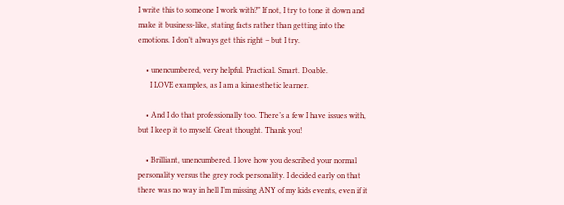I write this to someone I work with?” If not, I try to tone it down and make it business-like, stating facts rather than getting into the emotions. I don’t always get this right – but I try.

    • unencumbered, very helpful. Practical. Smart. Doable.
      I LOVE examples, as I am a kinaesthetic learner.

    • And I do that professionally too. There’s a few I have issues with, but I keep it to myself. Great thought. Thank you!

    • Brilliant, unencumbered. I love how you described your normal personality versus the grey rock personality. I decided early on that there was no way in hell I’m missing ANY of my kids events, even if it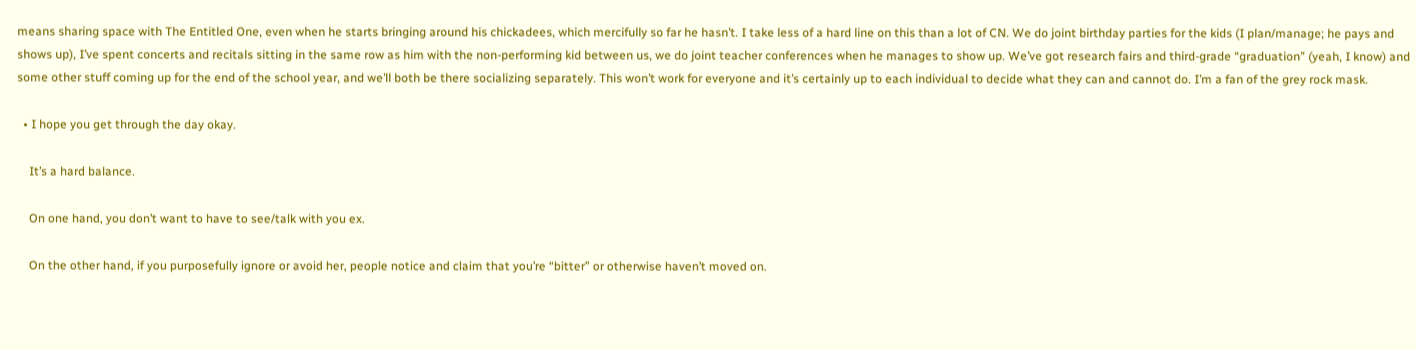means sharing space with The Entitled One, even when he starts bringing around his chickadees, which mercifully so far he hasn’t. I take less of a hard line on this than a lot of CN. We do joint birthday parties for the kids (I plan/manage; he pays and shows up), I’ve spent concerts and recitals sitting in the same row as him with the non-performing kid between us, we do joint teacher conferences when he manages to show up. We’ve got research fairs and third-grade “graduation” (yeah, I know) and some other stuff coming up for the end of the school year, and we’ll both be there socializing separately. This won’t work for everyone and it’s certainly up to each individual to decide what they can and cannot do. I’m a fan of the grey rock mask.

  • I hope you get through the day okay.

    It’s a hard balance.

    On one hand, you don’t want to have to see/talk with you ex.

    On the other hand, if you purposefully ignore or avoid her, people notice and claim that you’re “bitter” or otherwise haven’t moved on.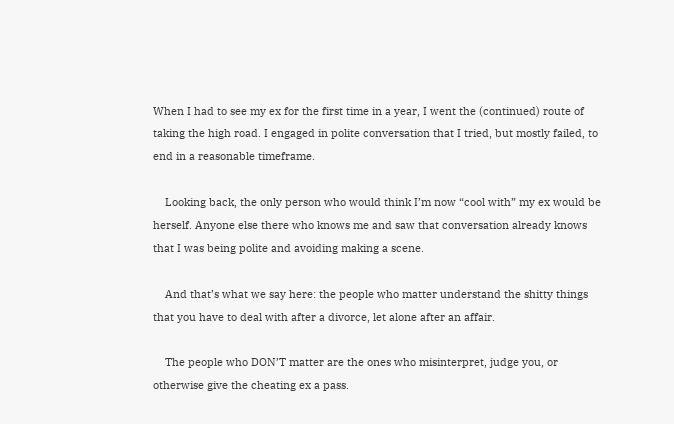When I had to see my ex for the first time in a year, I went the (continued) route of taking the high road. I engaged in polite conversation that I tried, but mostly failed, to end in a reasonable timeframe.

    Looking back, the only person who would think I’m now “cool with” my ex would be herself. Anyone else there who knows me and saw that conversation already knows that I was being polite and avoiding making a scene.

    And that’s what we say here: the people who matter understand the shitty things that you have to deal with after a divorce, let alone after an affair.

    The people who DON’T matter are the ones who misinterpret, judge you, or otherwise give the cheating ex a pass.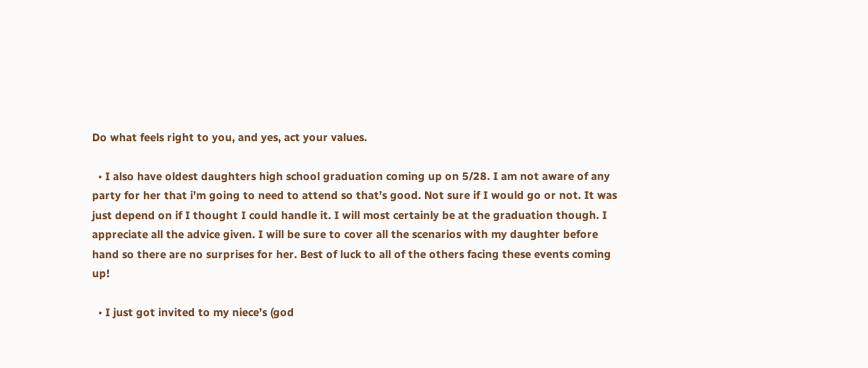Do what feels right to you, and yes, act your values.

  • I also have oldest daughters high school graduation coming up on 5/28. I am not aware of any party for her that i’m going to need to attend so that’s good. Not sure if I would go or not. It was just depend on if I thought I could handle it. I will most certainly be at the graduation though. I appreciate all the advice given. I will be sure to cover all the scenarios with my daughter before hand so there are no surprises for her. Best of luck to all of the others facing these events coming up!

  • I just got invited to my niece’s (god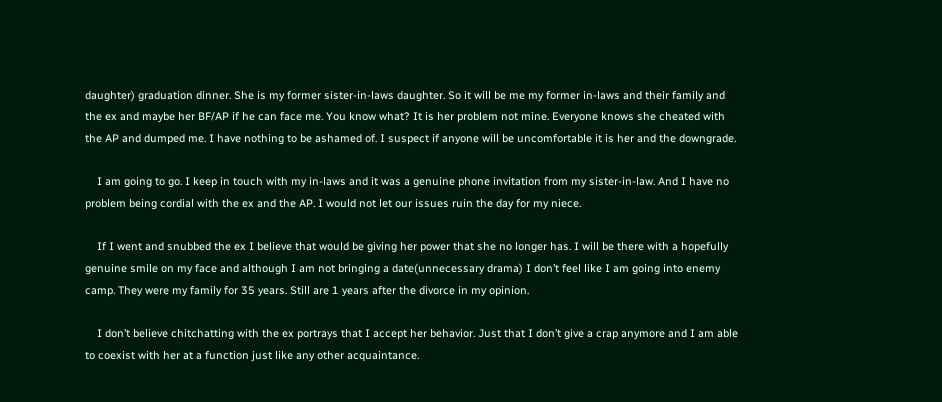daughter) graduation dinner. She is my former sister-in-laws daughter. So it will be me my former in-laws and their family and the ex and maybe her BF/AP if he can face me. You know what? It is her problem not mine. Everyone knows she cheated with the AP and dumped me. I have nothing to be ashamed of. I suspect if anyone will be uncomfortable it is her and the downgrade.

    I am going to go. I keep in touch with my in-laws and it was a genuine phone invitation from my sister-in-law. And I have no problem being cordial with the ex and the AP. I would not let our issues ruin the day for my niece.

    If I went and snubbed the ex I believe that would be giving her power that she no longer has. I will be there with a hopefully genuine smile on my face and although I am not bringing a date(unnecessary drama) I don’t feel like I am going into enemy camp. They were my family for 35 years. Still are 1 years after the divorce in my opinion.

    I don’t believe chitchatting with the ex portrays that I accept her behavior. Just that I don’t give a crap anymore and I am able to coexist with her at a function just like any other acquaintance.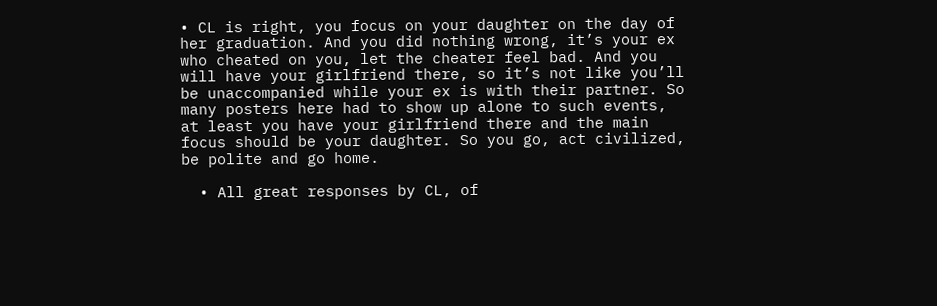• CL is right, you focus on your daughter on the day of her graduation. And you did nothing wrong, it’s your ex who cheated on you, let the cheater feel bad. And you will have your girlfriend there, so it’s not like you’ll be unaccompanied while your ex is with their partner. So many posters here had to show up alone to such events, at least you have your girlfriend there and the main focus should be your daughter. So you go, act civilized, be polite and go home.

  • All great responses by CL, of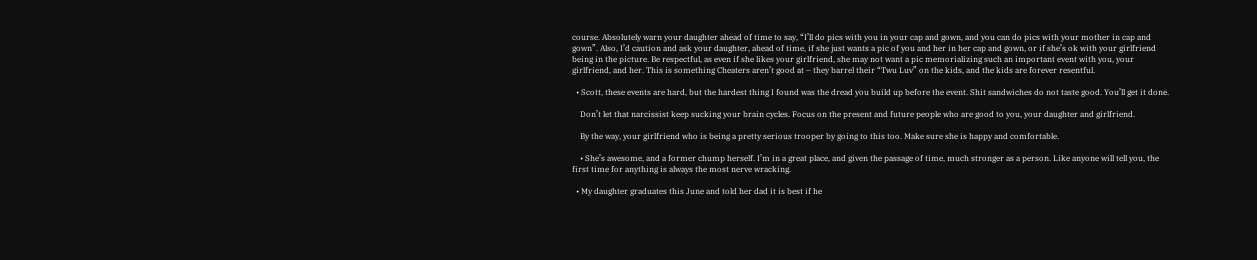course. Absolutely warn your daughter ahead of time to say, “I’ll do pics with you in your cap and gown, and you can do pics with your mother in cap and gown”. Also, I’d caution and ask your daughter, ahead of time, if she just wants a pic of you and her in her cap and gown, or if she’s ok with your girlfriend being in the picture. Be respectful, as even if she likes your girlfriend, she may not want a pic memorializing such an important event with you, your girlfriend, and her. This is something Cheaters aren’t good at – they barrel their “Twu Luv” on the kids, and the kids are forever resentful.

  • Scott, these events are hard, but the hardest thing I found was the dread you build up before the event. Shit sandwiches do not taste good. You’ll get it done.

    Don’t let that narcissist keep sucking your brain cycles. Focus on the present and future people who are good to you, your daughter and girlfriend.

    By the way, your girlfriend who is being a pretty serious trooper by going to this too. Make sure she is happy and comfortable.

    • She’s awesome, and a former chump herself. I’m in a great place, and given the passage of time, much stronger as a person. Like anyone will tell you, the first time for anything is always the most nerve wracking.

  • My daughter graduates this June and told her dad it is best if he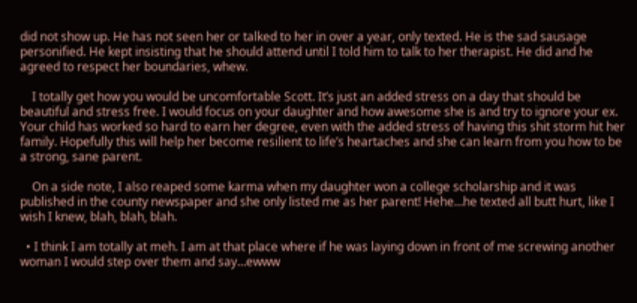did not show up. He has not seen her or talked to her in over a year, only texted. He is the sad sausage personified. He kept insisting that he should attend until I told him to talk to her therapist. He did and he agreed to respect her boundaries, whew.

    I totally get how you would be uncomfortable Scott. It’s just an added stress on a day that should be beautiful and stress free. I would focus on your daughter and how awesome she is and try to ignore your ex. Your child has worked so hard to earn her degree, even with the added stress of having this shit storm hit her family. Hopefully this will help her become resilient to life’s heartaches and she can learn from you how to be a strong, sane parent.

    On a side note, I also reaped some karma when my daughter won a college scholarship and it was published in the county newspaper and she only listed me as her parent! Hehe…he texted all butt hurt, like I wish I knew, blah, blah, blah.

  • I think I am totally at meh. I am at that place where if he was laying down in front of me screwing another woman I would step over them and say…ewww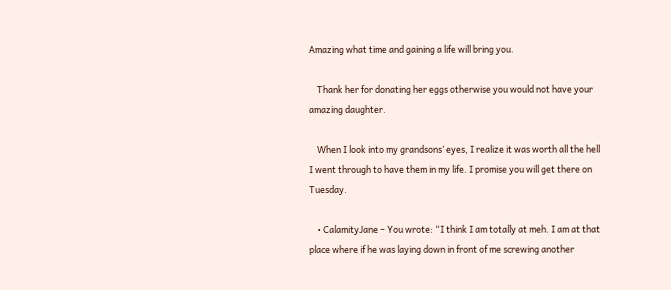Amazing what time and gaining a life will bring you.

    Thank her for donating her eggs otherwise you would not have your amazing daughter.

    When I look into my grandsons’ eyes, I realize it was worth all the hell I went through to have them in my life. I promise you will get there on Tuesday.

    • CalamityJane – You wrote: “I think I am totally at meh. I am at that place where if he was laying down in front of me screwing another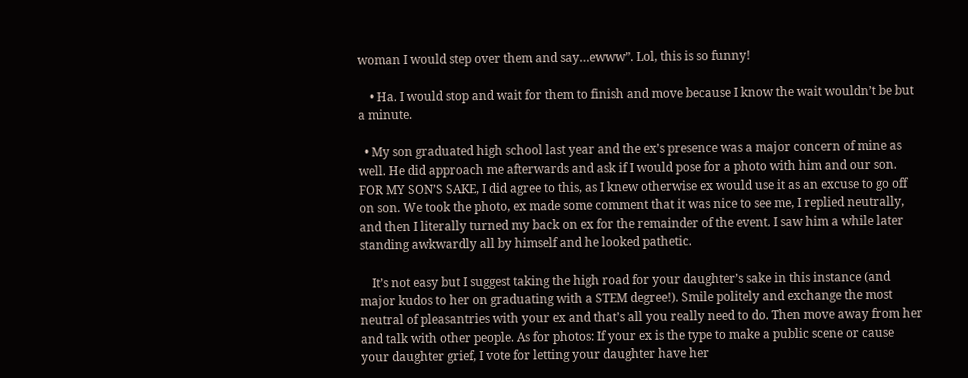woman I would step over them and say…ewww”. Lol, this is so funny!

    • Ha. I would stop and wait for them to finish and move because I know the wait wouldn’t be but a minute.

  • My son graduated high school last year and the ex’s presence was a major concern of mine as well. He did approach me afterwards and ask if I would pose for a photo with him and our son. FOR MY SON’S SAKE, I did agree to this, as I knew otherwise ex would use it as an excuse to go off on son. We took the photo, ex made some comment that it was nice to see me, I replied neutrally, and then I literally turned my back on ex for the remainder of the event. I saw him a while later standing awkwardly all by himself and he looked pathetic.

    It’s not easy but I suggest taking the high road for your daughter’s sake in this instance (and major kudos to her on graduating with a STEM degree!). Smile politely and exchange the most neutral of pleasantries with your ex and that’s all you really need to do. Then move away from her and talk with other people. As for photos: If your ex is the type to make a public scene or cause your daughter grief, I vote for letting your daughter have her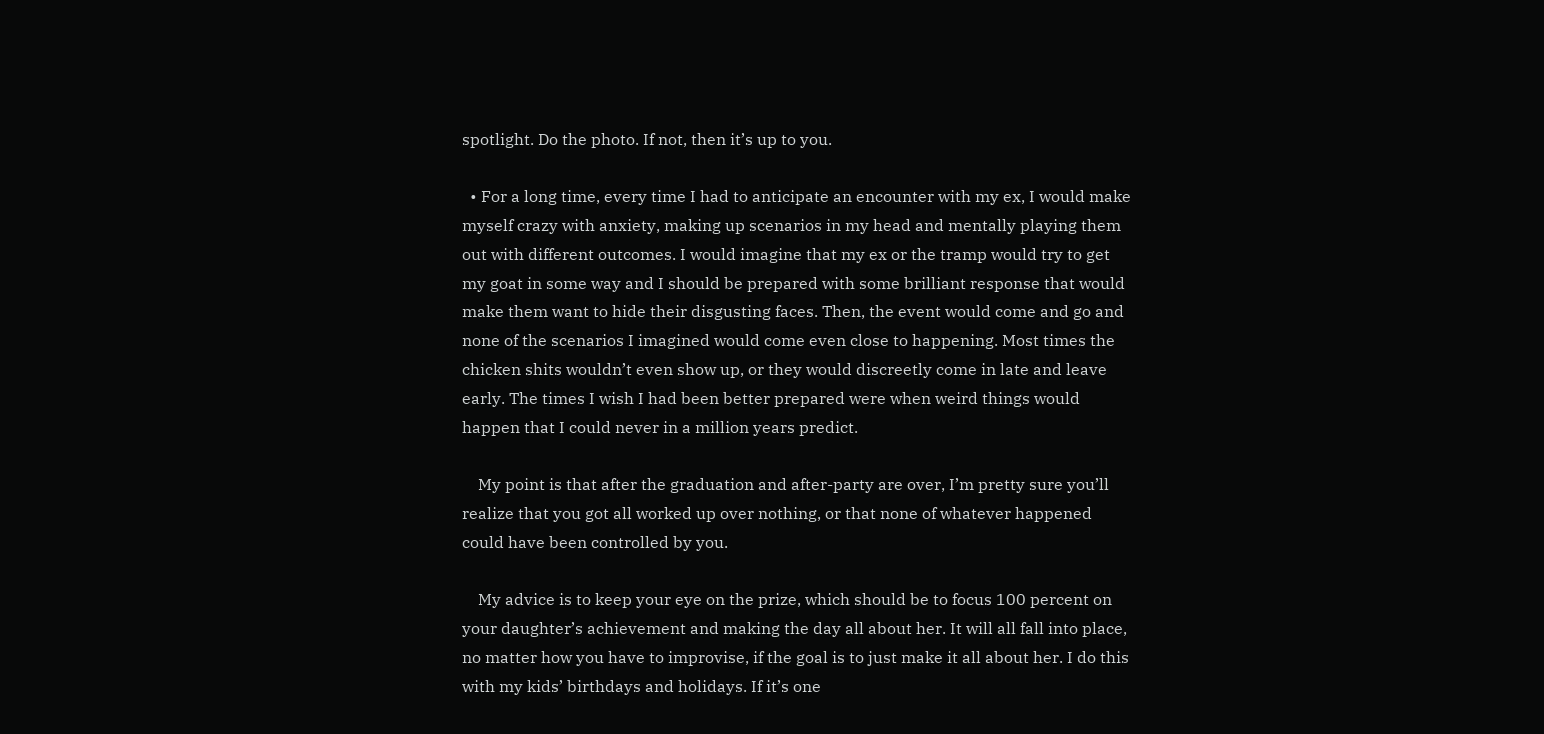spotlight. Do the photo. If not, then it’s up to you.

  • For a long time, every time I had to anticipate an encounter with my ex, I would make myself crazy with anxiety, making up scenarios in my head and mentally playing them out with different outcomes. I would imagine that my ex or the tramp would try to get my goat in some way and I should be prepared with some brilliant response that would make them want to hide their disgusting faces. Then, the event would come and go and none of the scenarios I imagined would come even close to happening. Most times the chicken shits wouldn’t even show up, or they would discreetly come in late and leave early. The times I wish I had been better prepared were when weird things would happen that I could never in a million years predict.

    My point is that after the graduation and after-party are over, I’m pretty sure you’ll realize that you got all worked up over nothing, or that none of whatever happened could have been controlled by you.

    My advice is to keep your eye on the prize, which should be to focus 100 percent on your daughter’s achievement and making the day all about her. It will all fall into place, no matter how you have to improvise, if the goal is to just make it all about her. I do this with my kids’ birthdays and holidays. If it’s one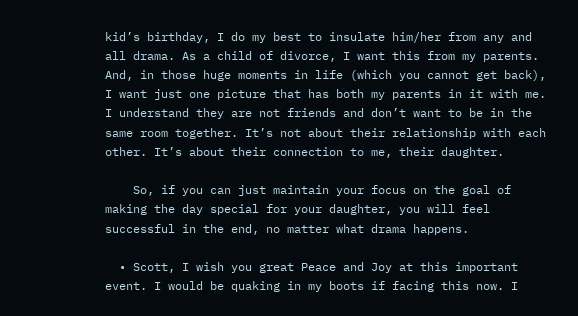kid’s birthday, I do my best to insulate him/her from any and all drama. As a child of divorce, I want this from my parents. And, in those huge moments in life (which you cannot get back), I want just one picture that has both my parents in it with me. I understand they are not friends and don’t want to be in the same room together. It’s not about their relationship with each other. It’s about their connection to me, their daughter.

    So, if you can just maintain your focus on the goal of making the day special for your daughter, you will feel successful in the end, no matter what drama happens.

  • Scott, I wish you great Peace and Joy at this important event. I would be quaking in my boots if facing this now. I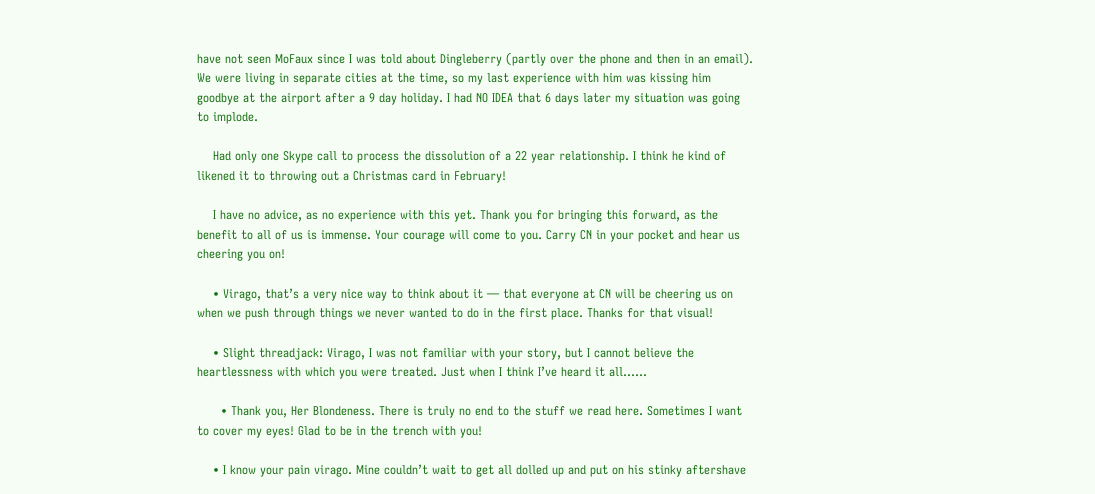have not seen MoFaux since I was told about Dingleberry (partly over the phone and then in an email). We were living in separate cities at the time, so my last experience with him was kissing him goodbye at the airport after a 9 day holiday. I had NO IDEA that 6 days later my situation was going to implode.

    Had only one Skype call to process the dissolution of a 22 year relationship. I think he kind of likened it to throwing out a Christmas card in February!

    I have no advice, as no experience with this yet. Thank you for bringing this forward, as the benefit to all of us is immense. Your courage will come to you. Carry CN in your pocket and hear us cheering you on!

    • Virago, that’s a very nice way to think about it — that everyone at CN will be cheering us on when we push through things we never wanted to do in the first place. Thanks for that visual!

    • Slight threadjack: Virago, I was not familiar with your story, but I cannot believe the heartlessness with which you were treated. Just when I think I’ve heard it all……

      • Thank you, Her Blondeness. There is truly no end to the stuff we read here. Sometimes I want to cover my eyes! Glad to be in the trench with you!

    • I know your pain virago. Mine couldn’t wait to get all dolled up and put on his stinky aftershave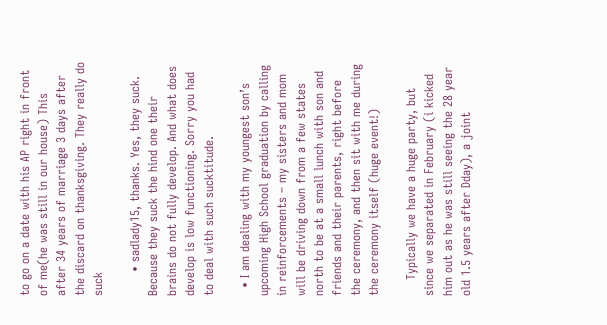to go on a date with his AP right in front of me(he was still in our house) This after 34 years of marriage 3 days after the discard on thanksgiving. They really do suck

      • sadlady15, thanks. Yes, they suck. Because they suck the hind one their brains do not fully develop. And what does develop is low functioning. Sorry you had to deal with such sucktitude.

  • I am dealing with my youngest son’s upcoming High School graduation by calling in reinforcements – my sisters and mom will be driving down from a few states north to be at a small lunch with son and friends and their parents, right before the ceremony, and then sit with me during the ceremony itself (huge event!)

    Typically we have a huge party, but since we separated in February (i kicked him out as he was still seeing the 28 year old 1.5 years after Dday), a joint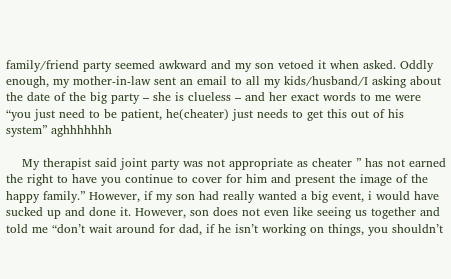family/friend party seemed awkward and my son vetoed it when asked. Oddly enough, my mother-in-law sent an email to all my kids/husband/I asking about the date of the big party – she is clueless – and her exact words to me were “you just need to be patient, he(cheater) just needs to get this out of his system” aghhhhhhh

    My therapist said joint party was not appropriate as cheater ” has not earned the right to have you continue to cover for him and present the image of the happy family.” However, if my son had really wanted a big event, i would have sucked up and done it. However, son does not even like seeing us together and told me “don’t wait around for dad, if he isn’t working on things, you shouldn’t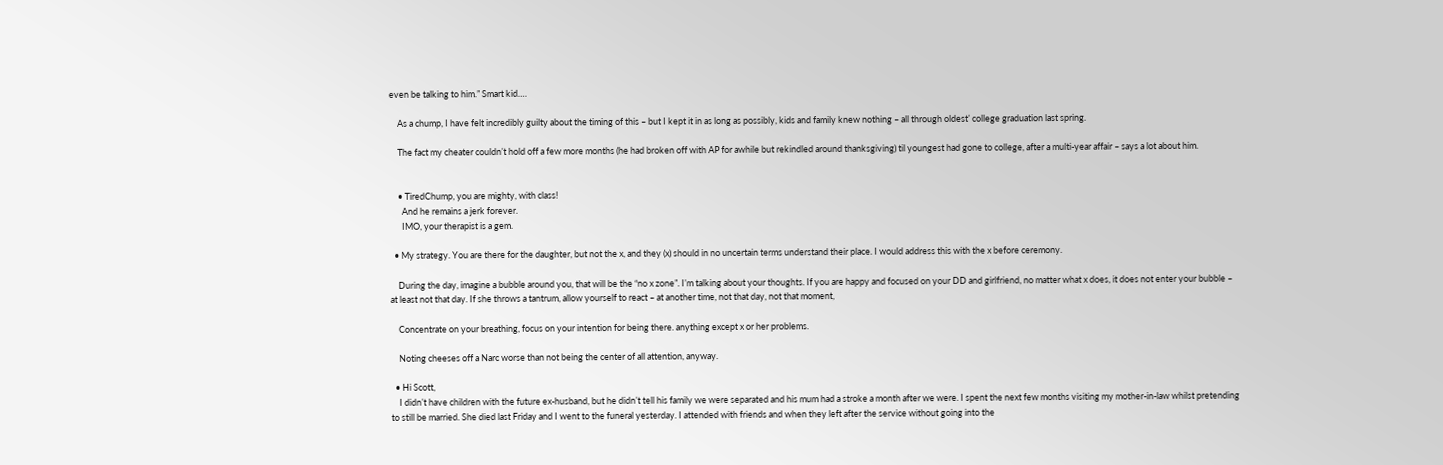even be talking to him.” Smart kid….

    As a chump, I have felt incredibly guilty about the timing of this – but I kept it in as long as possibly, kids and family knew nothing – all through oldest’ college graduation last spring.

    The fact my cheater couldn’t hold off a few more months (he had broken off with AP for awhile but rekindled around thanksgiving) til youngest had gone to college, after a multi-year affair – says a lot about him.


    • TiredChump, you are mighty, with class!
      And he remains a jerk forever.
      IMO, your therapist is a gem.

  • My strategy. You are there for the daughter, but not the x, and they (x) should in no uncertain terms understand their place. I would address this with the x before ceremony.

    During the day, imagine a bubble around you, that will be the “no x zone”. I’m talking about your thoughts. If you are happy and focused on your DD and girlfriend, no matter what x does, it does not enter your bubble – at least not that day. If she throws a tantrum, allow yourself to react – at another time, not that day, not that moment,

    Concentrate on your breathing, focus on your intention for being there. anything except x or her problems.

    Noting cheeses off a Narc worse than not being the center of all attention, anyway.

  • Hi Scott,
    I didn’t have children with the future ex-husband, but he didn’t tell his family we were separated and his mum had a stroke a month after we were. I spent the next few months visiting my mother-in-law whilst pretending to still be married. She died last Friday and I went to the funeral yesterday. I attended with friends and when they left after the service without going into the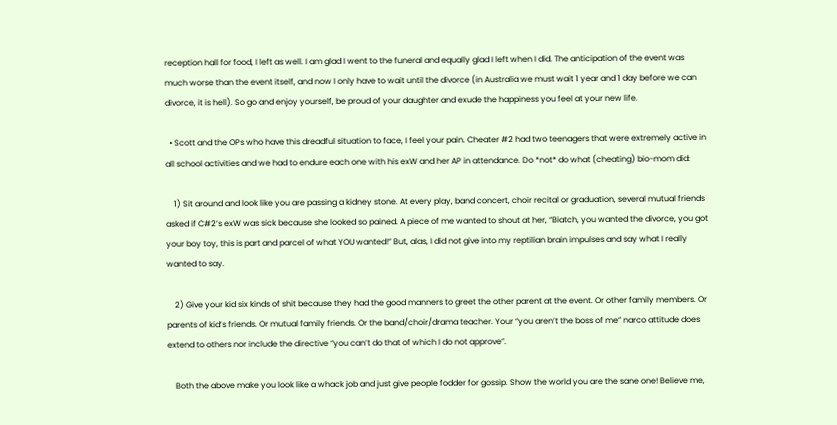reception hall for food, I left as well. I am glad I went to the funeral and equally glad I left when I did. The anticipation of the event was much worse than the event itself, and now I only have to wait until the divorce (in Australia we must wait 1 year and 1 day before we can divorce, it is hell). So go and enjoy yourself, be proud of your daughter and exude the happiness you feel at your new life.

  • Scott and the OPs who have this dreadful situation to face, I feel your pain. Cheater #2 had two teenagers that were extremely active in all school activities and we had to endure each one with his exW and her AP in attendance. Do *not* do what (cheating) bio-mom did:

    1) Sit around and look like you are passing a kidney stone. At every play, band concert, choir recital or graduation, several mutual friends asked if C#2’s exW was sick because she looked so pained. A piece of me wanted to shout at her, “Biatch, you wanted the divorce, you got your boy toy, this is part and parcel of what YOU wanted!” But, alas, I did not give into my reptilian brain impulses and say what I really wanted to say.

    2) Give your kid six kinds of shit because they had the good manners to greet the other parent at the event. Or other family members. Or parents of kid’s friends. Or mutual family friends. Or the band/choir/drama teacher. Your “you aren’t the boss of me” narco attitude does extend to others nor include the directive “you can’t do that of which I do not approve”.

    Both the above make you look like a whack job and just give people fodder for gossip. Show the world you are the sane one! Believe me,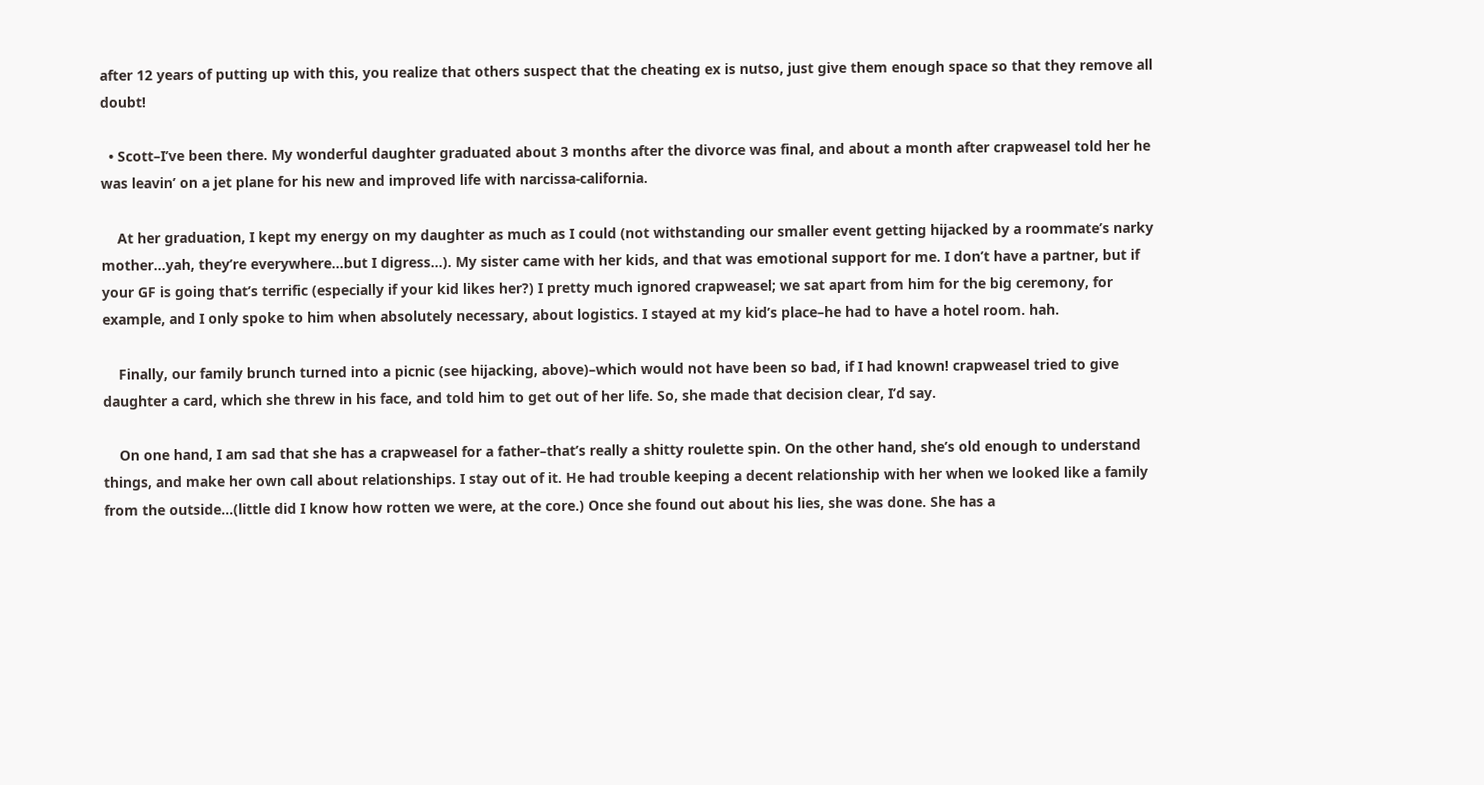after 12 years of putting up with this, you realize that others suspect that the cheating ex is nutso, just give them enough space so that they remove all doubt!

  • Scott–I’ve been there. My wonderful daughter graduated about 3 months after the divorce was final, and about a month after crapweasel told her he was leavin’ on a jet plane for his new and improved life with narcissa-california.

    At her graduation, I kept my energy on my daughter as much as I could (not withstanding our smaller event getting hijacked by a roommate’s narky mother…yah, they’re everywhere…but I digress…). My sister came with her kids, and that was emotional support for me. I don’t have a partner, but if your GF is going that’s terrific (especially if your kid likes her?) I pretty much ignored crapweasel; we sat apart from him for the big ceremony, for example, and I only spoke to him when absolutely necessary, about logistics. I stayed at my kid’s place–he had to have a hotel room. hah.

    Finally, our family brunch turned into a picnic (see hijacking, above)–which would not have been so bad, if I had known! crapweasel tried to give daughter a card, which she threw in his face, and told him to get out of her life. So, she made that decision clear, I’d say.

    On one hand, I am sad that she has a crapweasel for a father–that’s really a shitty roulette spin. On the other hand, she’s old enough to understand things, and make her own call about relationships. I stay out of it. He had trouble keeping a decent relationship with her when we looked like a family from the outside…(little did I know how rotten we were, at the core.) Once she found out about his lies, she was done. She has a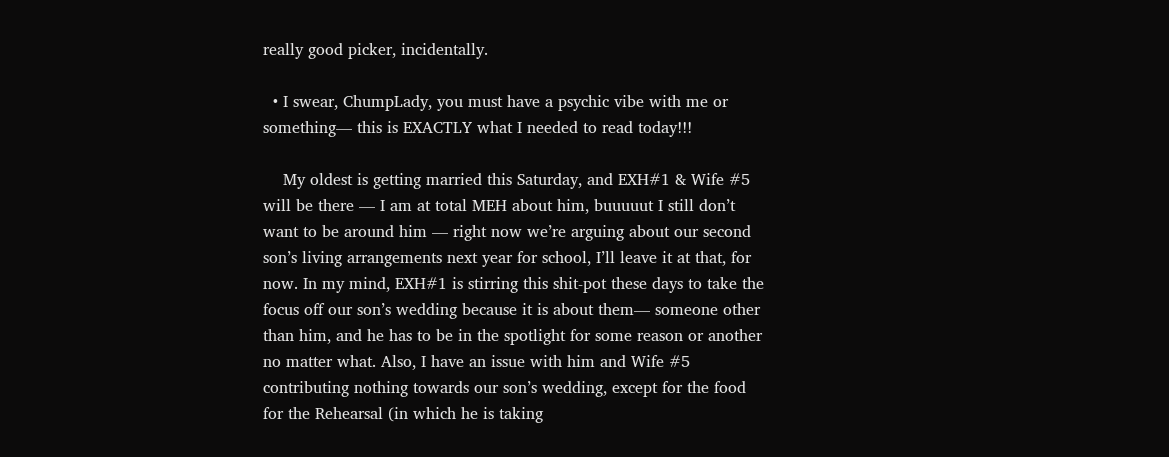really good picker, incidentally.

  • I swear, ChumpLady, you must have a psychic vibe with me or something— this is EXACTLY what I needed to read today!!!

    My oldest is getting married this Saturday, and EXH#1 & Wife #5 will be there — I am at total MEH about him, buuuuut I still don’t want to be around him — right now we’re arguing about our second son’s living arrangements next year for school, I’ll leave it at that, for now. In my mind, EXH#1 is stirring this shit-pot these days to take the focus off our son’s wedding because it is about them— someone other than him, and he has to be in the spotlight for some reason or another no matter what. Also, I have an issue with him and Wife #5 contributing nothing towards our son’s wedding, except for the food for the Rehearsal (in which he is taking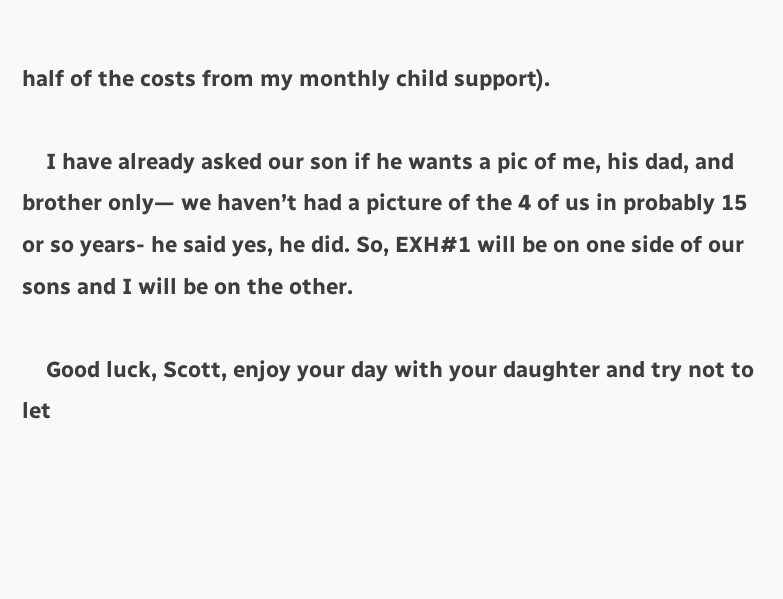half of the costs from my monthly child support).

    I have already asked our son if he wants a pic of me, his dad, and brother only— we haven’t had a picture of the 4 of us in probably 15 or so years- he said yes, he did. So, EXH#1 will be on one side of our sons and I will be on the other.

    Good luck, Scott, enjoy your day with your daughter and try not to let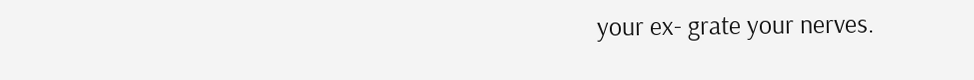your ex- grate your nerves.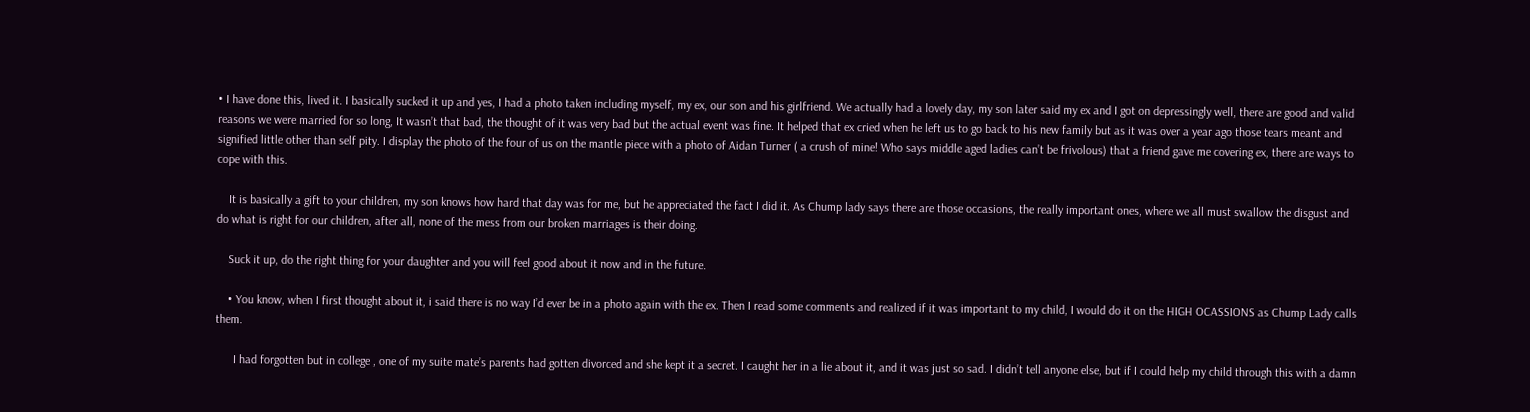• I have done this, lived it. I basically sucked it up and yes, I had a photo taken including myself, my ex, our son and his girlfriend. We actually had a lovely day, my son later said my ex and I got on depressingly well, there are good and valid reasons we were married for so long, It wasn’t that bad, the thought of it was very bad but the actual event was fine. It helped that ex cried when he left us to go back to his new family but as it was over a year ago those tears meant and signified little other than self pity. I display the photo of the four of us on the mantle piece with a photo of Aidan Turner ( a crush of mine! Who says middle aged ladies can’t be frivolous) that a friend gave me covering ex, there are ways to cope with this.

    It is basically a gift to your children, my son knows how hard that day was for me, but he appreciated the fact I did it. As Chump lady says there are those occasions, the really important ones, where we all must swallow the disgust and do what is right for our children, after all, none of the mess from our broken marriages is their doing.

    Suck it up, do the right thing for your daughter and you will feel good about it now and in the future.

    • You know, when I first thought about it, i said there is no way I’d ever be in a photo again with the ex. Then I read some comments and realized if it was important to my child, I would do it on the HIGH OCASSIONS as Chump Lady calls them.

      I had forgotten but in college , one of my suite mate’s parents had gotten divorced and she kept it a secret. I caught her in a lie about it, and it was just so sad. I didn’t tell anyone else, but if I could help my child through this with a damn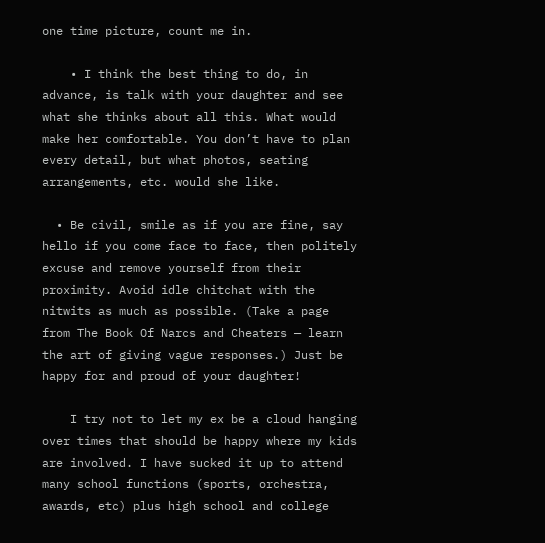one time picture, count me in.

    • I think the best thing to do, in advance, is talk with your daughter and see what she thinks about all this. What would make her comfortable. You don’t have to plan every detail, but what photos, seating arrangements, etc. would she like.

  • Be civil, smile as if you are fine, say hello if you come face to face, then politely excuse and remove yourself from their proximity. Avoid idle chitchat with the nitwits as much as possible. (Take a page from The Book Of Narcs and Cheaters — learn the art of giving vague responses.) Just be happy for and proud of your daughter!

    I try not to let my ex be a cloud hanging over times that should be happy where my kids are involved. I have sucked it up to attend many school functions (sports, orchestra, awards, etc) plus high school and college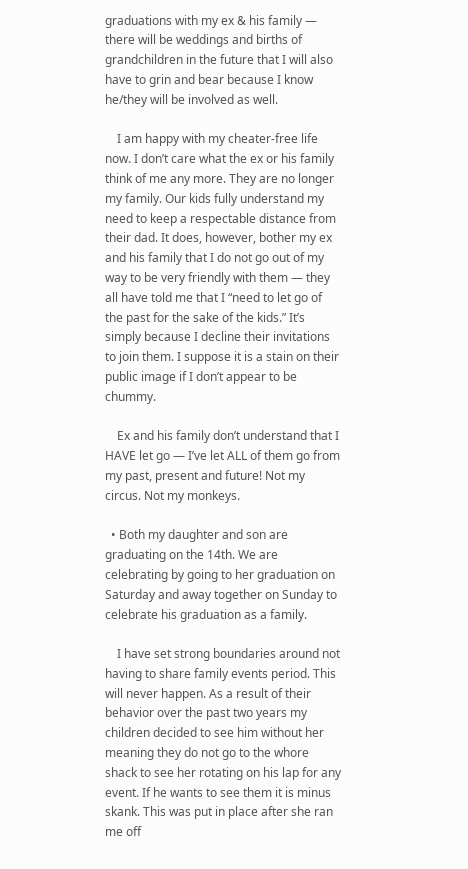graduations with my ex & his family — there will be weddings and births of grandchildren in the future that I will also have to grin and bear because I know he/they will be involved as well.

    I am happy with my cheater-free life now. I don’t care what the ex or his family think of me any more. They are no longer my family. Our kids fully understand my need to keep a respectable distance from their dad. It does, however, bother my ex and his family that I do not go out of my way to be very friendly with them — they all have told me that I “need to let go of the past for the sake of the kids.” It’s simply because I decline their invitations to join them. I suppose it is a stain on their public image if I don’t appear to be chummy.

    Ex and his family don’t understand that I HAVE let go — I’ve let ALL of them go from my past, present and future! Not my circus. Not my monkeys.

  • Both my daughter and son are graduating on the 14th. We are celebrating by going to her graduation on Saturday and away together on Sunday to celebrate his graduation as a family.

    I have set strong boundaries around not having to share family events period. This will never happen. As a result of their behavior over the past two years my children decided to see him without her meaning they do not go to the whore shack to see her rotating on his lap for any event. If he wants to see them it is minus skank. This was put in place after she ran me off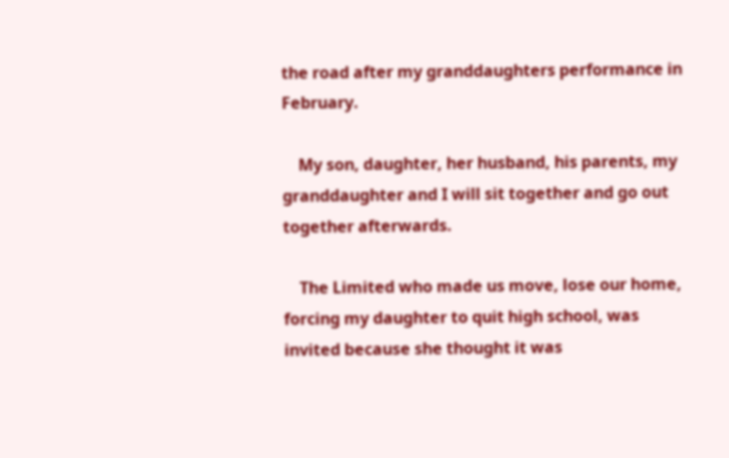the road after my granddaughters performance in February.

    My son, daughter, her husband, his parents, my granddaughter and I will sit together and go out together afterwards.

    The Limited who made us move, lose our home, forcing my daughter to quit high school, was invited because she thought it was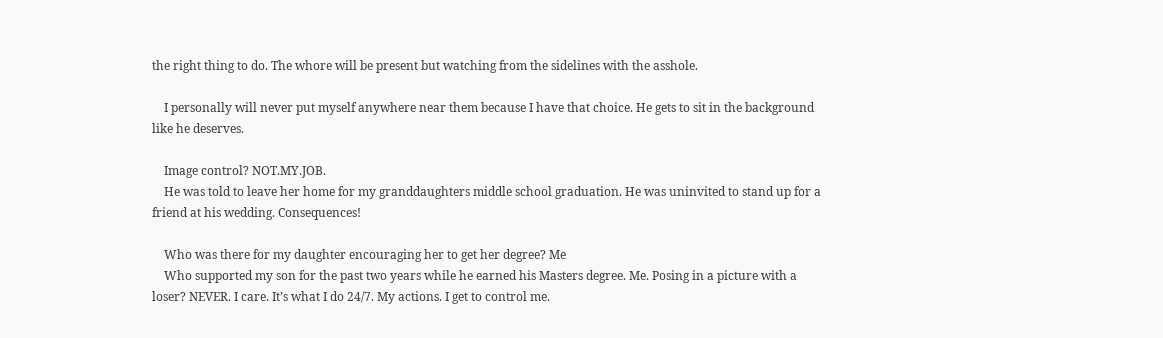the right thing to do. The whore will be present but watching from the sidelines with the asshole.

    I personally will never put myself anywhere near them because I have that choice. He gets to sit in the background like he deserves.

    Image control? NOT.MY.JOB.
    He was told to leave her home for my granddaughters middle school graduation. He was uninvited to stand up for a friend at his wedding. Consequences!

    Who was there for my daughter encouraging her to get her degree? Me
    Who supported my son for the past two years while he earned his Masters degree. Me. Posing in a picture with a loser? NEVER. I care. It’s what I do 24/7. My actions. I get to control me.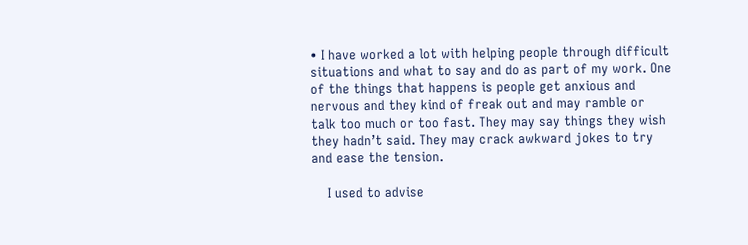• I have worked a lot with helping people through difficult situations and what to say and do as part of my work. One of the things that happens is people get anxious and nervous and they kind of freak out and may ramble or talk too much or too fast. They may say things they wish they hadn’t said. They may crack awkward jokes to try and ease the tension.

    I used to advise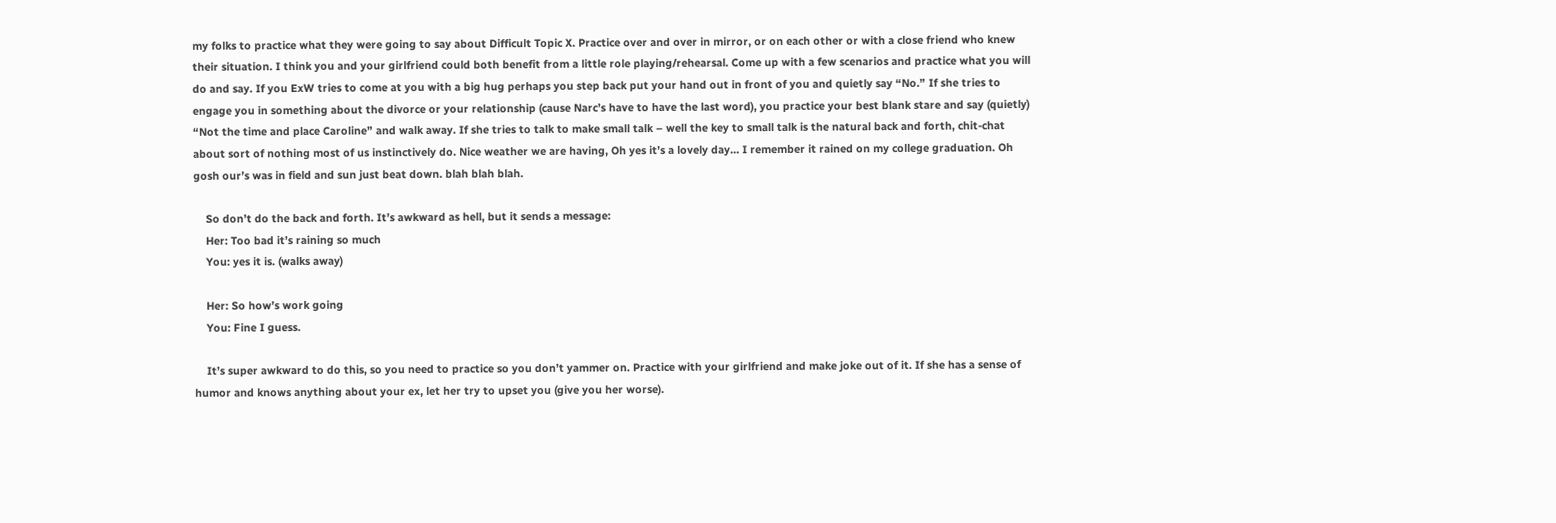my folks to practice what they were going to say about Difficult Topic X. Practice over and over in mirror, or on each other or with a close friend who knew their situation. I think you and your girlfriend could both benefit from a little role playing/rehearsal. Come up with a few scenarios and practice what you will do and say. If you ExW tries to come at you with a big hug perhaps you step back put your hand out in front of you and quietly say “No.” If she tries to engage you in something about the divorce or your relationship (cause Narc’s have to have the last word), you practice your best blank stare and say (quietly) “Not the time and place Caroline” and walk away. If she tries to talk to make small talk – well the key to small talk is the natural back and forth, chit-chat about sort of nothing most of us instinctively do. Nice weather we are having, Oh yes it’s a lovely day… I remember it rained on my college graduation. Oh gosh our’s was in field and sun just beat down. blah blah blah.

    So don’t do the back and forth. It’s awkward as hell, but it sends a message:
    Her: Too bad it’s raining so much
    You: yes it is. (walks away)

    Her: So how’s work going
    You: Fine I guess.

    It’s super awkward to do this, so you need to practice so you don’t yammer on. Practice with your girlfriend and make joke out of it. If she has a sense of humor and knows anything about your ex, let her try to upset you (give you her worse).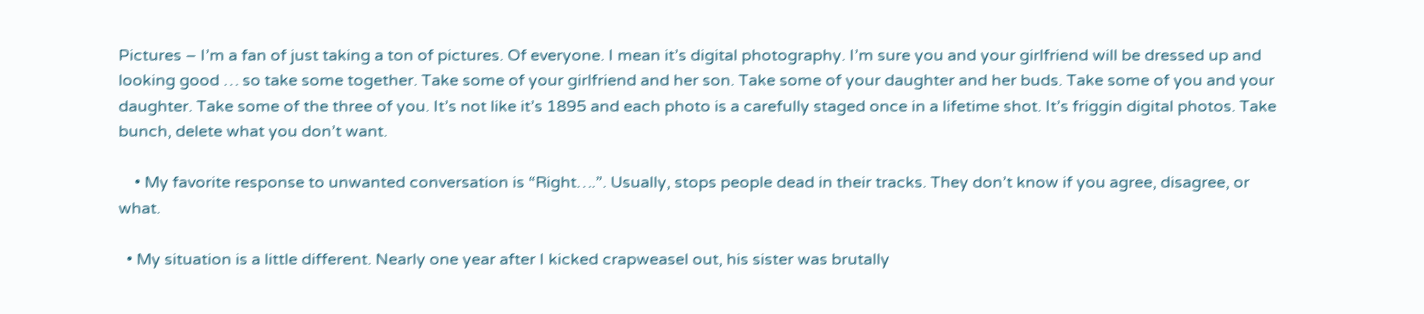Pictures – I’m a fan of just taking a ton of pictures. Of everyone. I mean it’s digital photography. I’m sure you and your girlfriend will be dressed up and looking good … so take some together. Take some of your girlfriend and her son. Take some of your daughter and her buds. Take some of you and your daughter. Take some of the three of you. It’s not like it’s 1895 and each photo is a carefully staged once in a lifetime shot. It’s friggin digital photos. Take bunch, delete what you don’t want.

    • My favorite response to unwanted conversation is “Right….”. Usually, stops people dead in their tracks. They don’t know if you agree, disagree, or what.

  • My situation is a little different. Nearly one year after I kicked crapweasel out, his sister was brutally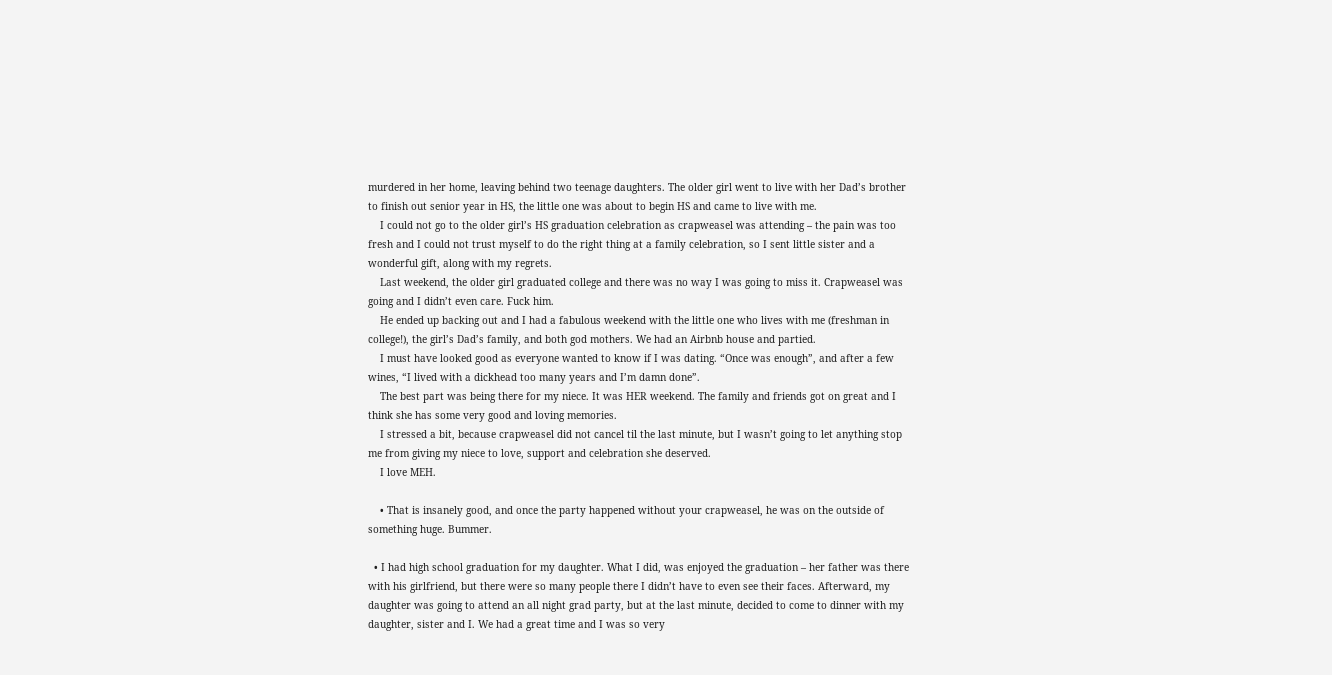murdered in her home, leaving behind two teenage daughters. The older girl went to live with her Dad’s brother to finish out senior year in HS, the little one was about to begin HS and came to live with me.
    I could not go to the older girl’s HS graduation celebration as crapweasel was attending – the pain was too fresh and I could not trust myself to do the right thing at a family celebration, so I sent little sister and a wonderful gift, along with my regrets.
    Last weekend, the older girl graduated college and there was no way I was going to miss it. Crapweasel was going and I didn’t even care. Fuck him.
    He ended up backing out and I had a fabulous weekend with the little one who lives with me (freshman in college!), the girl’s Dad’s family, and both god mothers. We had an Airbnb house and partied.
    I must have looked good as everyone wanted to know if I was dating. “Once was enough”, and after a few wines, “I lived with a dickhead too many years and I’m damn done”.
    The best part was being there for my niece. It was HER weekend. The family and friends got on great and I think she has some very good and loving memories.
    I stressed a bit, because crapweasel did not cancel til the last minute, but I wasn’t going to let anything stop me from giving my niece to love, support and celebration she deserved.
    I love MEH.

    • That is insanely good, and once the party happened without your crapweasel, he was on the outside of something huge. Bummer.

  • I had high school graduation for my daughter. What I did, was enjoyed the graduation – her father was there with his girlfriend, but there were so many people there I didn’t have to even see their faces. Afterward, my daughter was going to attend an all night grad party, but at the last minute, decided to come to dinner with my daughter, sister and I. We had a great time and I was so very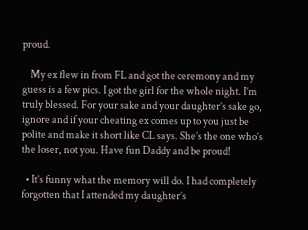proud.

    My ex flew in from FL and got the ceremony and my guess is a few pics. I got the girl for the whole night. I’m truly blessed. For your sake and your daughter’s sake go, ignore and if your cheating ex comes up to you just be polite and make it short like CL says. She’s the one who’s the loser, not you. Have fun Daddy and be proud!

  • It’s funny what the memory will do. I had completely forgotten that I attended my daughter’s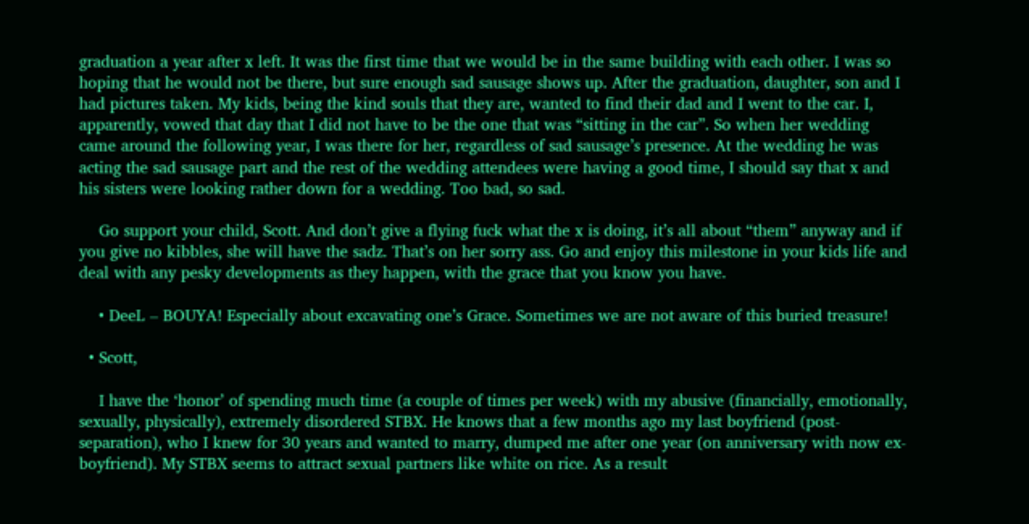graduation a year after x left. It was the first time that we would be in the same building with each other. I was so hoping that he would not be there, but sure enough sad sausage shows up. After the graduation, daughter, son and I had pictures taken. My kids, being the kind souls that they are, wanted to find their dad and I went to the car. I, apparently, vowed that day that I did not have to be the one that was “sitting in the car”. So when her wedding came around the following year, I was there for her, regardless of sad sausage’s presence. At the wedding he was acting the sad sausage part and the rest of the wedding attendees were having a good time, I should say that x and his sisters were looking rather down for a wedding. Too bad, so sad.

    Go support your child, Scott. And don’t give a flying fuck what the x is doing, it’s all about “them” anyway and if you give no kibbles, she will have the sadz. That’s on her sorry ass. Go and enjoy this milestone in your kids life and deal with any pesky developments as they happen, with the grace that you know you have.

    • DeeL – BOUYA! Especially about excavating one’s Grace. Sometimes we are not aware of this buried treasure!

  • Scott,

    I have the ‘honor’ of spending much time (a couple of times per week) with my abusive (financially, emotionally, sexually, physically), extremely disordered STBX. He knows that a few months ago my last boyfriend (post-separation), who I knew for 30 years and wanted to marry, dumped me after one year (on anniversary with now ex-boyfriend). My STBX seems to attract sexual partners like white on rice. As a result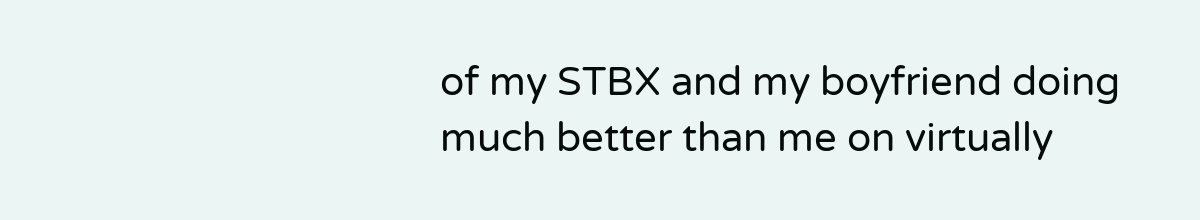of my STBX and my boyfriend doing much better than me on virtually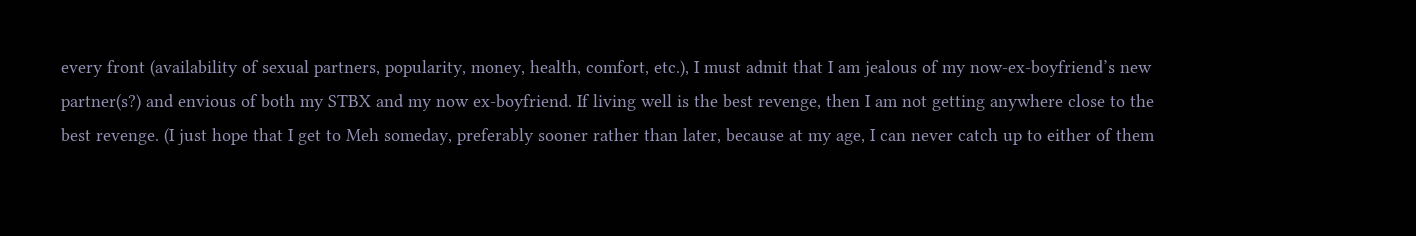every front (availability of sexual partners, popularity, money, health, comfort, etc.), I must admit that I am jealous of my now-ex-boyfriend’s new partner(s?) and envious of both my STBX and my now ex-boyfriend. If living well is the best revenge, then I am not getting anywhere close to the best revenge. (I just hope that I get to Meh someday, preferably sooner rather than later, because at my age, I can never catch up to either of them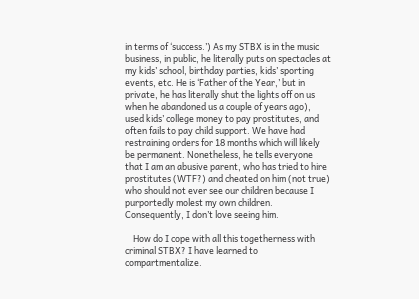in terms of ‘success.’) As my STBX is in the music business, in public, he literally puts on spectacles at my kids’ school, birthday parties, kids’ sporting events, etc. He is ‘Father of the Year,’ but in private, he has literally shut the lights off on us when he abandoned us a couple of years ago), used kids’ college money to pay prostitutes, and often fails to pay child support. We have had restraining orders for 18 months which will likely be permanent. Nonetheless, he tells everyone that I am an abusive parent, who has tried to hire prostitutes (WTF?) and cheated on him (not true) who should not ever see our children because I purportedly molest my own children. Consequently, I don’t love seeing him.

    How do I cope with all this togetherness with criminal STBX? I have learned to compartmentalize.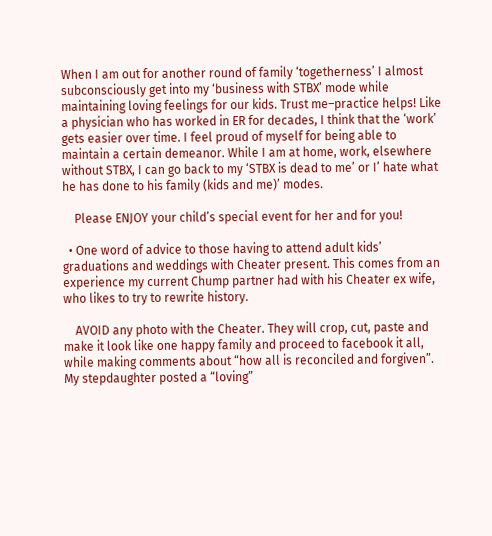When I am out for another round of family ‘togetherness’ I almost subconsciously get into my ‘business with STBX’ mode while maintaining loving feelings for our kids. Trust me–practice helps! Like a physician who has worked in ER for decades, I think that the ‘work’ gets easier over time. I feel proud of myself for being able to maintain a certain demeanor. While I am at home, work, elsewhere without STBX, I can go back to my ‘STBX is dead to me’ or I’ hate what he has done to his family (kids and me)’ modes.

    Please ENJOY your child’s special event for her and for you!

  • One word of advice to those having to attend adult kids’ graduations and weddings with Cheater present. This comes from an experience my current Chump partner had with his Cheater ex wife, who likes to try to rewrite history.

    AVOID any photo with the Cheater. They will crop, cut, paste and make it look like one happy family and proceed to facebook it all, while making comments about “how all is reconciled and forgiven”. My stepdaughter posted a “loving”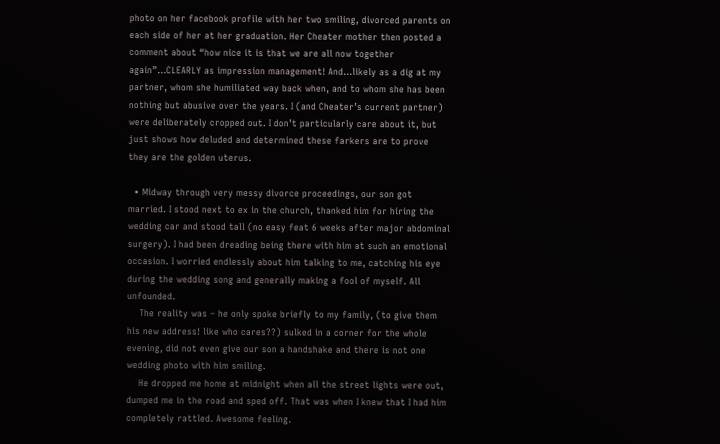photo on her facebook profile with her two smiling, divorced parents on each side of her at her graduation. Her Cheater mother then posted a comment about “how nice it is that we are all now together again”…CLEARLY as impression management! And…likely as a dig at my partner, whom she humiliated way back when, and to whom she has been nothing but abusive over the years. I (and Cheater’s current partner) were deliberately cropped out. I don’t particularly care about it, but just shows how deluded and determined these farkers are to prove they are the golden uterus.

  • Midway through very messy divorce proceedings, our son got married. I stood next to ex in the church, thanked him for hiring the wedding car and stood tall (no easy feat 6 weeks after major abdominal surgery). I had been dreading being there with him at such an emotional occasion. I worried endlessly about him talking to me, catching his eye during the wedding song and generally making a fool of myself. All unfounded.
    The reality was – he only spoke briefly to my family, (to give them his new address! like who cares??) sulked in a corner for the whole evening, did not even give our son a handshake and there is not one wedding photo with him smiling.
    He dropped me home at midnight when all the street lights were out, dumped me in the road and sped off. That was when I knew that I had him completely rattled. Awesome feeling.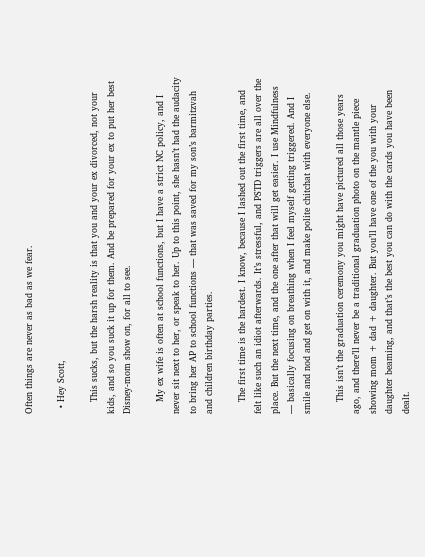Often things are never as bad as we fear.

  • Hey Scott,

    This sucks, but the harsh reality is that you and your ex divorced, not your kids, and so you suck it up for them. And be prepared for your ex to put her best Disney-mom show on, for all to see.

    My ex wife is often at school functions, but I have a strict NC policy, and I never sit next to her, or speak to her. Up to this point, she hasn’t had the audacity to bring her AP to school functions — that was saved for my son’s barmitzvah and children birthday parties.

    The first time is the hardest. I know, because I lashed out the first time, and felt like such an idiot afterwards. It’s stressful, and PSTD triggers are all over the place. But the next time, and the one after that will get easier. I use Mindfulness — basically focusing on breathing when I feel myself getting triggered. And I smile and nod and get on with it, and make polite chitchat with everyone else.

    This isn’t the graduation ceremony you might have pictured all those years ago, and there’ll never be a traditional graduation photo on the mantle piece showing mom + dad + daughter. But you’ll have one of the you with your daughter beaming, and that’s the best you can do with the cards you have been dealt.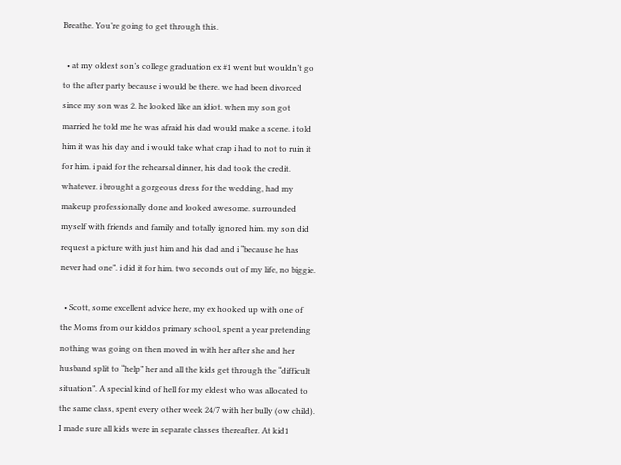Breathe. You’re going to get through this.

  • at my oldest son’s college graduation ex #1 went but wouldn’t go to the after party because i would be there. we had been divorced since my son was 2. he looked like an idiot. when my son got married he told me he was afraid his dad would make a scene. i told him it was his day and i would take what crap i had to not to ruin it for him. i paid for the rehearsal dinner, his dad took the credit. whatever. i brought a gorgeous dress for the wedding, had my makeup professionally done and looked awesome. surrounded myself with friends and family and totally ignored him. my son did request a picture with just him and his dad and i “because he has never had one”. i did it for him. two seconds out of my life, no biggie.

  • Scott, some excellent advice here, my ex hooked up with one of the Moms from our kiddos primary school, spent a year pretending nothing was going on then moved in with her after she and her husband split to “help” her and all the kids get through the “difficult situation”. A special kind of hell for my eldest who was allocated to the same class, spent every other week 24/7 with her bully (ow child). I made sure all kids were in separate classes thereafter. At kid1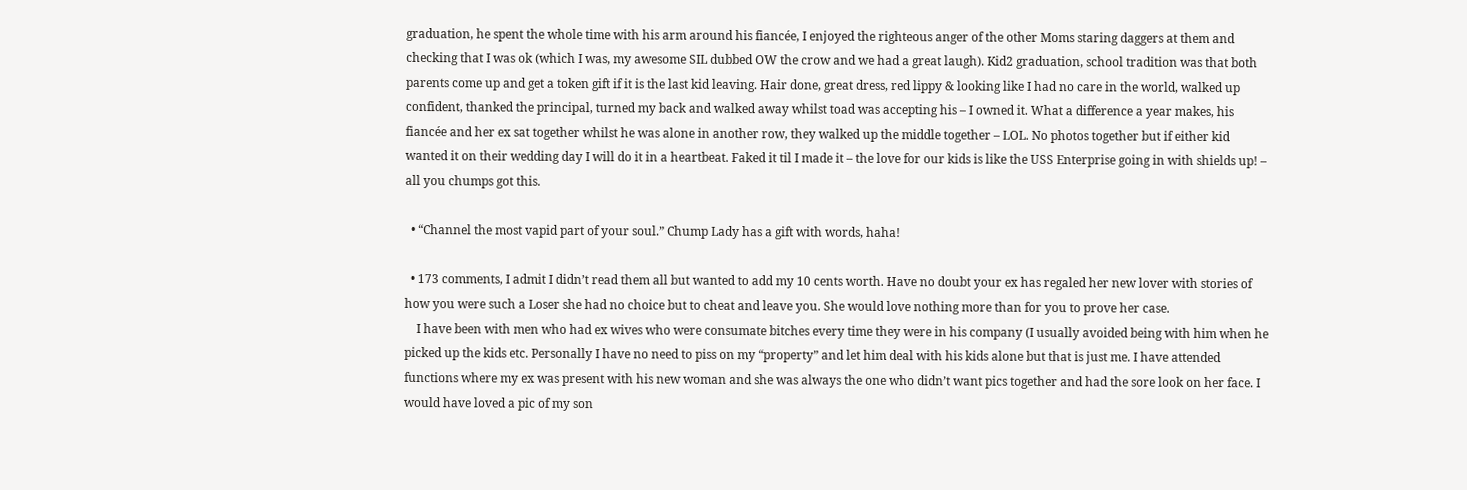graduation, he spent the whole time with his arm around his fiancée, I enjoyed the righteous anger of the other Moms staring daggers at them and checking that I was ok (which I was, my awesome SIL dubbed OW the crow and we had a great laugh). Kid2 graduation, school tradition was that both parents come up and get a token gift if it is the last kid leaving. Hair done, great dress, red lippy & looking like I had no care in the world, walked up confident, thanked the principal, turned my back and walked away whilst toad was accepting his – I owned it. What a difference a year makes, his fiancée and her ex sat together whilst he was alone in another row, they walked up the middle together – LOL. No photos together but if either kid wanted it on their wedding day I will do it in a heartbeat. Faked it til I made it – the love for our kids is like the USS Enterprise going in with shields up! – all you chumps got this.

  • “Channel the most vapid part of your soul.” Chump Lady has a gift with words, haha!

  • 173 comments, I admit I didn’t read them all but wanted to add my 10 cents worth. Have no doubt your ex has regaled her new lover with stories of how you were such a Loser she had no choice but to cheat and leave you. She would love nothing more than for you to prove her case.
    I have been with men who had ex wives who were consumate bitches every time they were in his company (I usually avoided being with him when he picked up the kids etc. Personally I have no need to piss on my “property” and let him deal with his kids alone but that is just me. I have attended functions where my ex was present with his new woman and she was always the one who didn’t want pics together and had the sore look on her face. I would have loved a pic of my son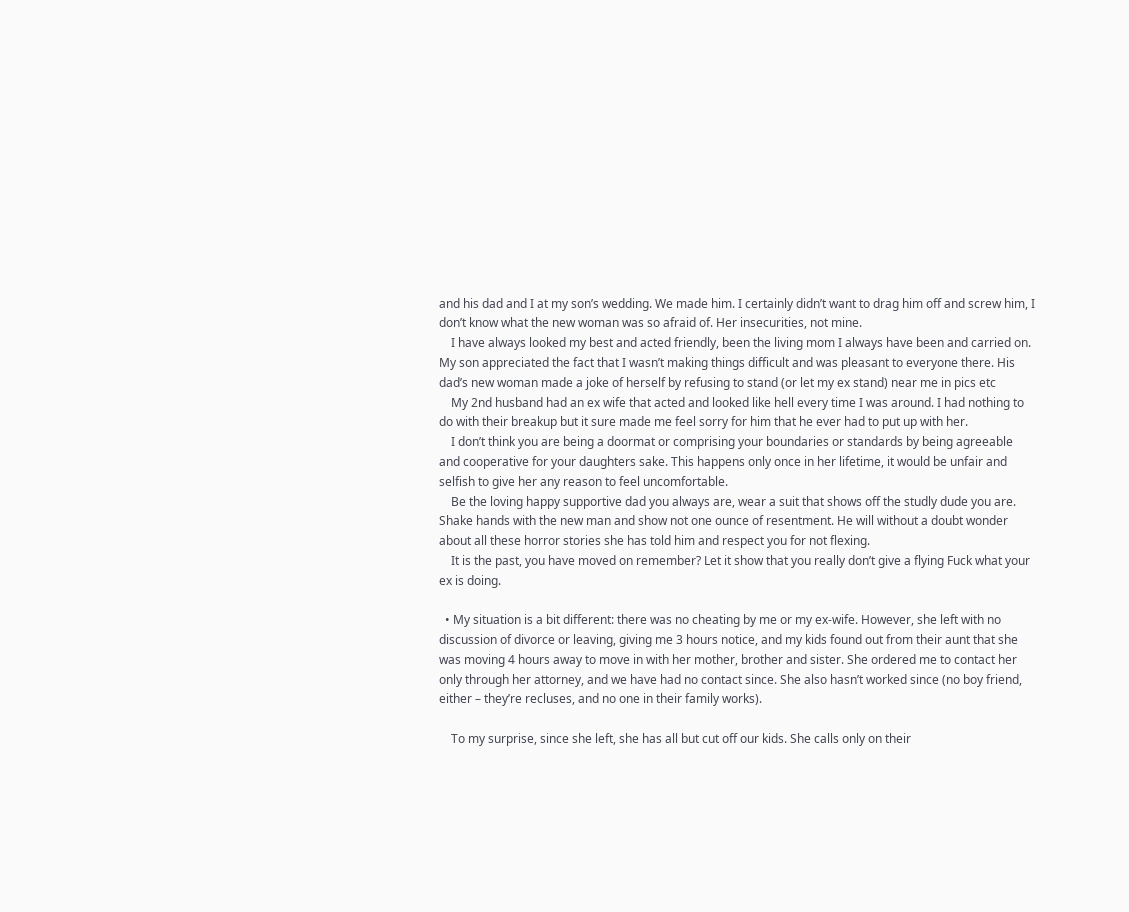and his dad and I at my son’s wedding. We made him. I certainly didn’t want to drag him off and screw him, I don’t know what the new woman was so afraid of. Her insecurities, not mine.
    I have always looked my best and acted friendly, been the living mom I always have been and carried on. My son appreciated the fact that I wasn’t making things difficult and was pleasant to everyone there. His dad’s new woman made a joke of herself by refusing to stand (or let my ex stand) near me in pics etc
    My 2nd husband had an ex wife that acted and looked like hell every time I was around. I had nothing to do with their breakup but it sure made me feel sorry for him that he ever had to put up with her.
    I don’t think you are being a doormat or comprising your boundaries or standards by being agreeable and cooperative for your daughters sake. This happens only once in her lifetime, it would be unfair and selfish to give her any reason to feel uncomfortable.
    Be the loving happy supportive dad you always are, wear a suit that shows off the studly dude you are. Shake hands with the new man and show not one ounce of resentment. He will without a doubt wonder about all these horror stories she has told him and respect you for not flexing.
    It is the past, you have moved on remember? Let it show that you really don’t give a flying Fuck what your ex is doing.

  • My situation is a bit different: there was no cheating by me or my ex-wife. However, she left with no discussion of divorce or leaving, giving me 3 hours notice, and my kids found out from their aunt that she was moving 4 hours away to move in with her mother, brother and sister. She ordered me to contact her only through her attorney, and we have had no contact since. She also hasn’t worked since (no boy friend, either – they’re recluses, and no one in their family works).

    To my surprise, since she left, she has all but cut off our kids. She calls only on their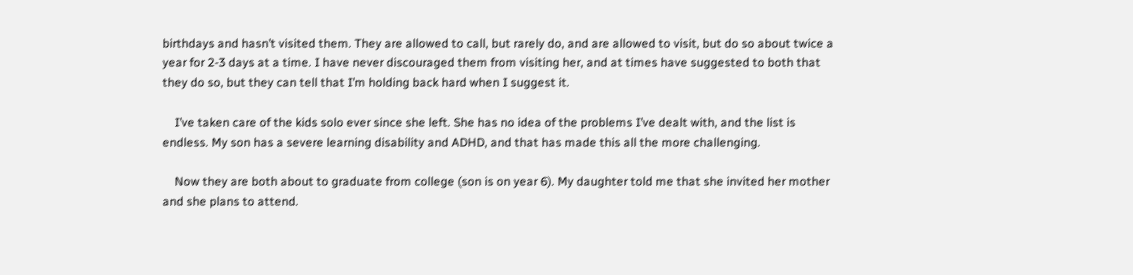birthdays and hasn’t visited them. They are allowed to call, but rarely do, and are allowed to visit, but do so about twice a year for 2-3 days at a time. I have never discouraged them from visiting her, and at times have suggested to both that they do so, but they can tell that I’m holding back hard when I suggest it.

    I’ve taken care of the kids solo ever since she left. She has no idea of the problems I’ve dealt with, and the list is endless. My son has a severe learning disability and ADHD, and that has made this all the more challenging.

    Now they are both about to graduate from college (son is on year 6). My daughter told me that she invited her mother and she plans to attend.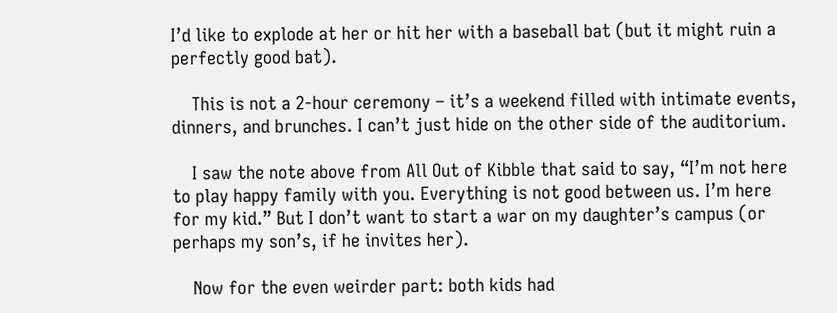I’d like to explode at her or hit her with a baseball bat (but it might ruin a perfectly good bat).

    This is not a 2-hour ceremony – it’s a weekend filled with intimate events, dinners, and brunches. I can’t just hide on the other side of the auditorium.

    I saw the note above from All Out of Kibble that said to say, “I’m not here to play happy family with you. Everything is not good between us. I’m here for my kid.” But I don’t want to start a war on my daughter’s campus (or perhaps my son’s, if he invites her).

    Now for the even weirder part: both kids had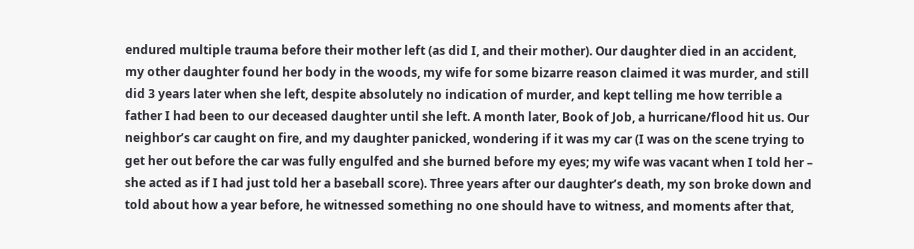endured multiple trauma before their mother left (as did I, and their mother). Our daughter died in an accident, my other daughter found her body in the woods, my wife for some bizarre reason claimed it was murder, and still did 3 years later when she left, despite absolutely no indication of murder, and kept telling me how terrible a father I had been to our deceased daughter until she left. A month later, Book of Job, a hurricane/flood hit us. Our neighbor’s car caught on fire, and my daughter panicked, wondering if it was my car (I was on the scene trying to get her out before the car was fully engulfed and she burned before my eyes; my wife was vacant when I told her – she acted as if I had just told her a baseball score). Three years after our daughter’s death, my son broke down and told about how a year before, he witnessed something no one should have to witness, and moments after that,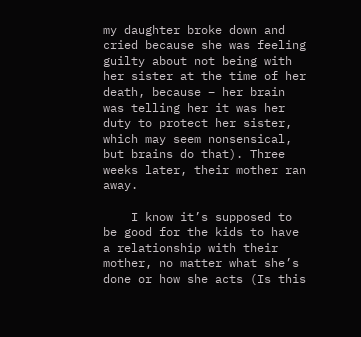my daughter broke down and cried because she was feeling guilty about not being with her sister at the time of her death, because – her brain was telling her it was her duty to protect her sister, which may seem nonsensical, but brains do that). Three weeks later, their mother ran away.

    I know it’s supposed to be good for the kids to have a relationship with their mother, no matter what she’s done or how she acts (Is this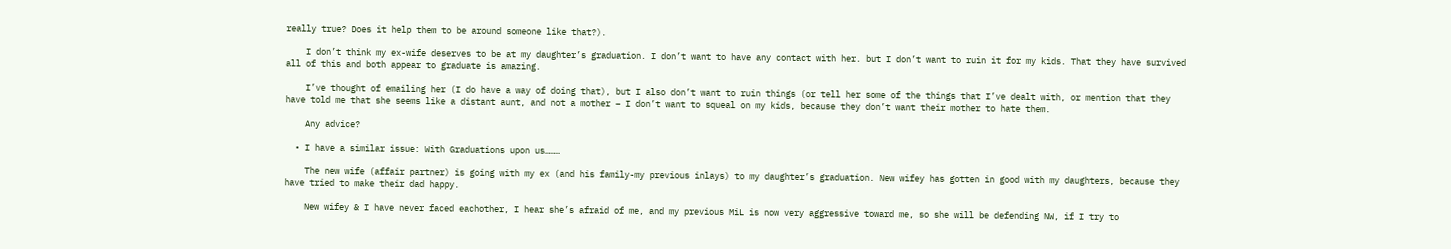really true? Does it help them to be around someone like that?).

    I don’t think my ex-wife deserves to be at my daughter’s graduation. I don’t want to have any contact with her. but I don’t want to ruin it for my kids. That they have survived all of this and both appear to graduate is amazing.

    I’ve thought of emailing her (I do have a way of doing that), but I also don’t want to ruin things (or tell her some of the things that I’ve dealt with, or mention that they have told me that she seems like a distant aunt, and not a mother – I don’t want to squeal on my kids, because they don’t want their mother to hate them.

    Any advice?

  • I have a similar issue: With Graduations upon us………

    The new wife (affair partner) is going with my ex (and his family-my previous inlays) to my daughter’s graduation. New wifey has gotten in good with my daughters, because they have tried to make their dad happy.

    New wifey & I have never faced eachother, I hear she’s afraid of me, and my previous MiL is now very aggressive toward me, so she will be defending NW, if I try to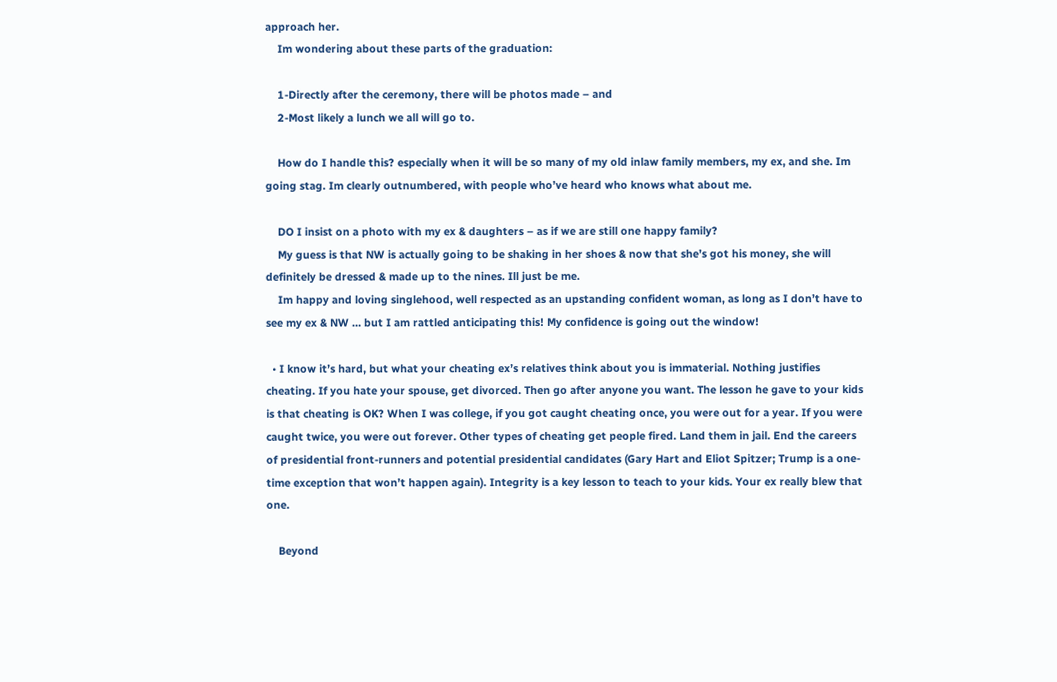approach her.
    Im wondering about these parts of the graduation:

    1-Directly after the ceremony, there will be photos made – and
    2-Most likely a lunch we all will go to.

    How do I handle this? especially when it will be so many of my old inlaw family members, my ex, and she. Im going stag. Im clearly outnumbered, with people who’ve heard who knows what about me.

    DO I insist on a photo with my ex & daughters – as if we are still one happy family?
    My guess is that NW is actually going to be shaking in her shoes & now that she’s got his money, she will definitely be dressed & made up to the nines. Ill just be me.
    Im happy and loving singlehood, well respected as an upstanding confident woman, as long as I don’t have to see my ex & NW … but I am rattled anticipating this! My confidence is going out the window!

  • I know it’s hard, but what your cheating ex’s relatives think about you is immaterial. Nothing justifies cheating. If you hate your spouse, get divorced. Then go after anyone you want. The lesson he gave to your kids is that cheating is OK? When I was college, if you got caught cheating once, you were out for a year. If you were caught twice, you were out forever. Other types of cheating get people fired. Land them in jail. End the careers of presidential front-runners and potential presidential candidates (Gary Hart and Eliot Spitzer; Trump is a one-time exception that won’t happen again). Integrity is a key lesson to teach to your kids. Your ex really blew that one.

    Beyond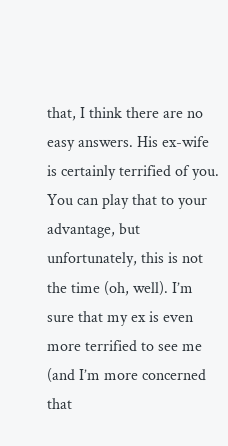that, I think there are no easy answers. His ex-wife is certainly terrified of you. You can play that to your advantage, but unfortunately, this is not the time (oh, well). I’m sure that my ex is even more terrified to see me (and I’m more concerned that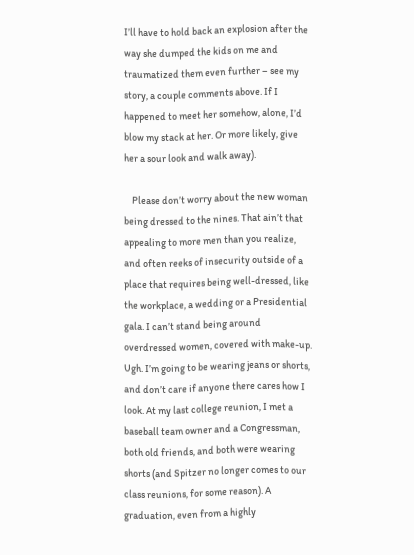I’ll have to hold back an explosion after the way she dumped the kids on me and traumatized them even further – see my story, a couple comments above. If I happened to meet her somehow, alone, I’d blow my stack at her. Or more likely, give her a sour look and walk away).

    Please don’t worry about the new woman being dressed to the nines. That ain’t that appealing to more men than you realize, and often reeks of insecurity outside of a place that requires being well-dressed, like the workplace, a wedding or a Presidential gala. I can’t stand being around overdressed women, covered with make-up. Ugh. I’m going to be wearing jeans or shorts, and don’t care if anyone there cares how I look. At my last college reunion, I met a baseball team owner and a Congressman, both old friends, and both were wearing shorts (and Spitzer no longer comes to our class reunions, for some reason). A graduation, even from a highly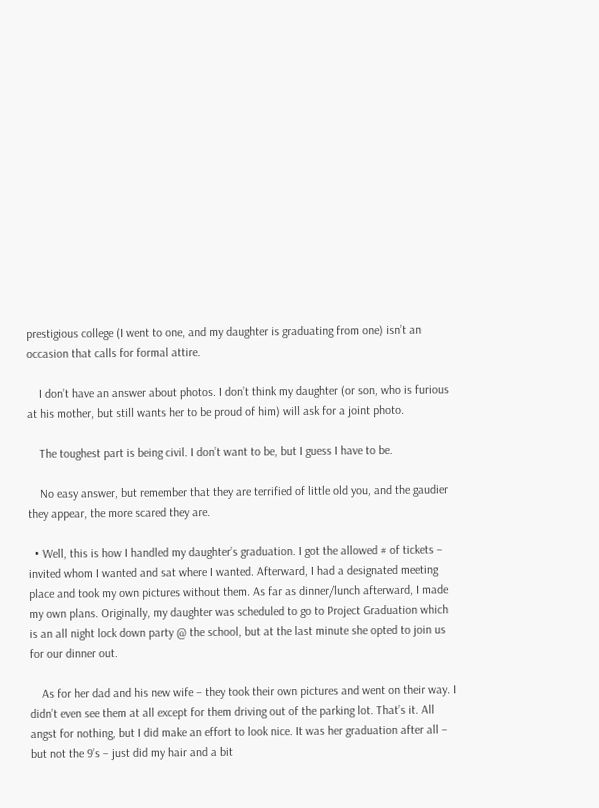prestigious college (I went to one, and my daughter is graduating from one) isn’t an occasion that calls for formal attire.

    I don’t have an answer about photos. I don’t think my daughter (or son, who is furious at his mother, but still wants her to be proud of him) will ask for a joint photo.

    The toughest part is being civil. I don’t want to be, but I guess I have to be.

    No easy answer, but remember that they are terrified of little old you, and the gaudier they appear, the more scared they are.

  • Well, this is how I handled my daughter’s graduation. I got the allowed # of tickets – invited whom I wanted and sat where I wanted. Afterward, I had a designated meeting place and took my own pictures without them. As far as dinner/lunch afterward, I made my own plans. Originally, my daughter was scheduled to go to Project Graduation which is an all night lock down party @ the school, but at the last minute she opted to join us for our dinner out.

    As for her dad and his new wife – they took their own pictures and went on their way. I didn’t even see them at all except for them driving out of the parking lot. That’s it. All angst for nothing, but I did make an effort to look nice. It was her graduation after all – but not the 9’s – just did my hair and a bit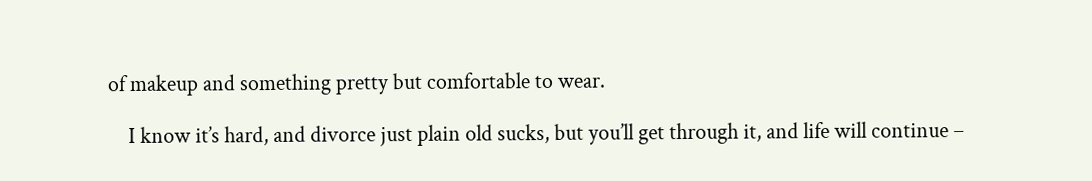of makeup and something pretty but comfortable to wear.

    I know it’s hard, and divorce just plain old sucks, but you’ll get through it, and life will continue –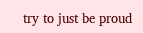try to just be proud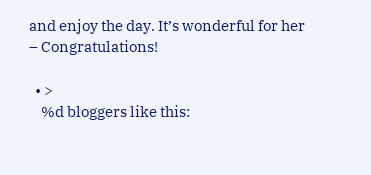and enjoy the day. It’s wonderful for her – Congratulations!

  • >
    %d bloggers like this: